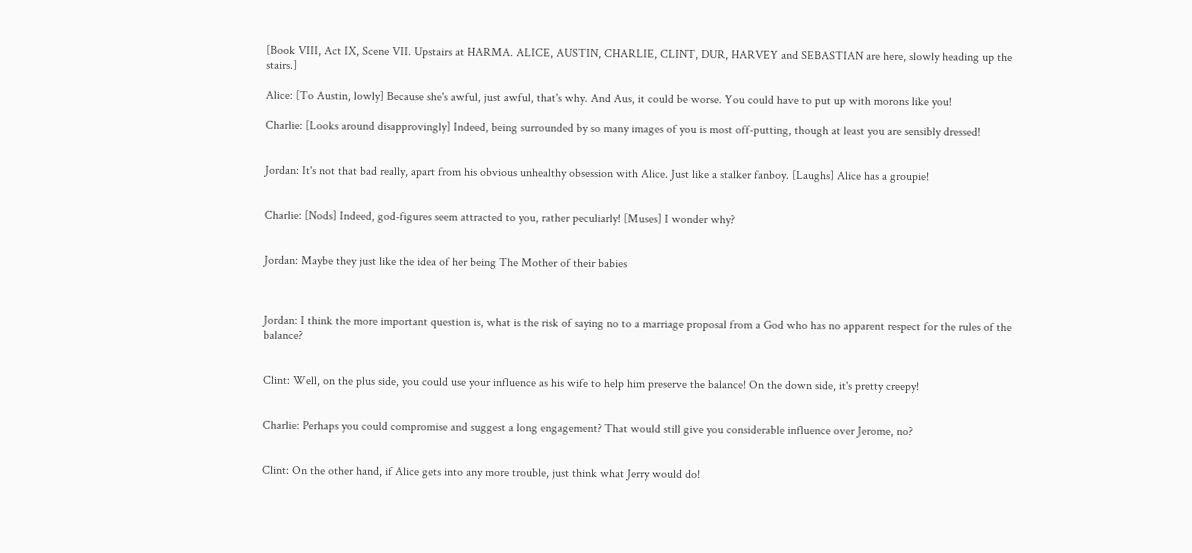[Book VIII, Act IX, Scene VII. Upstairs at HARMA. ALICE, AUSTIN, CHARLIE, CLINT, DUR, HARVEY and SEBASTIAN are here, slowly heading up the stairs.]

Alice: [To Austin, lowly] Because she's awful, just awful, that's why. And Aus, it could be worse. You could have to put up with morons like you!

Charlie: [Looks around disapprovingly] Indeed, being surrounded by so many images of you is most off-putting, though at least you are sensibly dressed!


Jordan: It's not that bad really, apart from his obvious unhealthy obsession with Alice. Just like a stalker fanboy. [Laughs] Alice has a groupie!


Charlie: [Nods] Indeed, god-figures seem attracted to you, rather peculiarly! [Muses] I wonder why?


Jordan: Maybe they just like the idea of her being The Mother of their babies



Jordan: I think the more important question is, what is the risk of saying no to a marriage proposal from a God who has no apparent respect for the rules of the balance?


Clint: Well, on the plus side, you could use your influence as his wife to help him preserve the balance! On the down side, it's pretty creepy!


Charlie: Perhaps you could compromise and suggest a long engagement? That would still give you considerable influence over Jerome, no?


Clint: On the other hand, if Alice gets into any more trouble, just think what Jerry would do!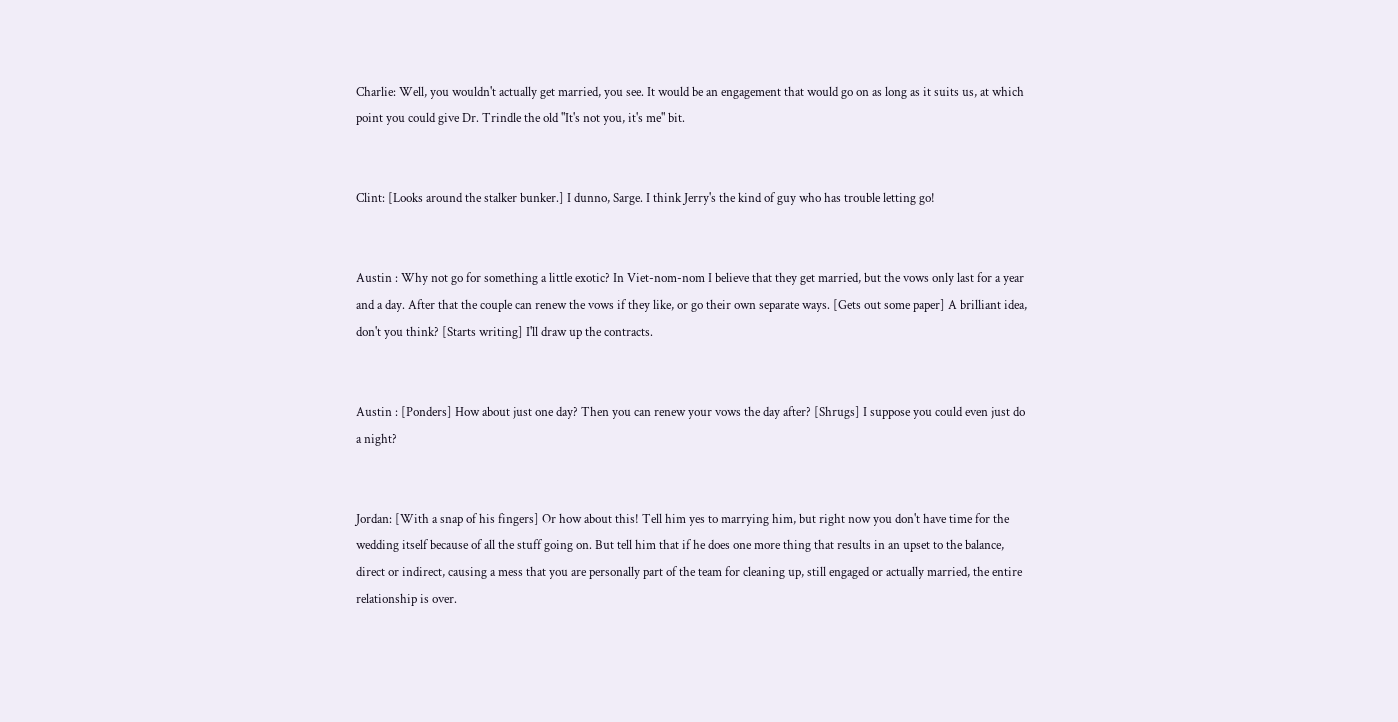Charlie: Well, you wouldn't actually get married, you see. It would be an engagement that would go on as long as it suits us, at which point you could give Dr. Trindle the old "It's not you, it's me" bit.


Clint: [Looks around the stalker bunker.] I dunno, Sarge. I think Jerry's the kind of guy who has trouble letting go!


Austin : Why not go for something a little exotic? In Viet-nom-nom I believe that they get married, but the vows only last for a year and a day. After that the couple can renew the vows if they like, or go their own separate ways. [Gets out some paper] A brilliant idea, don't you think? [Starts writing] I'll draw up the contracts.


Austin : [Ponders] How about just one day? Then you can renew your vows the day after? [Shrugs] I suppose you could even just do a night?


Jordan: [With a snap of his fingers] Or how about this! Tell him yes to marrying him, but right now you don't have time for the wedding itself because of all the stuff going on. But tell him that if he does one more thing that results in an upset to the balance, direct or indirect, causing a mess that you are personally part of the team for cleaning up, still engaged or actually married, the entire relationship is over.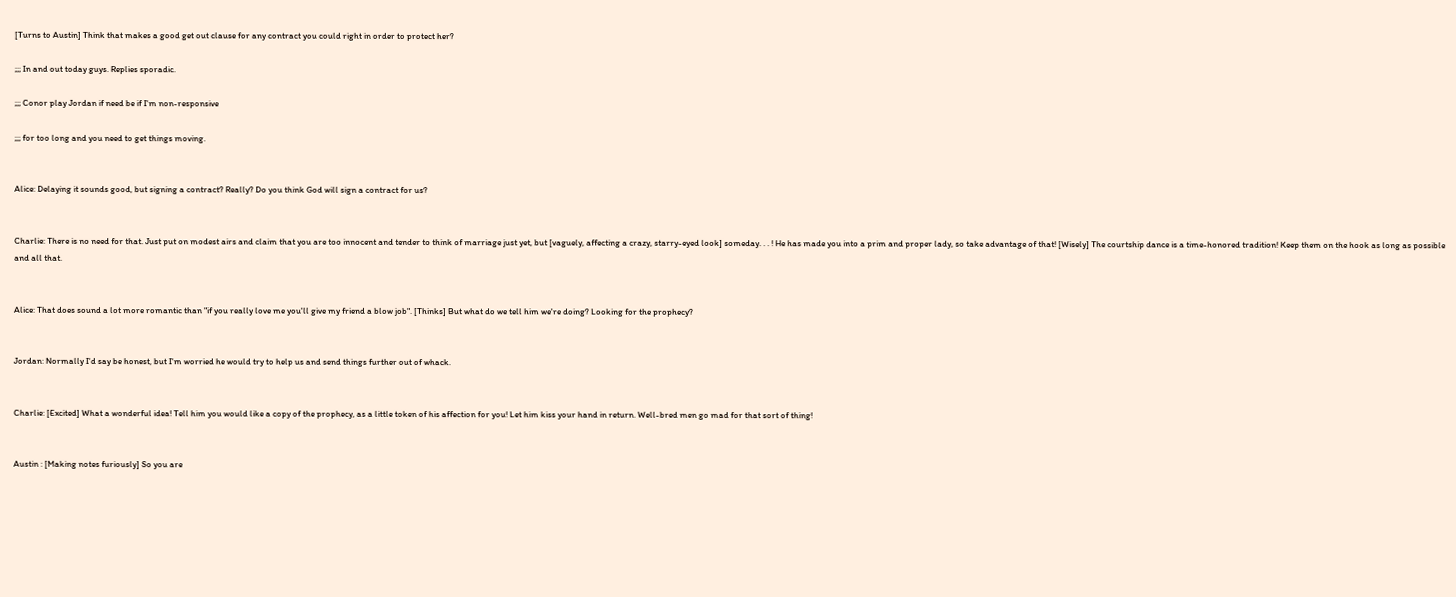[Turns to Austin] Think that makes a good get out clause for any contract you could right in order to protect her?

;;; In and out today guys. Replies sporadic.

;;; Conor play Jordan if need be if I'm non-responsive

;;; for too long and you need to get things moving.


Alice: Delaying it sounds good, but signing a contract? Really? Do you think God will sign a contract for us?


Charlie: There is no need for that. Just put on modest airs and claim that you are too innocent and tender to think of marriage just yet, but [vaguely, affecting a crazy, starry-eyed look] someday. . . ! He has made you into a prim and proper lady, so take advantage of that! [Wisely] The courtship dance is a time-honored tradition! Keep them on the hook as long as possible and all that.


Alice: That does sound a lot more romantic than "if you really love me you'll give my friend a blow job". [Thinks] But what do we tell him we're doing? Looking for the prophecy?


Jordan: Normally I'd say be honest, but I'm worried he would try to help us and send things further out of whack.


Charlie: [Excited] What a wonderful idea! Tell him you would like a copy of the prophecy, as a little token of his affection for you! Let him kiss your hand in return. Well-bred men go mad for that sort of thing!


Austin : [Making notes furiously] So you are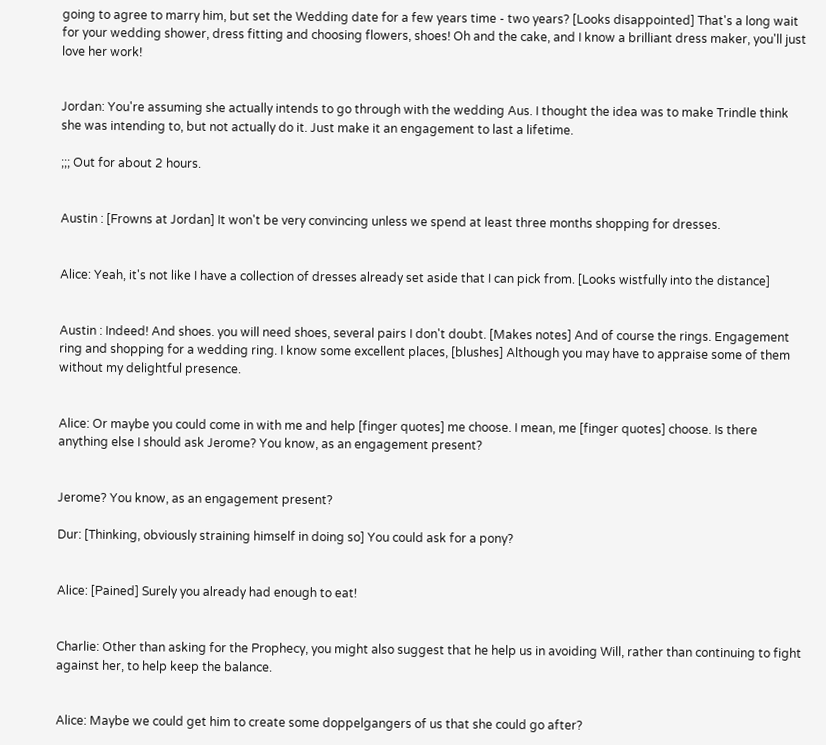going to agree to marry him, but set the Wedding date for a few years time - two years? [Looks disappointed] That's a long wait for your wedding shower, dress fitting and choosing flowers, shoes! Oh and the cake, and I know a brilliant dress maker, you'll just love her work!


Jordan: You're assuming she actually intends to go through with the wedding Aus. I thought the idea was to make Trindle think she was intending to, but not actually do it. Just make it an engagement to last a lifetime.

;;; Out for about 2 hours.


Austin : [Frowns at Jordan] It won't be very convincing unless we spend at least three months shopping for dresses.


Alice: Yeah, it's not like I have a collection of dresses already set aside that I can pick from. [Looks wistfully into the distance]


Austin : Indeed! And shoes. you will need shoes, several pairs I don't doubt. [Makes notes] And of course the rings. Engagement ring and shopping for a wedding ring. I know some excellent places, [blushes] Although you may have to appraise some of them without my delightful presence.


Alice: Or maybe you could come in with me and help [finger quotes] me choose. I mean, me [finger quotes] choose. Is there anything else I should ask Jerome? You know, as an engagement present?


Jerome? You know, as an engagement present?

Dur: [Thinking, obviously straining himself in doing so] You could ask for a pony?


Alice: [Pained] Surely you already had enough to eat!


Charlie: Other than asking for the Prophecy, you might also suggest that he help us in avoiding Will, rather than continuing to fight against her, to help keep the balance.


Alice: Maybe we could get him to create some doppelgangers of us that she could go after?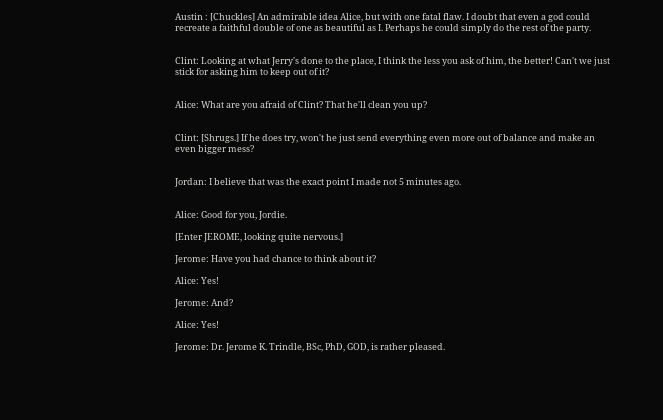Austin : [Chuckles] An admirable idea Alice, but with one fatal flaw. I doubt that even a god could recreate a faithful double of one as beautiful as I. Perhaps he could simply do the rest of the party.


Clint: Looking at what Jerry's done to the place, I think the less you ask of him, the better! Can't we just stick for asking him to keep out of it?


Alice: What are you afraid of Clint? That he'll clean you up?


Clint: [Shrugs.] If he does try, won't he just send everything even more out of balance and make an even bigger mess?


Jordan: I believe that was the exact point I made not 5 minutes ago.


Alice: Good for you, Jordie.

[Enter JEROME, looking quite nervous.]

Jerome: Have you had chance to think about it?

Alice: Yes!

Jerome: And?

Alice: Yes!

Jerome: Dr. Jerome K. Trindle, BSc, PhD, GOD, is rather pleased.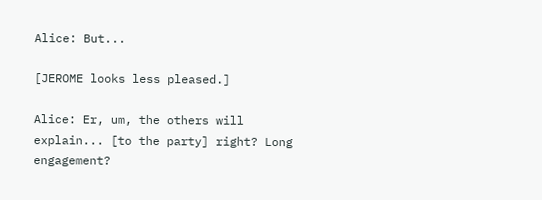Alice: But...

[JEROME looks less pleased.]

Alice: Er, um, the others will explain... [to the party] right? Long engagement?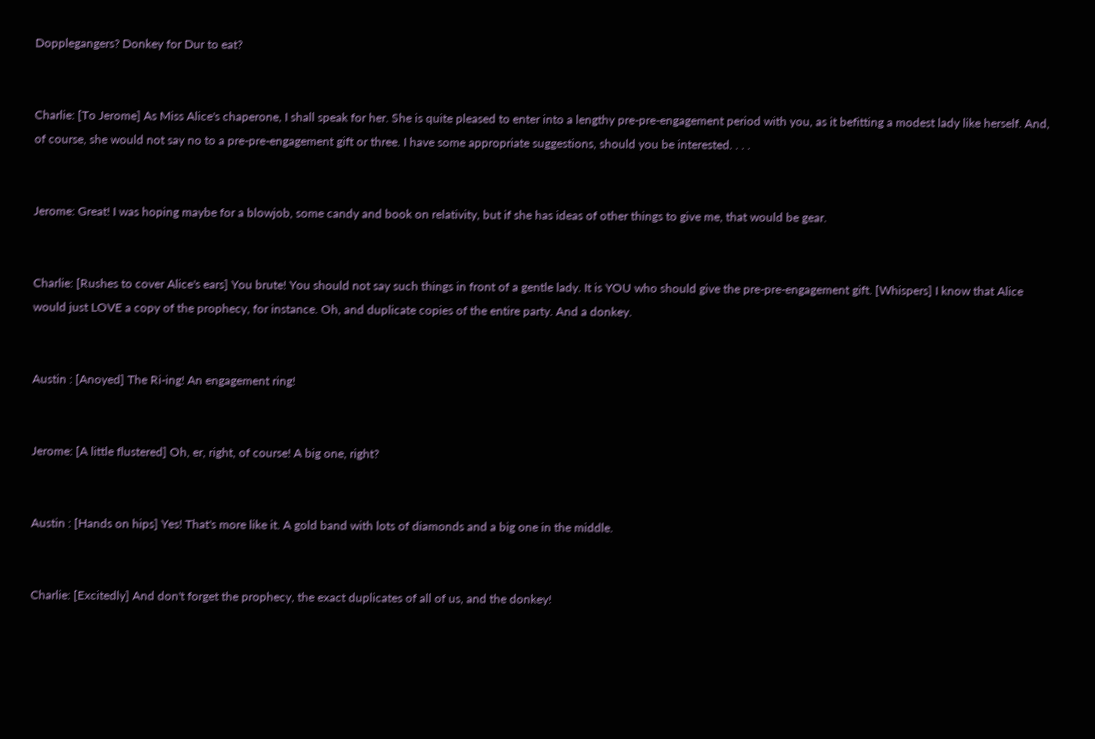Dopplegangers? Donkey for Dur to eat?


Charlie: [To Jerome] As Miss Alice's chaperone, I shall speak for her. She is quite pleased to enter into a lengthy pre-pre-engagement period with you, as it befitting a modest lady like herself. And, of course, she would not say no to a pre-pre-engagement gift or three. I have some appropriate suggestions, should you be interested. . . .


Jerome: Great! I was hoping maybe for a blowjob, some candy and book on relativity, but if she has ideas of other things to give me, that would be gear.


Charlie: [Rushes to cover Alice's ears] You brute! You should not say such things in front of a gentle lady. It is YOU who should give the pre-pre-engagement gift. [Whispers] I know that Alice would just LOVE a copy of the prophecy, for instance. Oh, and duplicate copies of the entire party. And a donkey.


Austin : [Anoyed] The Ri-ing! An engagement ring!


Jerome: [A little flustered] Oh, er, right, of course! A big one, right?


Austin : [Hands on hips] Yes! That's more like it. A gold band with lots of diamonds and a big one in the middle.


Charlie: [Excitedly] And don't forget the prophecy, the exact duplicates of all of us, and the donkey!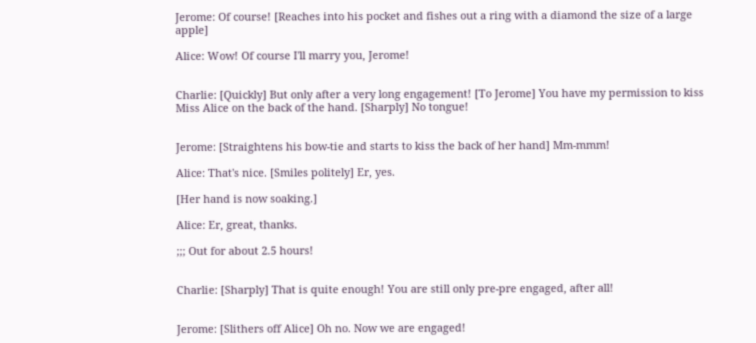Jerome: Of course! [Reaches into his pocket and fishes out a ring with a diamond the size of a large apple]

Alice: Wow! Of course I'll marry you, Jerome!


Charlie: [Quickly] But only after a very long engagement! [To Jerome] You have my permission to kiss Miss Alice on the back of the hand. [Sharply] No tongue!


Jerome: [Straightens his bow-tie and starts to kiss the back of her hand] Mm-mmm!

Alice: That's nice. [Smiles politely] Er, yes.

[Her hand is now soaking.]

Alice: Er, great, thanks.

;;; Out for about 2.5 hours!


Charlie: [Sharply] That is quite enough! You are still only pre-pre engaged, after all!


Jerome: [Slithers off Alice] Oh no. Now we are engaged!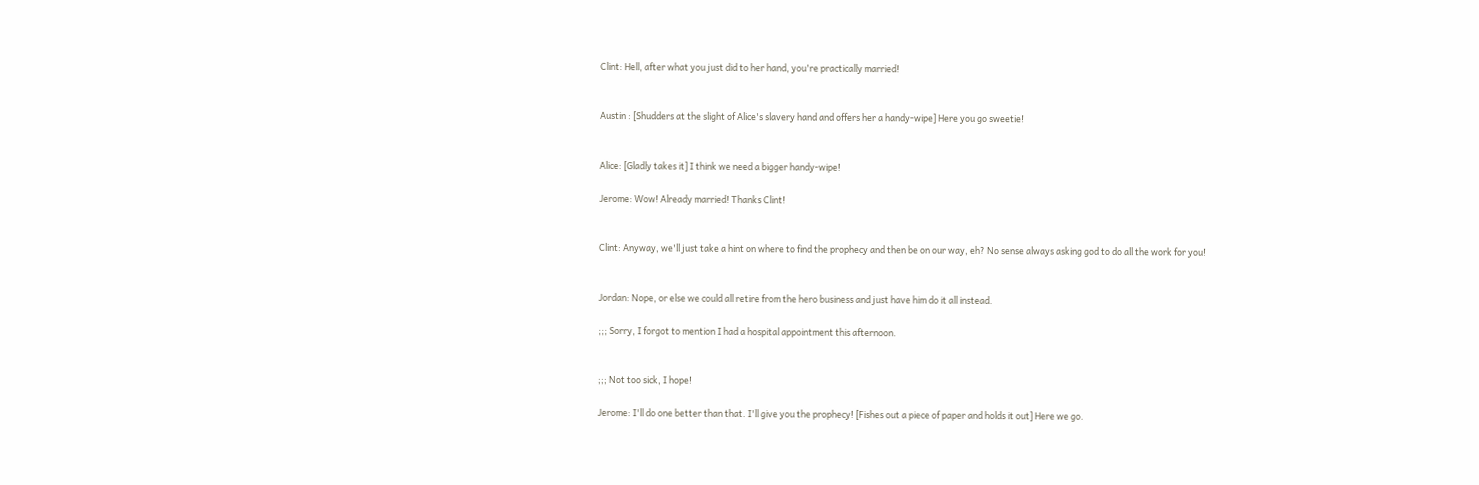Clint: Hell, after what you just did to her hand, you're practically married!


Austin : [Shudders at the slight of Alice's slavery hand and offers her a handy-wipe] Here you go sweetie!


Alice: [Gladly takes it] I think we need a bigger handy-wipe!

Jerome: Wow! Already married! Thanks Clint!


Clint: Anyway, we'll just take a hint on where to find the prophecy and then be on our way, eh? No sense always asking god to do all the work for you!


Jordan: Nope, or else we could all retire from the hero business and just have him do it all instead.

;;; Sorry, I forgot to mention I had a hospital appointment this afternoon.


;;; Not too sick, I hope!

Jerome: I'll do one better than that. I'll give you the prophecy! [Fishes out a piece of paper and holds it out] Here we go.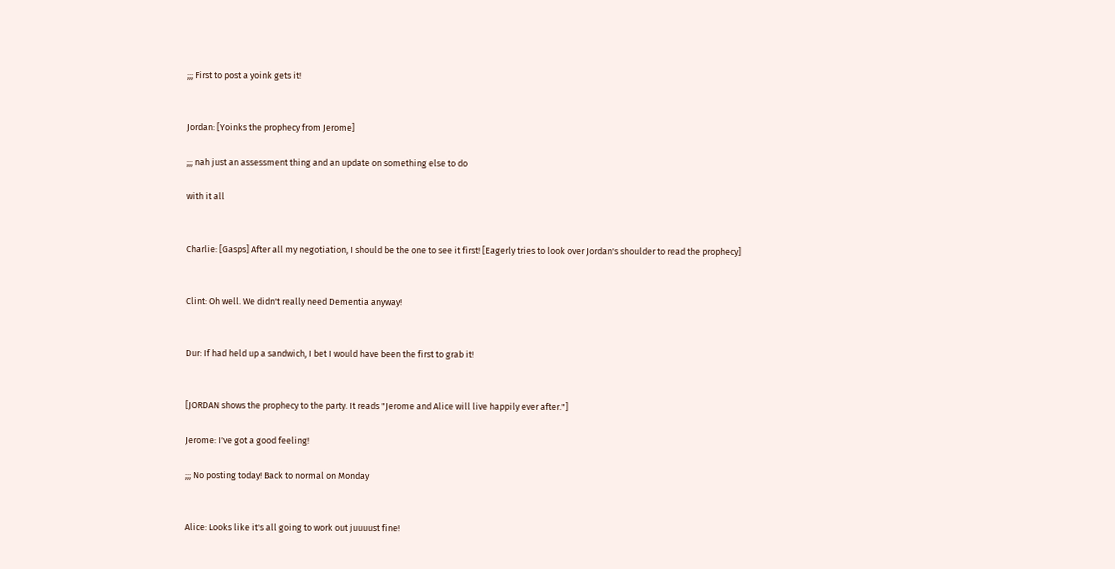;;; First to post a yoink gets it!


Jordan: [Yoinks the prophecy from Jerome]

;;; nah just an assessment thing and an update on something else to do

with it all


Charlie: [Gasps] After all my negotiation, I should be the one to see it first! [Eagerly tries to look over Jordan's shoulder to read the prophecy]


Clint: Oh well. We didn't really need Dementia anyway!


Dur: If had held up a sandwich, I bet I would have been the first to grab it!


[JORDAN shows the prophecy to the party. It reads "Jerome and Alice will live happily ever after."]

Jerome: I've got a good feeling!

;;; No posting today! Back to normal on Monday


Alice: Looks like it's all going to work out juuuust fine!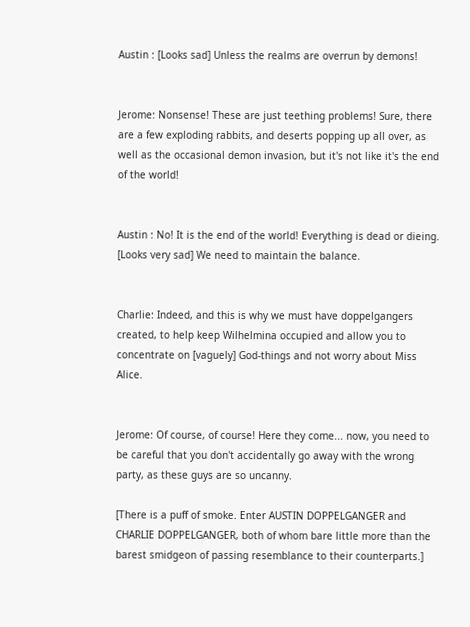Austin : [Looks sad] Unless the realms are overrun by demons!


Jerome: Nonsense! These are just teething problems! Sure, there are a few exploding rabbits, and deserts popping up all over, as well as the occasional demon invasion, but it's not like it's the end of the world!


Austin : No! It is the end of the world! Everything is dead or dieing. [Looks very sad] We need to maintain the balance.


Charlie: Indeed, and this is why we must have doppelgangers created, to help keep Wilhelmina occupied and allow you to concentrate on [vaguely] God-things and not worry about Miss Alice.


Jerome: Of course, of course! Here they come... now, you need to be careful that you don't accidentally go away with the wrong party, as these guys are so uncanny.

[There is a puff of smoke. Enter AUSTIN DOPPELGANGER and CHARLIE DOPPELGANGER, both of whom bare little more than the barest smidgeon of passing resemblance to their counterparts.]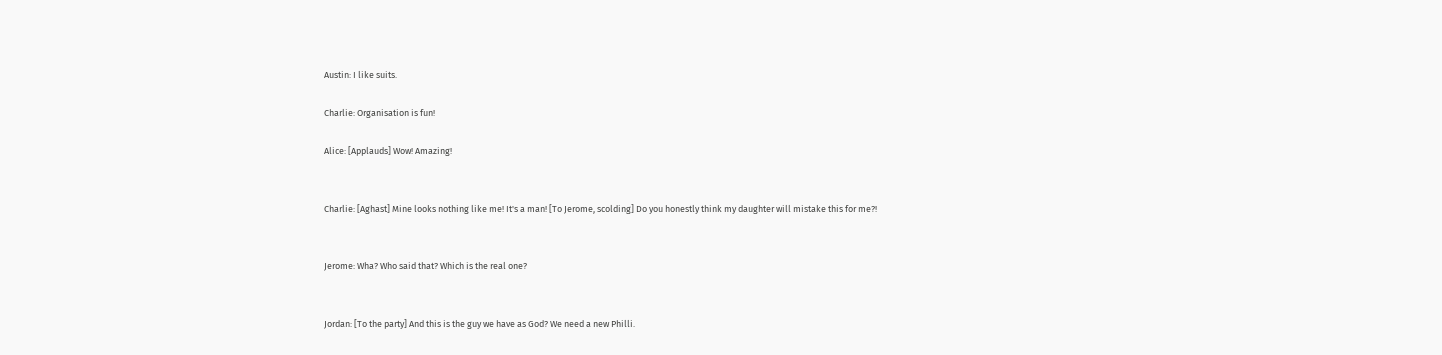Austin: I like suits.

Charlie: Organisation is fun!

Alice: [Applauds] Wow! Amazing!


Charlie: [Aghast] Mine looks nothing like me! It's a man! [To Jerome, scolding] Do you honestly think my daughter will mistake this for me?!


Jerome: Wha? Who said that? Which is the real one?


Jordan: [To the party] And this is the guy we have as God? We need a new Philli.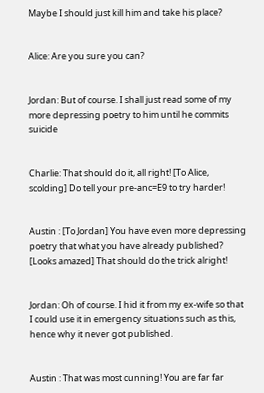Maybe I should just kill him and take his place?


Alice: Are you sure you can?


Jordan: But of course. I shall just read some of my more depressing poetry to him until he commits suicide


Charlie: That should do it, all right! [To Alice, scolding] Do tell your pre-anc=E9 to try harder!


Austin : [To Jordan] You have even more depressing poetry that what you have already published? [Looks amazed] That should do the trick alright!


Jordan: Oh of course. I hid it from my ex-wife so that I could use it in emergency situations such as this, hence why it never got published.


Austin : That was most cunning! You are far far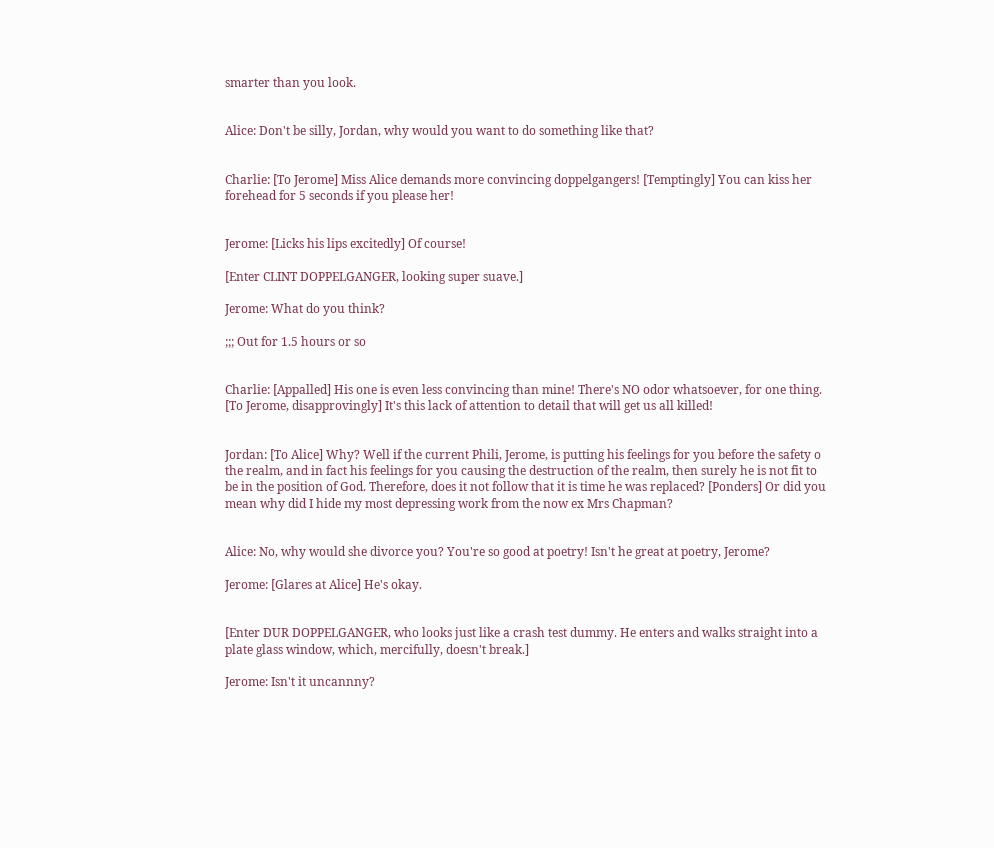smarter than you look.


Alice: Don't be silly, Jordan, why would you want to do something like that?


Charlie: [To Jerome] Miss Alice demands more convincing doppelgangers! [Temptingly] You can kiss her forehead for 5 seconds if you please her!


Jerome: [Licks his lips excitedly] Of course!

[Enter CLINT DOPPELGANGER, looking super suave.]

Jerome: What do you think?

;;; Out for 1.5 hours or so


Charlie: [Appalled] His one is even less convincing than mine! There's NO odor whatsoever, for one thing. [To Jerome, disapprovingly] It's this lack of attention to detail that will get us all killed!


Jordan: [To Alice] Why? Well if the current Phili, Jerome, is putting his feelings for you before the safety o the realm, and in fact his feelings for you causing the destruction of the realm, then surely he is not fit to be in the position of God. Therefore, does it not follow that it is time he was replaced? [Ponders] Or did you mean why did I hide my most depressing work from the now ex Mrs Chapman?


Alice: No, why would she divorce you? You're so good at poetry! Isn't he great at poetry, Jerome?

Jerome: [Glares at Alice] He's okay.


[Enter DUR DOPPELGANGER, who looks just like a crash test dummy. He enters and walks straight into a plate glass window, which, mercifully, doesn't break.]

Jerome: Isn't it uncannny?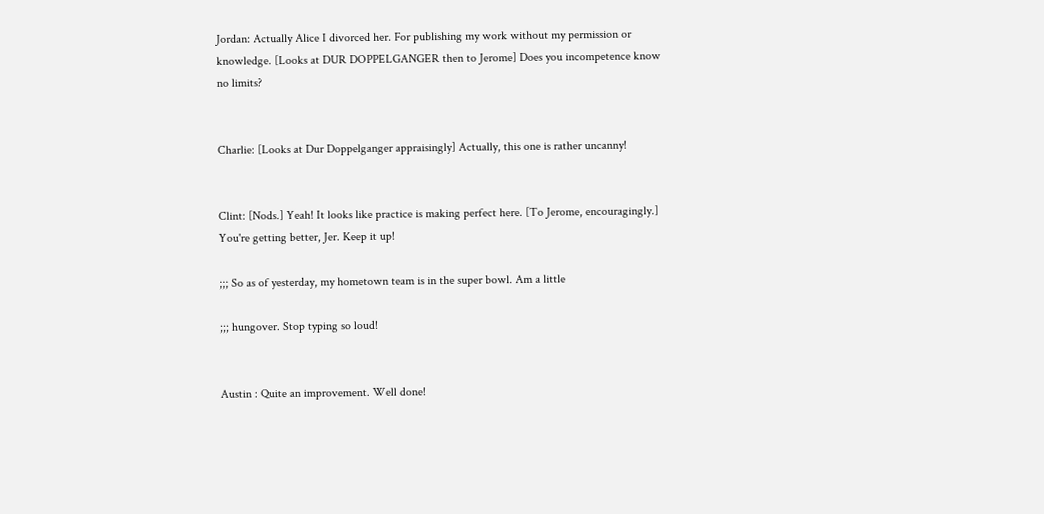Jordan: Actually Alice I divorced her. For publishing my work without my permission or knowledge. [Looks at DUR DOPPELGANGER then to Jerome] Does you incompetence know no limits?


Charlie: [Looks at Dur Doppelganger appraisingly] Actually, this one is rather uncanny!


Clint: [Nods.] Yeah! It looks like practice is making perfect here. [To Jerome, encouragingly.] You're getting better, Jer. Keep it up!

;;; So as of yesterday, my hometown team is in the super bowl. Am a little

;;; hungover. Stop typing so loud!


Austin : Quite an improvement. Well done!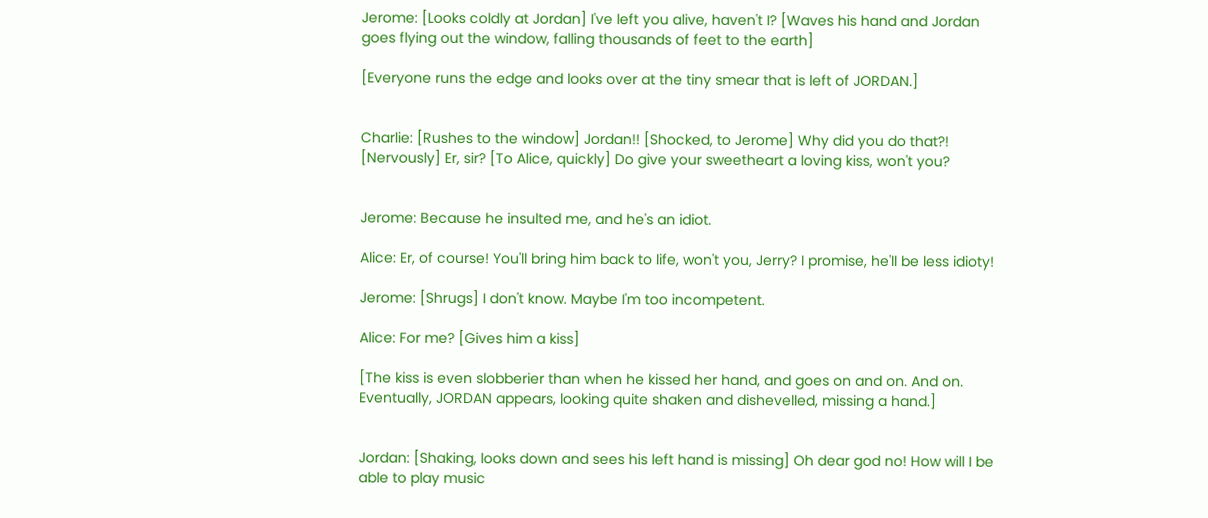Jerome: [Looks coldly at Jordan] I've left you alive, haven't I? [Waves his hand and Jordan goes flying out the window, falling thousands of feet to the earth]

[Everyone runs the edge and looks over at the tiny smear that is left of JORDAN.]


Charlie: [Rushes to the window] Jordan!! [Shocked, to Jerome] Why did you do that?! [Nervously] Er, sir? [To Alice, quickly] Do give your sweetheart a loving kiss, won't you?


Jerome: Because he insulted me, and he's an idiot.

Alice: Er, of course! You'll bring him back to life, won't you, Jerry? I promise, he'll be less idioty!

Jerome: [Shrugs] I don't know. Maybe I'm too incompetent.

Alice: For me? [Gives him a kiss]

[The kiss is even slobberier than when he kissed her hand, and goes on and on. And on. Eventually, JORDAN appears, looking quite shaken and dishevelled, missing a hand.]


Jordan: [Shaking, looks down and sees his left hand is missing] Oh dear god no! How will I be able to play music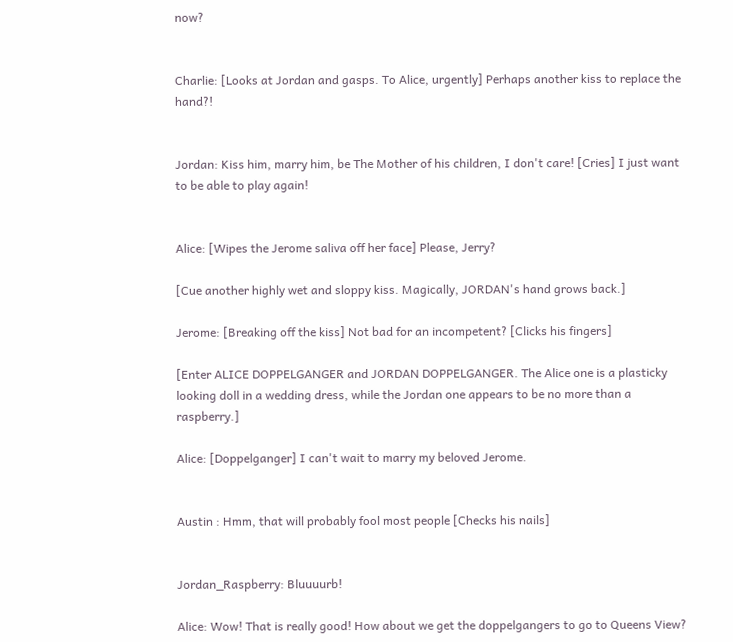now?


Charlie: [Looks at Jordan and gasps. To Alice, urgently] Perhaps another kiss to replace the hand?!


Jordan: Kiss him, marry him, be The Mother of his children, I don't care! [Cries] I just want to be able to play again!


Alice: [Wipes the Jerome saliva off her face] Please, Jerry?

[Cue another highly wet and sloppy kiss. Magically, JORDAN's hand grows back.]

Jerome: [Breaking off the kiss] Not bad for an incompetent? [Clicks his fingers]

[Enter ALICE DOPPELGANGER and JORDAN DOPPELGANGER. The Alice one is a plasticky looking doll in a wedding dress, while the Jordan one appears to be no more than a raspberry.]

Alice: [Doppelganger] I can't wait to marry my beloved Jerome.


Austin : Hmm, that will probably fool most people [Checks his nails]


Jordan_Raspberry: Bluuuurb!

Alice: Wow! That is really good! How about we get the doppelgangers to go to Queens View?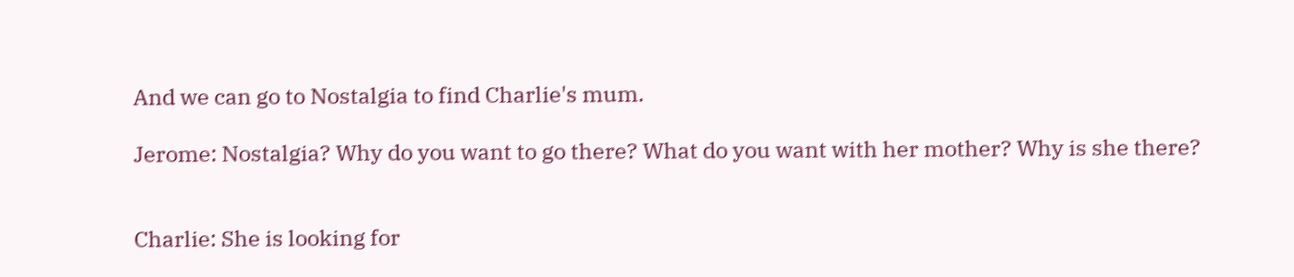And we can go to Nostalgia to find Charlie's mum.

Jerome: Nostalgia? Why do you want to go there? What do you want with her mother? Why is she there?


Charlie: She is looking for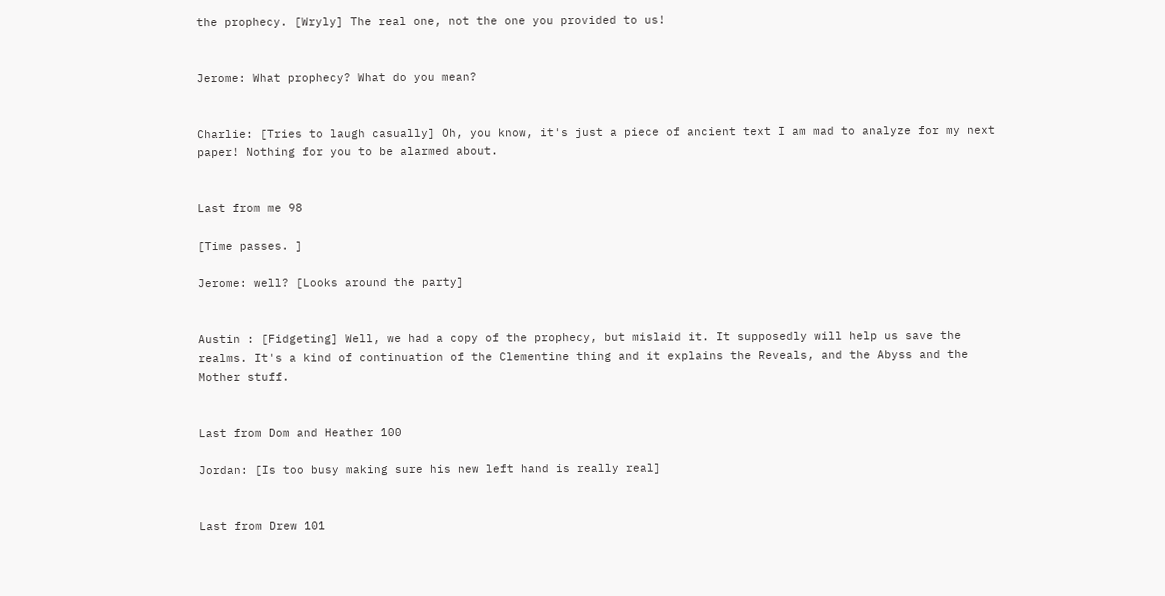the prophecy. [Wryly] The real one, not the one you provided to us!


Jerome: What prophecy? What do you mean?


Charlie: [Tries to laugh casually] Oh, you know, it's just a piece of ancient text I am mad to analyze for my next paper! Nothing for you to be alarmed about.


Last from me 98

[Time passes. ]

Jerome: well? [Looks around the party]


Austin : [Fidgeting] Well, we had a copy of the prophecy, but mislaid it. It supposedly will help us save the realms. It's a kind of continuation of the Clementine thing and it explains the Reveals, and the Abyss and the Mother stuff.


Last from Dom and Heather 100

Jordan: [Is too busy making sure his new left hand is really real]


Last from Drew 101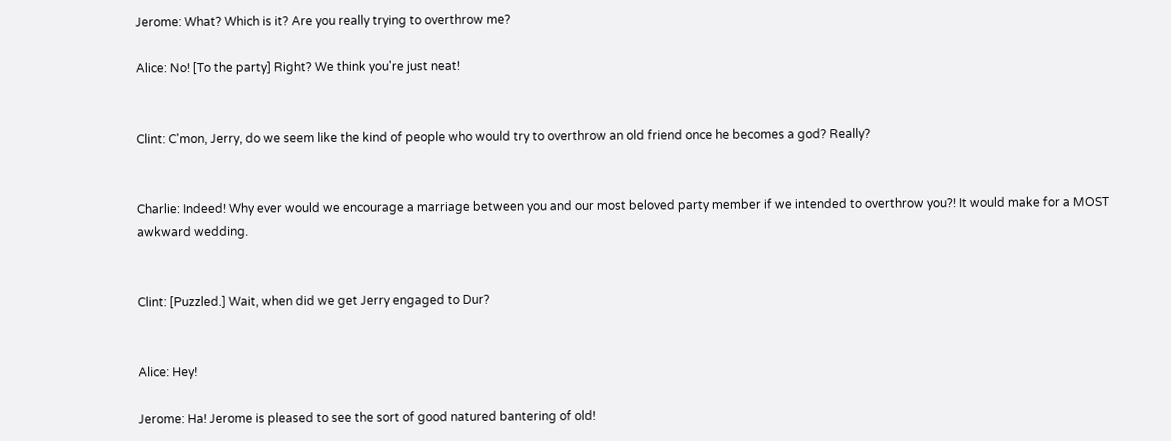Jerome: What? Which is it? Are you really trying to overthrow me?

Alice: No! [To the party] Right? We think you're just neat!


Clint: C'mon, Jerry, do we seem like the kind of people who would try to overthrow an old friend once he becomes a god? Really?


Charlie: Indeed! Why ever would we encourage a marriage between you and our most beloved party member if we intended to overthrow you?! It would make for a MOST awkward wedding.


Clint: [Puzzled.] Wait, when did we get Jerry engaged to Dur?


Alice: Hey!

Jerome: Ha! Jerome is pleased to see the sort of good natured bantering of old!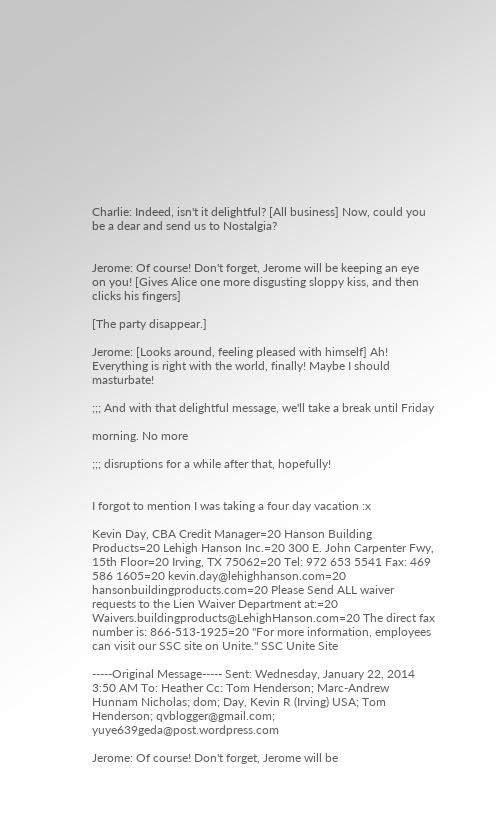Charlie: Indeed, isn't it delightful? [All business] Now, could you be a dear and send us to Nostalgia?


Jerome: Of course! Don't forget, Jerome will be keeping an eye on you! [Gives Alice one more disgusting sloppy kiss, and then clicks his fingers]

[The party disappear.]

Jerome: [Looks around, feeling pleased with himself] Ah! Everything is right with the world, finally! Maybe I should masturbate!

;;; And with that delightful message, we'll take a break until Friday

morning. No more

;;; disruptions for a while after that, hopefully!


I forgot to mention I was taking a four day vacation :x

Kevin Day, CBA Credit Manager=20 Hanson Building Products=20 Lehigh Hanson Inc.=20 300 E. John Carpenter Fwy, 15th Floor=20 Irving, TX 75062=20 Tel: 972 653 5541 Fax: 469 586 1605=20 kevin.day@lehighhanson.com=20 hansonbuildingproducts.com=20 Please Send ALL waiver requests to the Lien Waiver Department at:=20 Waivers.buildingproducts@LehighHanson.com=20 The direct fax number is: 866-513-1925=20 "For more information, employees can visit our SSC site on Unite." SSC Unite Site

-----Original Message----- Sent: Wednesday, January 22, 2014 3:50 AM To: Heather Cc: Tom Henderson; Marc-Andrew Hunnam Nicholas; dom; Day, Kevin R (Irving) USA; Tom Henderson; qvblogger@gmail.com; yuye639geda@post.wordpress.com

Jerome: Of course! Don't forget, Jerome will be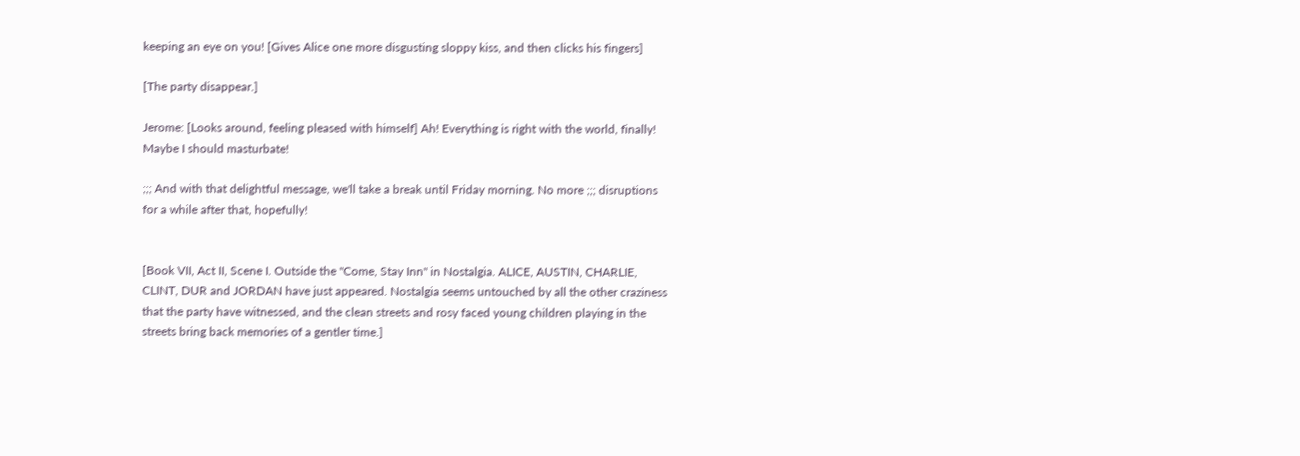keeping an eye on you! [Gives Alice one more disgusting sloppy kiss, and then clicks his fingers]

[The party disappear.]

Jerome: [Looks around, feeling pleased with himself] Ah! Everything is right with the world, finally! Maybe I should masturbate!

;;; And with that delightful message, we'll take a break until Friday morning. No more ;;; disruptions for a while after that, hopefully!


[Book VII, Act II, Scene I. Outside the "Come, Stay Inn" in Nostalgia. ALICE, AUSTIN, CHARLIE, CLINT, DUR and JORDAN have just appeared. Nostalgia seems untouched by all the other craziness that the party have witnessed, and the clean streets and rosy faced young children playing in the streets bring back memories of a gentler time.]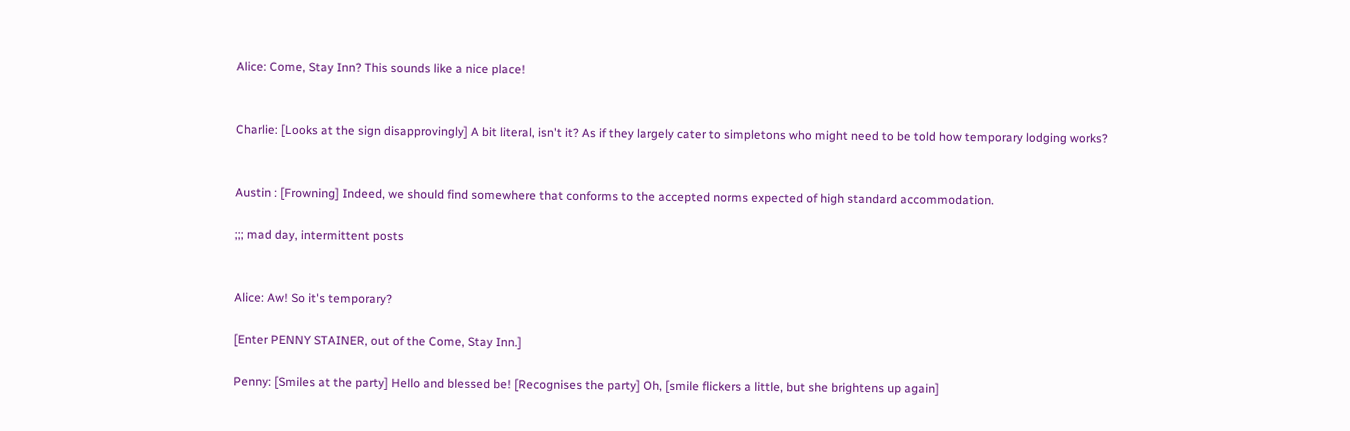Alice: Come, Stay Inn? This sounds like a nice place!


Charlie: [Looks at the sign disapprovingly] A bit literal, isn't it? As if they largely cater to simpletons who might need to be told how temporary lodging works?


Austin : [Frowning] Indeed, we should find somewhere that conforms to the accepted norms expected of high standard accommodation.

;;; mad day, intermittent posts


Alice: Aw! So it's temporary?

[Enter PENNY STAINER, out of the Come, Stay Inn.]

Penny: [Smiles at the party] Hello and blessed be! [Recognises the party] Oh, [smile flickers a little, but she brightens up again]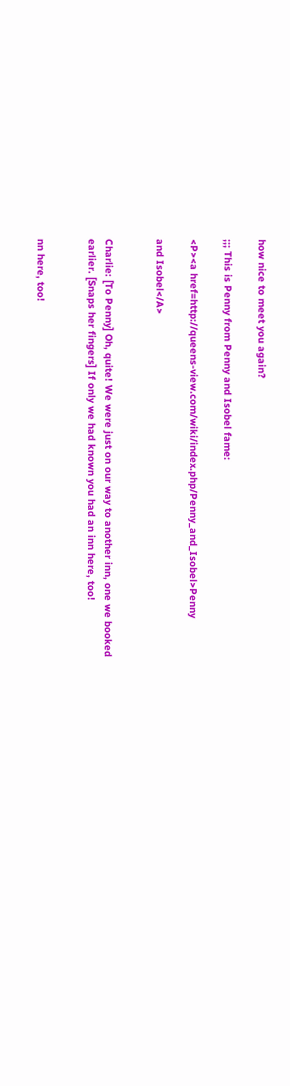how nice to meet you again?

;;; This is Penny from Penny and Isobel fame:

<P><a href=http://queens-view.com/wiki/index.php/Penny_and_Isobel>Penny

and Isobel</A>


Charlie: [To Penny] Oh, quite! We were just on our way to another inn, one we booked earlier. [Snaps her fingers] If only we had known you had an inn here, too!


nn here, too!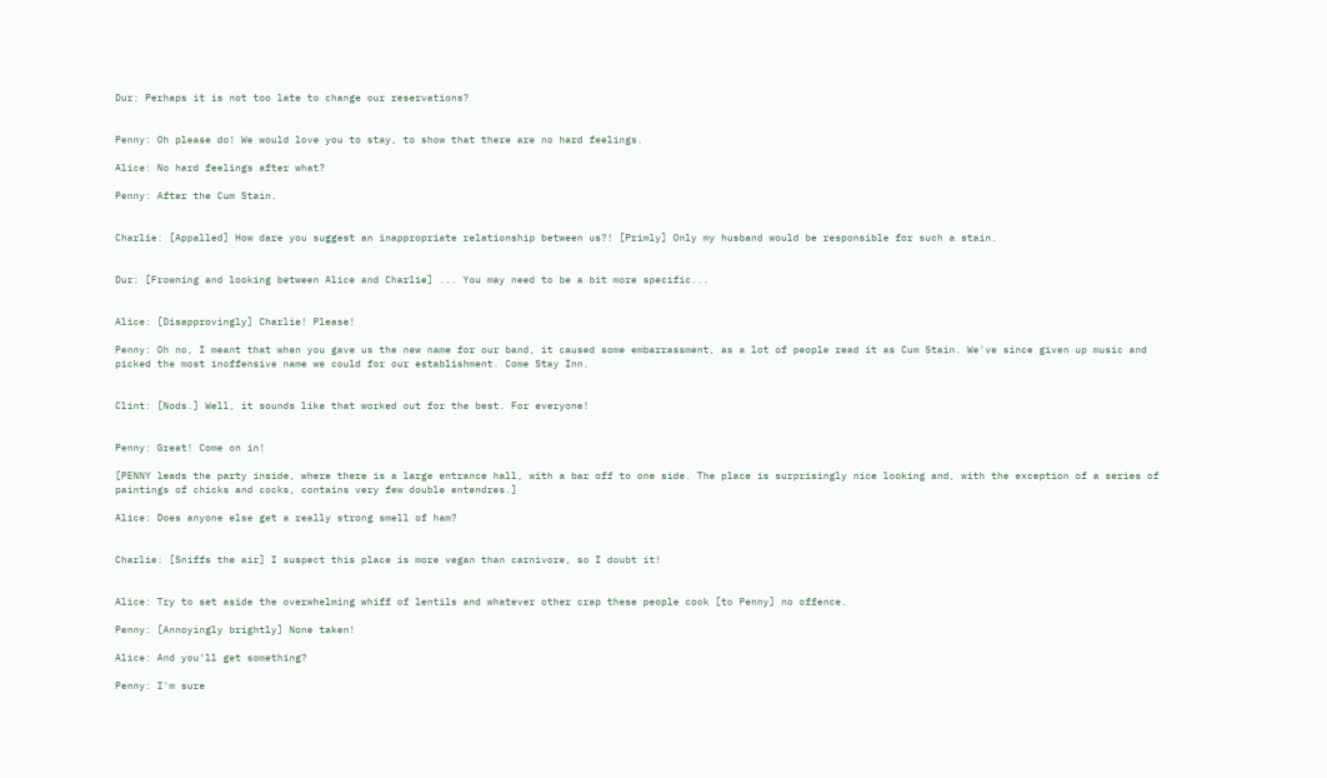Dur: Perhaps it is not too late to change our reservations?


Penny: Oh please do! We would love you to stay, to show that there are no hard feelings.

Alice: No hard feelings after what?

Penny: After the Cum Stain.


Charlie: [Appalled] How dare you suggest an inappropriate relationship between us?! [Primly] Only my husband would be responsible for such a stain.


Dur: [Frowning and looking between Alice and Charlie] ... You may need to be a bit more specific...


Alice: [Disapprovingly] Charlie! Please!

Penny: Oh no, I meant that when you gave us the new name for our band, it caused some embarrassment, as a lot of people read it as Cum Stain. We've since given up music and picked the most inoffensive name we could for our establishment. Come Stay Inn.


Clint: [Nods.] Well, it sounds like that worked out for the best. For everyone!


Penny: Great! Come on in!

[PENNY leads the party inside, where there is a large entrance hall, with a bar off to one side. The place is surprisingly nice looking and, with the exception of a series of paintings of chicks and cocks, contains very few double entendres.]

Alice: Does anyone else get a really strong smell of ham?


Charlie: [Sniffs the air] I suspect this place is more vegan than carnivore, so I doubt it!


Alice: Try to set aside the overwhelming whiff of lentils and whatever other crap these people cook [to Penny] no offence.

Penny: [Annoyingly brightly] None taken!

Alice: And you'll get something?

Penny: I'm sure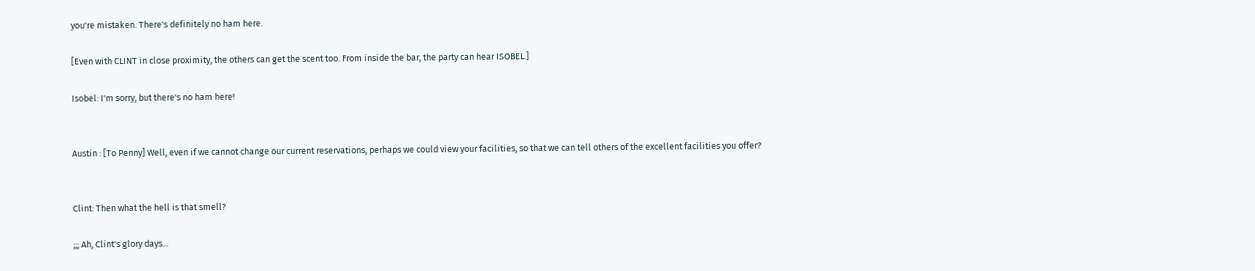you're mistaken. There's definitely no ham here.

[Even with CLINT in close proximity, the others can get the scent too. From inside the bar, the party can hear ISOBEL.]

Isobel: I'm sorry, but there's no ham here!


Austin : [To Penny] Well, even if we cannot change our current reservations, perhaps we could view your facilities, so that we can tell others of the excellent facilities you offer?


Clint: Then what the hell is that smell?

;;; Ah, Clint's glory days...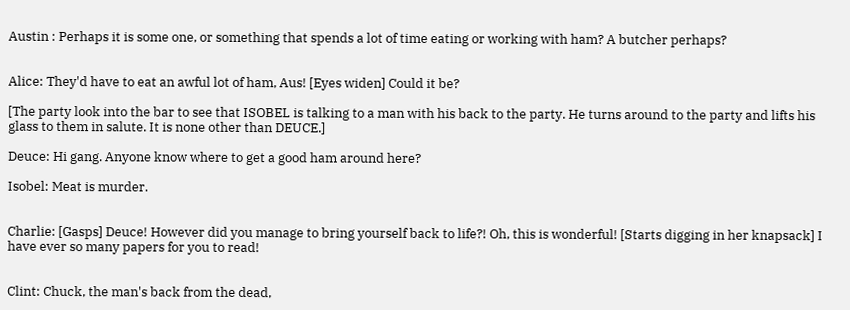Austin : Perhaps it is some one, or something that spends a lot of time eating or working with ham? A butcher perhaps?


Alice: They'd have to eat an awful lot of ham, Aus! [Eyes widen] Could it be?

[The party look into the bar to see that ISOBEL is talking to a man with his back to the party. He turns around to the party and lifts his glass to them in salute. It is none other than DEUCE.]

Deuce: Hi gang. Anyone know where to get a good ham around here?

Isobel: Meat is murder.


Charlie: [Gasps] Deuce! However did you manage to bring yourself back to life?! Oh, this is wonderful! [Starts digging in her knapsack] I have ever so many papers for you to read!


Clint: Chuck, the man's back from the dead,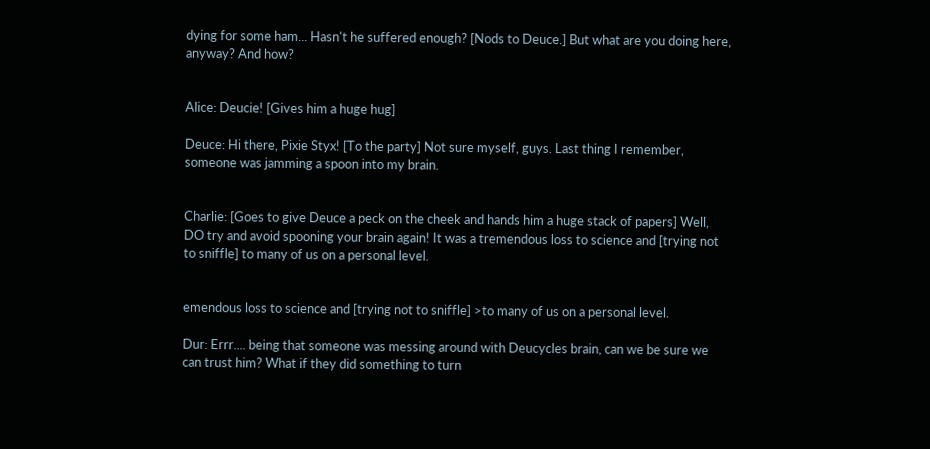dying for some ham... Hasn't he suffered enough? [Nods to Deuce.] But what are you doing here, anyway? And how?


Alice: Deucie! [Gives him a huge hug]

Deuce: Hi there, Pixie Styx! [To the party] Not sure myself, guys. Last thing I remember, someone was jamming a spoon into my brain.


Charlie: [Goes to give Deuce a peck on the cheek and hands him a huge stack of papers] Well, DO try and avoid spooning your brain again! It was a tremendous loss to science and [trying not to sniffle] to many of us on a personal level.


emendous loss to science and [trying not to sniffle] >to many of us on a personal level.

Dur: Errr.... being that someone was messing around with Deucycles brain, can we be sure we can trust him? What if they did something to turn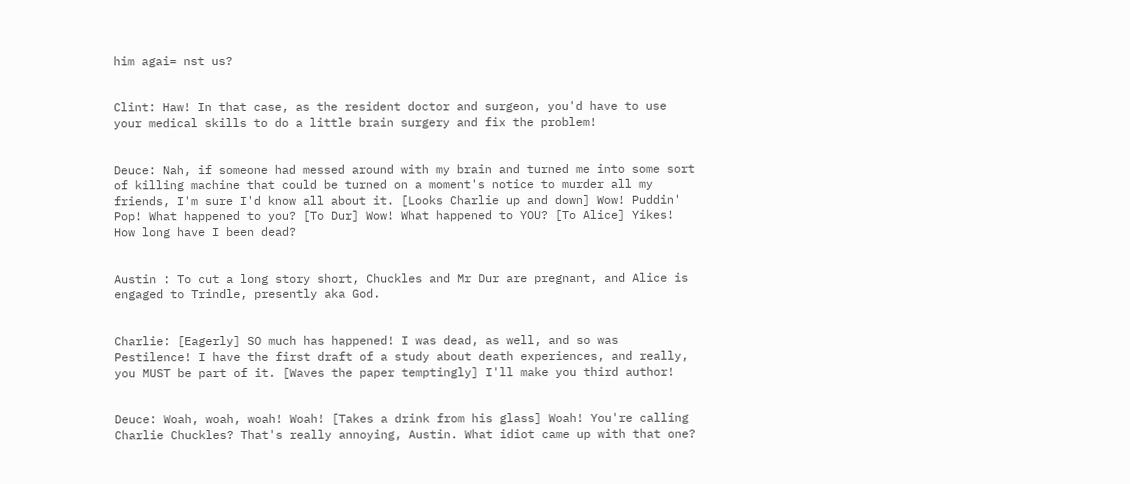him agai= nst us?


Clint: Haw! In that case, as the resident doctor and surgeon, you'd have to use your medical skills to do a little brain surgery and fix the problem!


Deuce: Nah, if someone had messed around with my brain and turned me into some sort of killing machine that could be turned on a moment's notice to murder all my friends, I'm sure I'd know all about it. [Looks Charlie up and down] Wow! Puddin' Pop! What happened to you? [To Dur] Wow! What happened to YOU? [To Alice] Yikes! How long have I been dead?


Austin : To cut a long story short, Chuckles and Mr Dur are pregnant, and Alice is engaged to Trindle, presently aka God.


Charlie: [Eagerly] SO much has happened! I was dead, as well, and so was Pestilence! I have the first draft of a study about death experiences, and really, you MUST be part of it. [Waves the paper temptingly] I'll make you third author!


Deuce: Woah, woah, woah! Woah! [Takes a drink from his glass] Woah! You're calling Charlie Chuckles? That's really annoying, Austin. What idiot came up with that one?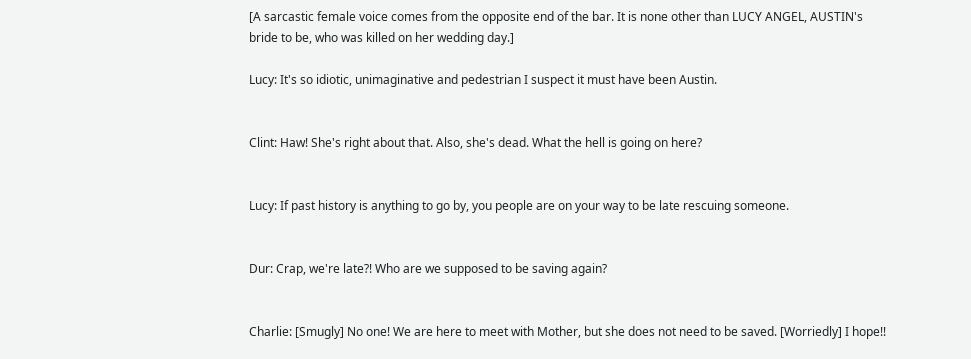[A sarcastic female voice comes from the opposite end of the bar. It is none other than LUCY ANGEL, AUSTIN's bride to be, who was killed on her wedding day.]

Lucy: It's so idiotic, unimaginative and pedestrian I suspect it must have been Austin.


Clint: Haw! She's right about that. Also, she's dead. What the hell is going on here?


Lucy: If past history is anything to go by, you people are on your way to be late rescuing someone.


Dur: Crap, we're late?! Who are we supposed to be saving again?


Charlie: [Smugly] No one! We are here to meet with Mother, but she does not need to be saved. [Worriedly] I hope!!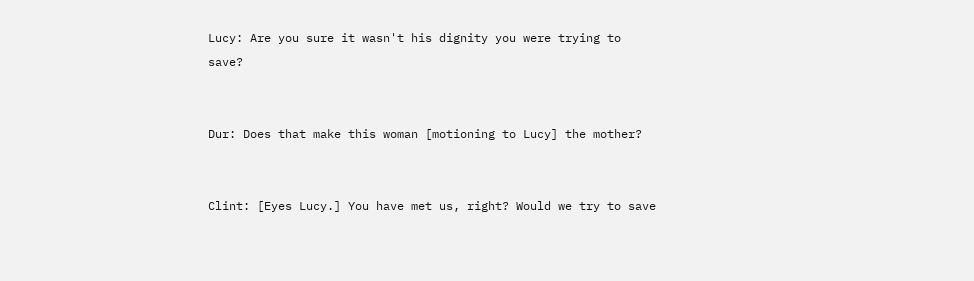Lucy: Are you sure it wasn't his dignity you were trying to save?


Dur: Does that make this woman [motioning to Lucy] the mother?


Clint: [Eyes Lucy.] You have met us, right? Would we try to save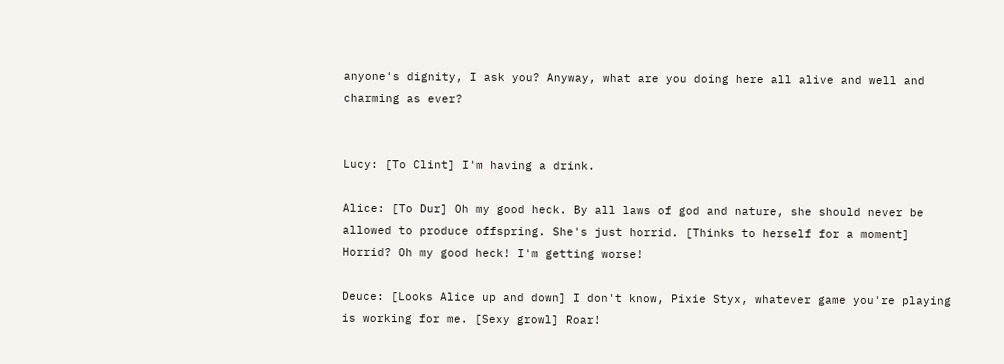anyone's dignity, I ask you? Anyway, what are you doing here all alive and well and charming as ever?


Lucy: [To Clint] I'm having a drink.

Alice: [To Dur] Oh my good heck. By all laws of god and nature, she should never be allowed to produce offspring. She's just horrid. [Thinks to herself for a moment] Horrid? Oh my good heck! I'm getting worse!

Deuce: [Looks Alice up and down] I don't know, Pixie Styx, whatever game you're playing is working for me. [Sexy growl] Roar!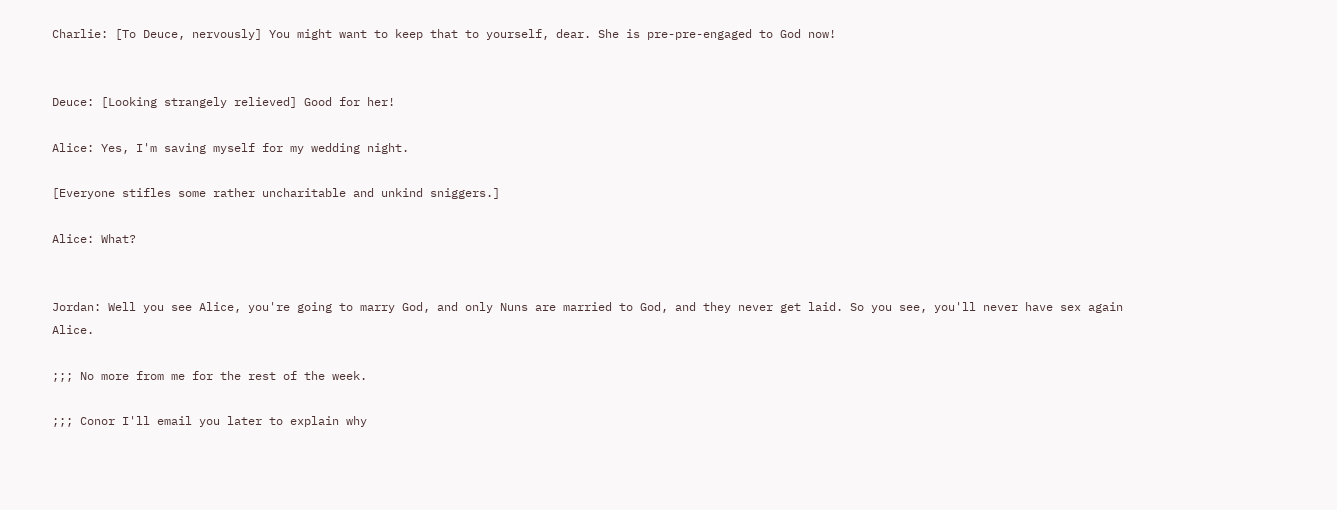Charlie: [To Deuce, nervously] You might want to keep that to yourself, dear. She is pre-pre-engaged to God now!


Deuce: [Looking strangely relieved] Good for her!

Alice: Yes, I'm saving myself for my wedding night.

[Everyone stifles some rather uncharitable and unkind sniggers.]

Alice: What?


Jordan: Well you see Alice, you're going to marry God, and only Nuns are married to God, and they never get laid. So you see, you'll never have sex again Alice.

;;; No more from me for the rest of the week.

;;; Conor I'll email you later to explain why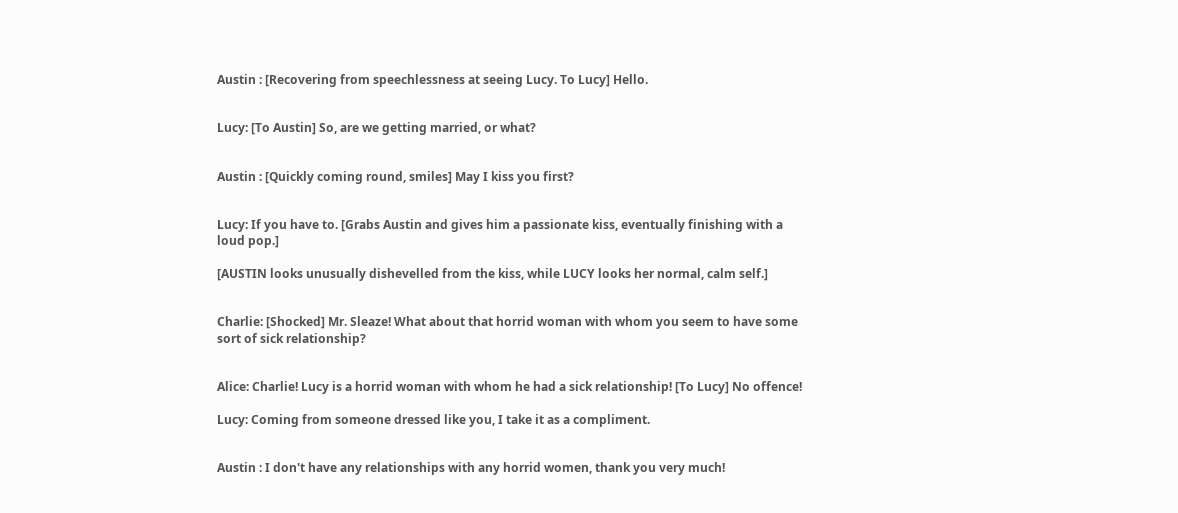Austin : [Recovering from speechlessness at seeing Lucy. To Lucy] Hello.


Lucy: [To Austin] So, are we getting married, or what?


Austin : [Quickly coming round, smiles] May I kiss you first?


Lucy: If you have to. [Grabs Austin and gives him a passionate kiss, eventually finishing with a loud pop.]

[AUSTIN looks unusually dishevelled from the kiss, while LUCY looks her normal, calm self.]


Charlie: [Shocked] Mr. Sleaze! What about that horrid woman with whom you seem to have some sort of sick relationship?


Alice: Charlie! Lucy is a horrid woman with whom he had a sick relationship! [To Lucy] No offence!

Lucy: Coming from someone dressed like you, I take it as a compliment.


Austin : I don't have any relationships with any horrid women, thank you very much!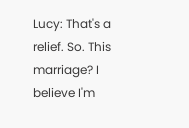Lucy: That's a relief. So. This marriage? I believe I'm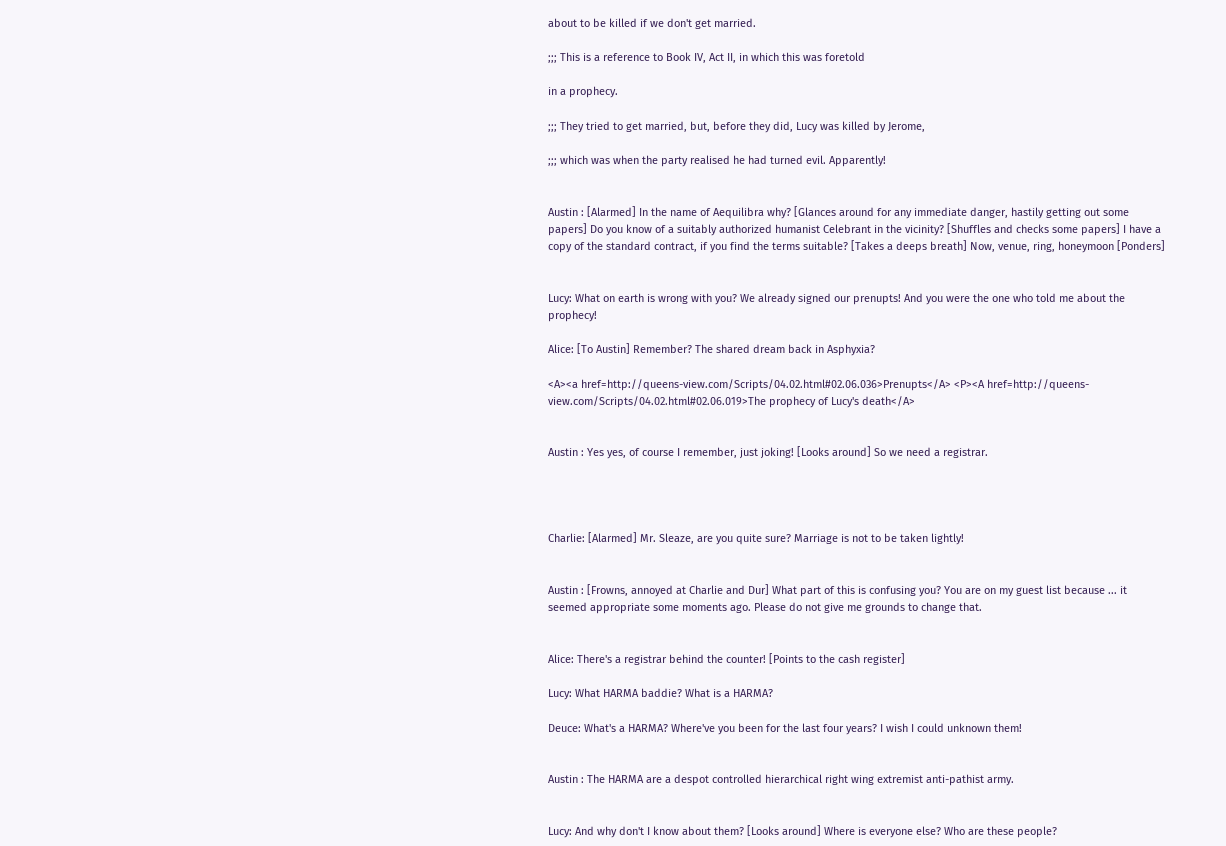about to be killed if we don't get married.

;;; This is a reference to Book IV, Act II, in which this was foretold

in a prophecy.

;;; They tried to get married, but, before they did, Lucy was killed by Jerome,

;;; which was when the party realised he had turned evil. Apparently!


Austin : [Alarmed] In the name of Aequilibra why? [Glances around for any immediate danger, hastily getting out some papers] Do you know of a suitably authorized humanist Celebrant in the vicinity? [Shuffles and checks some papers] I have a copy of the standard contract, if you find the terms suitable? [Takes a deeps breath] Now, venue, ring, honeymoon [Ponders]


Lucy: What on earth is wrong with you? We already signed our prenupts! And you were the one who told me about the prophecy!

Alice: [To Austin] Remember? The shared dream back in Asphyxia?

<A><a href=http://queens-view.com/Scripts/04.02.html#02.06.036>Prenupts</A> <P><A href=http://queens-view.com/Scripts/04.02.html#02.06.019>The prophecy of Lucy's death</A>


Austin : Yes yes, of course I remember, just joking! [Looks around] So we need a registrar.




Charlie: [Alarmed] Mr. Sleaze, are you quite sure? Marriage is not to be taken lightly!


Austin : [Frowns, annoyed at Charlie and Dur] What part of this is confusing you? You are on my guest list because ... it seemed appropriate some moments ago. Please do not give me grounds to change that.


Alice: There's a registrar behind the counter! [Points to the cash register]

Lucy: What HARMA baddie? What is a HARMA?

Deuce: What's a HARMA? Where've you been for the last four years? I wish I could unknown them!


Austin : The HARMA are a despot controlled hierarchical right wing extremist anti-pathist army.


Lucy: And why don't I know about them? [Looks around] Where is everyone else? Who are these people?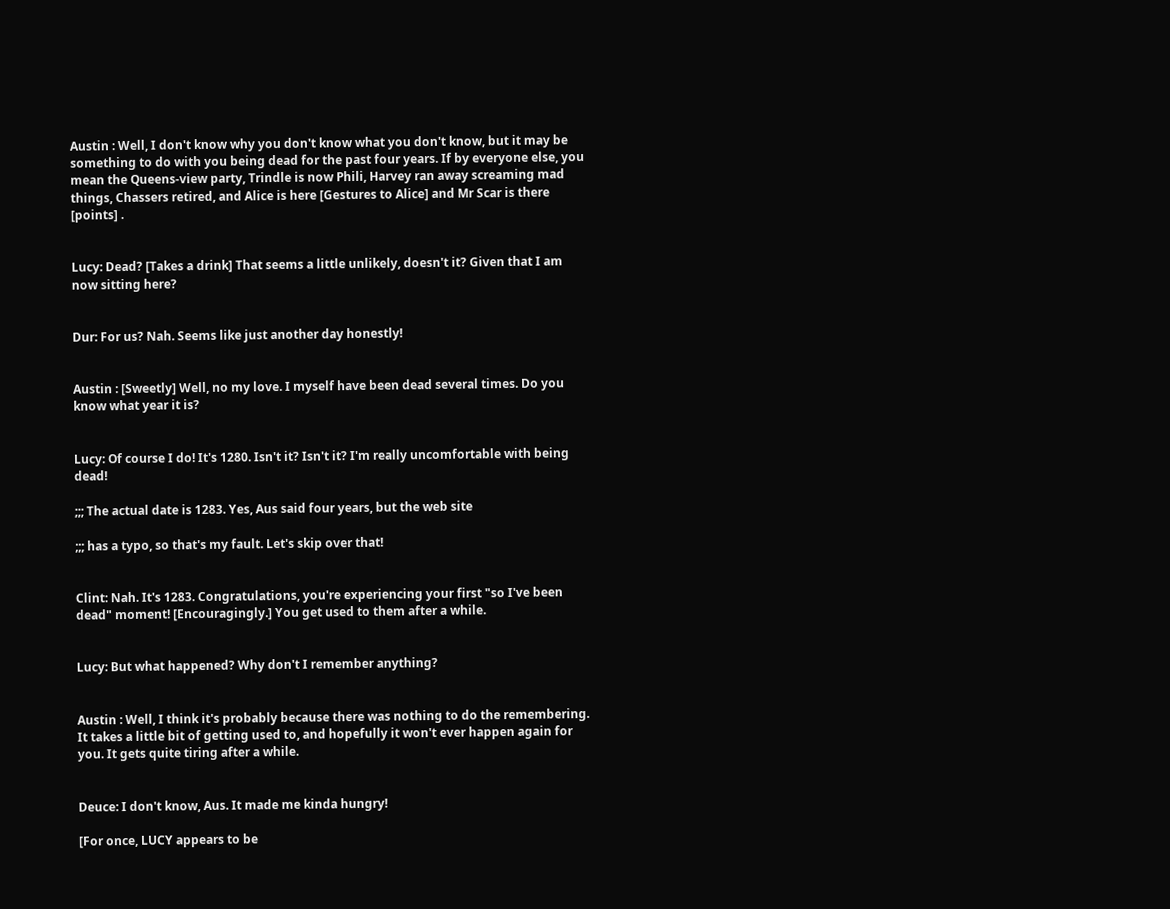Austin : Well, I don't know why you don't know what you don't know, but it may be something to do with you being dead for the past four years. If by everyone else, you mean the Queens-view party, Trindle is now Phili, Harvey ran away screaming mad things, Chassers retired, and Alice is here [Gestures to Alice] and Mr Scar is there [points] .


Lucy: Dead? [Takes a drink] That seems a little unlikely, doesn't it? Given that I am now sitting here?


Dur: For us? Nah. Seems like just another day honestly!


Austin : [Sweetly] Well, no my love. I myself have been dead several times. Do you know what year it is?


Lucy: Of course I do! It's 1280. Isn't it? Isn't it? I'm really uncomfortable with being dead!

;;; The actual date is 1283. Yes, Aus said four years, but the web site

;;; has a typo, so that's my fault. Let's skip over that!


Clint: Nah. It's 1283. Congratulations, you're experiencing your first "so I've been dead" moment! [Encouragingly.] You get used to them after a while.


Lucy: But what happened? Why don't I remember anything?


Austin : Well, I think it's probably because there was nothing to do the remembering. It takes a little bit of getting used to, and hopefully it won't ever happen again for you. It gets quite tiring after a while.


Deuce: I don't know, Aus. It made me kinda hungry!

[For once, LUCY appears to be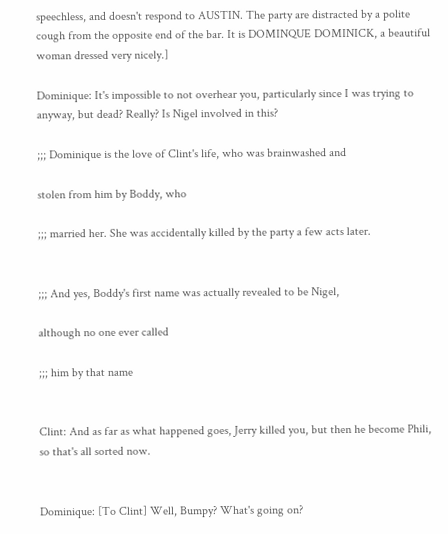speechless, and doesn't respond to AUSTIN. The party are distracted by a polite cough from the opposite end of the bar. It is DOMINQUE DOMINICK, a beautiful woman dressed very nicely.]

Dominique: It's impossible to not overhear you, particularly since I was trying to anyway, but dead? Really? Is Nigel involved in this?

;;; Dominique is the love of Clint's life, who was brainwashed and

stolen from him by Boddy, who

;;; married her. She was accidentally killed by the party a few acts later.


;;; And yes, Boddy's first name was actually revealed to be Nigel,

although no one ever called

;;; him by that name


Clint: And as far as what happened goes, Jerry killed you, but then he become Phili, so that's all sorted now.


Dominique: [To Clint] Well, Bumpy? What's going on?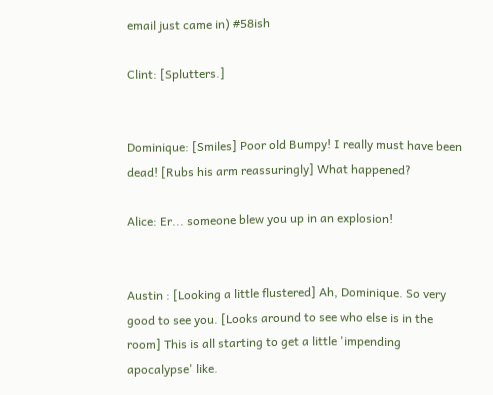email just came in) #58ish

Clint: [Splutters.]


Dominique: [Smiles] Poor old Bumpy! I really must have been dead! [Rubs his arm reassuringly] What happened?

Alice: Er... someone blew you up in an explosion!


Austin : [Looking a little flustered] Ah, Dominique. So very good to see you. [Looks around to see who else is in the room] This is all starting to get a little 'impending apocalypse' like.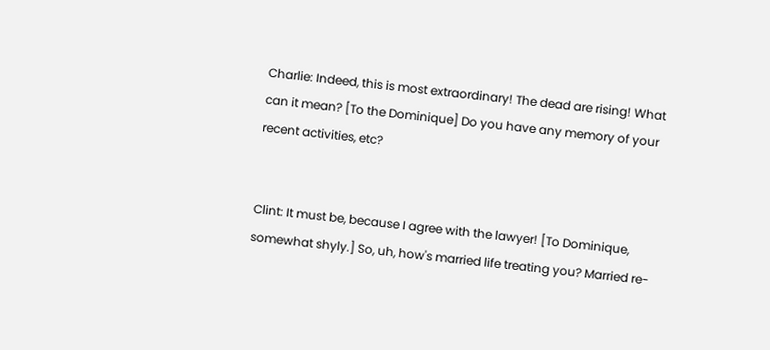Charlie: Indeed, this is most extraordinary! The dead are rising! What can it mean? [To the Dominique] Do you have any memory of your recent activities, etc?


Clint: It must be, because I agree with the lawyer! [To Dominique, somewhat shyly.] So, uh, how's married life treating you? Married re-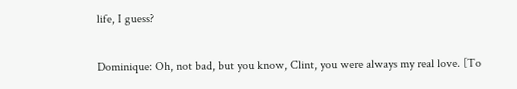life, I guess?


Dominique: Oh, not bad, but you know, Clint, you were always my real love. [To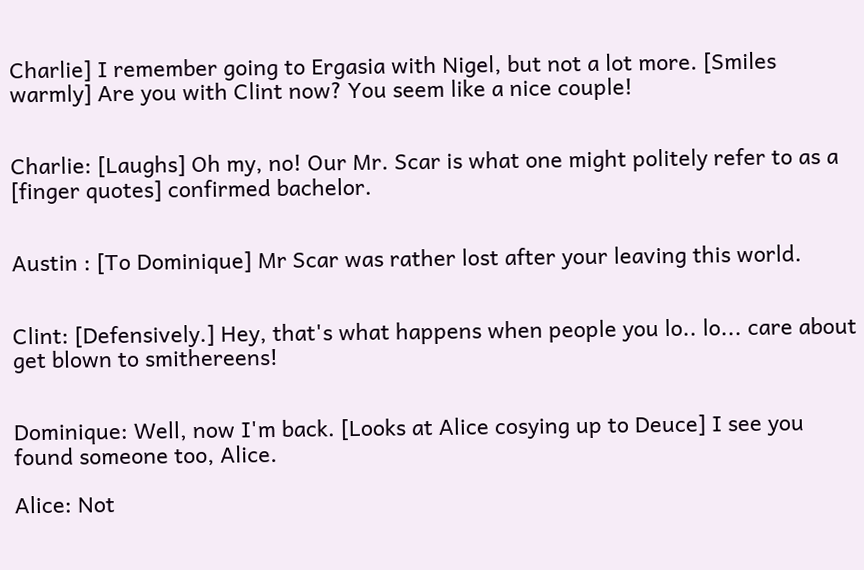Charlie] I remember going to Ergasia with Nigel, but not a lot more. [Smiles warmly] Are you with Clint now? You seem like a nice couple!


Charlie: [Laughs] Oh my, no! Our Mr. Scar is what one might politely refer to as a [finger quotes] confirmed bachelor.


Austin : [To Dominique] Mr Scar was rather lost after your leaving this world.


Clint: [Defensively.] Hey, that's what happens when people you lo.. lo... care about get blown to smithereens!


Dominique: Well, now I'm back. [Looks at Alice cosying up to Deuce] I see you found someone too, Alice.

Alice: Not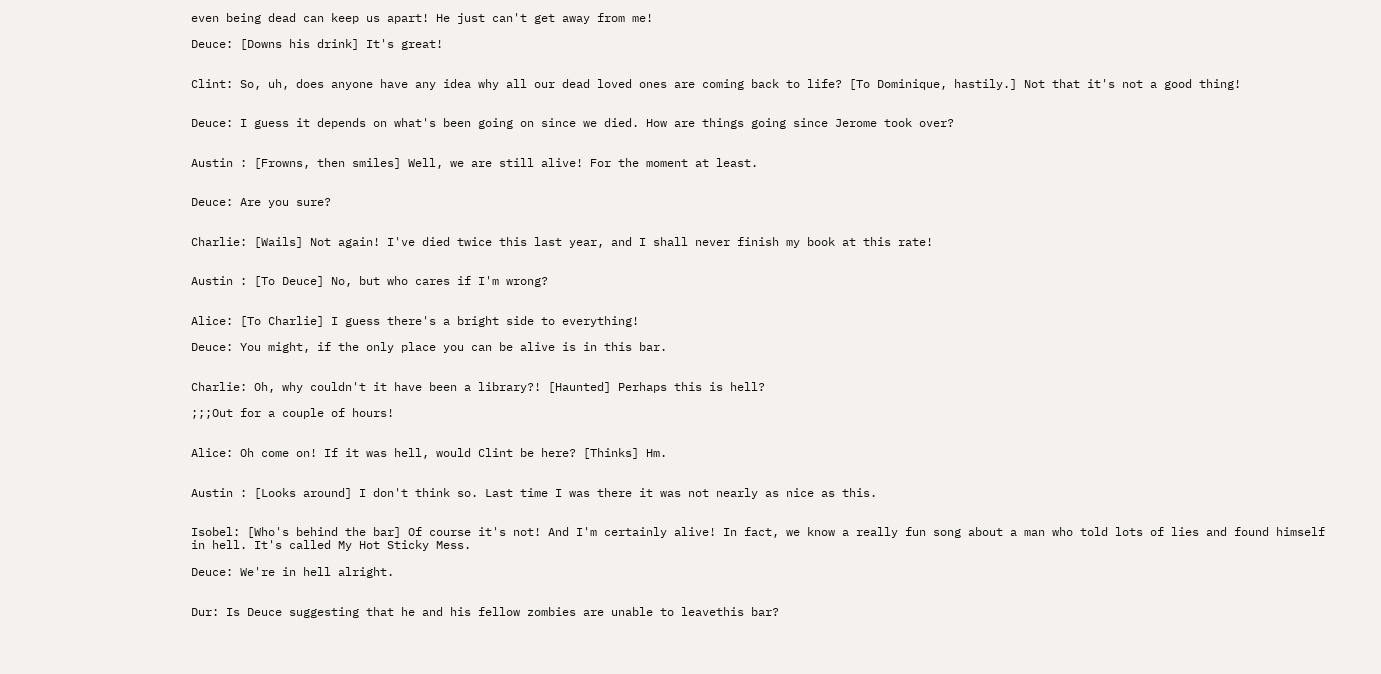even being dead can keep us apart! He just can't get away from me!

Deuce: [Downs his drink] It's great!


Clint: So, uh, does anyone have any idea why all our dead loved ones are coming back to life? [To Dominique, hastily.] Not that it's not a good thing!


Deuce: I guess it depends on what's been going on since we died. How are things going since Jerome took over?


Austin : [Frowns, then smiles] Well, we are still alive! For the moment at least.


Deuce: Are you sure?


Charlie: [Wails] Not again! I've died twice this last year, and I shall never finish my book at this rate!


Austin : [To Deuce] No, but who cares if I'm wrong?


Alice: [To Charlie] I guess there's a bright side to everything!

Deuce: You might, if the only place you can be alive is in this bar.


Charlie: Oh, why couldn't it have been a library?! [Haunted] Perhaps this is hell?

;;;Out for a couple of hours!


Alice: Oh come on! If it was hell, would Clint be here? [Thinks] Hm.


Austin : [Looks around] I don't think so. Last time I was there it was not nearly as nice as this.


Isobel: [Who's behind the bar] Of course it's not! And I'm certainly alive! In fact, we know a really fun song about a man who told lots of lies and found himself in hell. It's called My Hot Sticky Mess.

Deuce: We're in hell alright.


Dur: Is Deuce suggesting that he and his fellow zombies are unable to leavethis bar?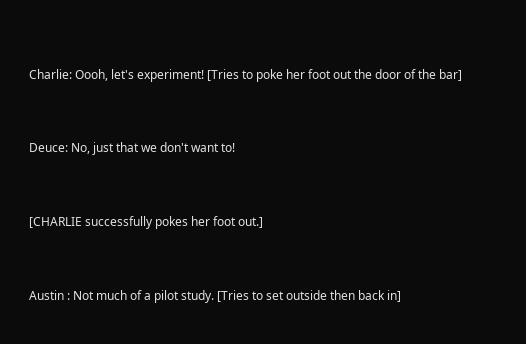Charlie: Oooh, let's experiment! [Tries to poke her foot out the door of the bar]


Deuce: No, just that we don't want to!


[CHARLIE successfully pokes her foot out.]


Austin : Not much of a pilot study. [Tries to set outside then back in]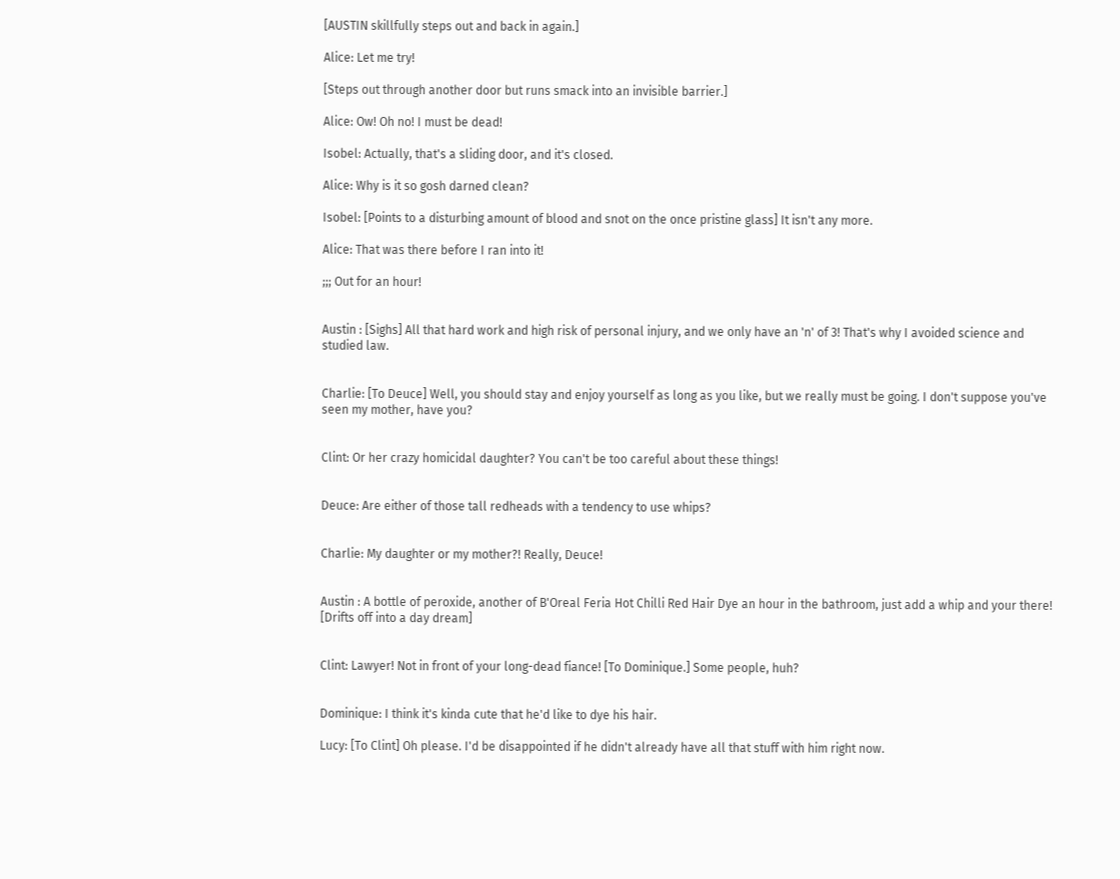[AUSTIN skillfully steps out and back in again.]

Alice: Let me try!

[Steps out through another door but runs smack into an invisible barrier.]

Alice: Ow! Oh no! I must be dead!

Isobel: Actually, that's a sliding door, and it's closed.

Alice: Why is it so gosh darned clean?

Isobel: [Points to a disturbing amount of blood and snot on the once pristine glass] It isn't any more.

Alice: That was there before I ran into it!

;;; Out for an hour!


Austin : [Sighs] All that hard work and high risk of personal injury, and we only have an 'n' of 3! That's why I avoided science and studied law.


Charlie: [To Deuce] Well, you should stay and enjoy yourself as long as you like, but we really must be going. I don't suppose you've seen my mother, have you?


Clint: Or her crazy homicidal daughter? You can't be too careful about these things!


Deuce: Are either of those tall redheads with a tendency to use whips?


Charlie: My daughter or my mother?! Really, Deuce!


Austin : A bottle of peroxide, another of B'Oreal Feria Hot Chilli Red Hair Dye an hour in the bathroom, just add a whip and your there! [Drifts off into a day dream]


Clint: Lawyer! Not in front of your long-dead fiance! [To Dominique.] Some people, huh?


Dominique: I think it's kinda cute that he'd like to dye his hair.

Lucy: [To Clint] Oh please. I'd be disappointed if he didn't already have all that stuff with him right now.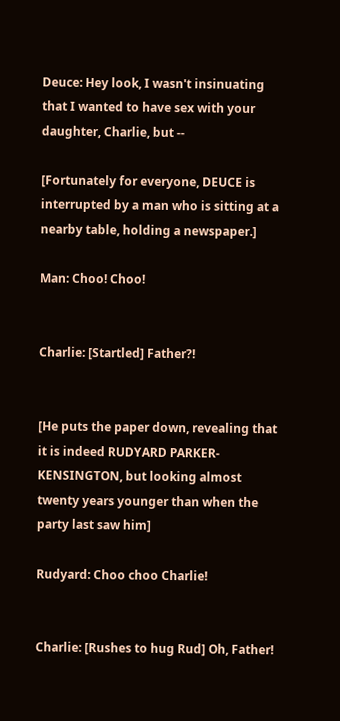Deuce: Hey look, I wasn't insinuating that I wanted to have sex with your daughter, Charlie, but --

[Fortunately for everyone, DEUCE is interrupted by a man who is sitting at a nearby table, holding a newspaper.]

Man: Choo! Choo!


Charlie: [Startled] Father?!


[He puts the paper down, revealing that it is indeed RUDYARD PARKER-KENSINGTON, but looking almost twenty years younger than when the party last saw him]

Rudyard: Choo choo Charlie!


Charlie: [Rushes to hug Rud] Oh, Father!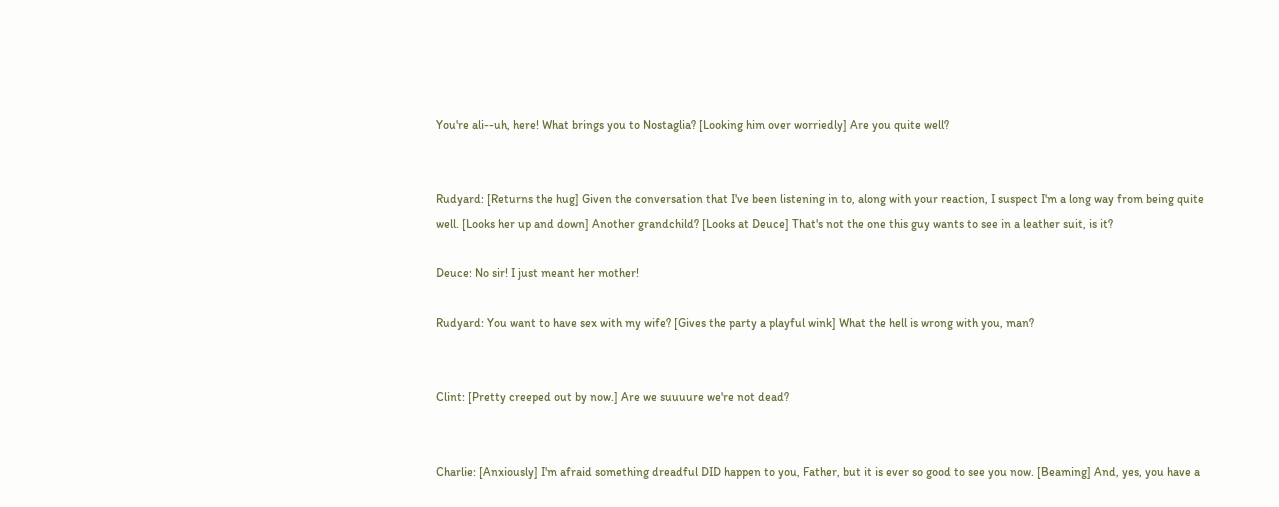You're ali--uh, here! What brings you to Nostaglia? [Looking him over worriedly] Are you quite well?


Rudyard: [Returns the hug] Given the conversation that I've been listening in to, along with your reaction, I suspect I'm a long way from being quite well. [Looks her up and down] Another grandchild? [Looks at Deuce] That's not the one this guy wants to see in a leather suit, is it?

Deuce: No sir! I just meant her mother!

Rudyard: You want to have sex with my wife? [Gives the party a playful wink] What the hell is wrong with you, man?


Clint: [Pretty creeped out by now.] Are we suuuure we're not dead?


Charlie: [Anxiously] I'm afraid something dreadful DID happen to you, Father, but it is ever so good to see you now. [Beaming] And, yes, you have a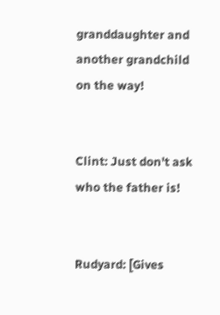granddaughter and another grandchild on the way!


Clint: Just don't ask who the father is!


Rudyard: [Gives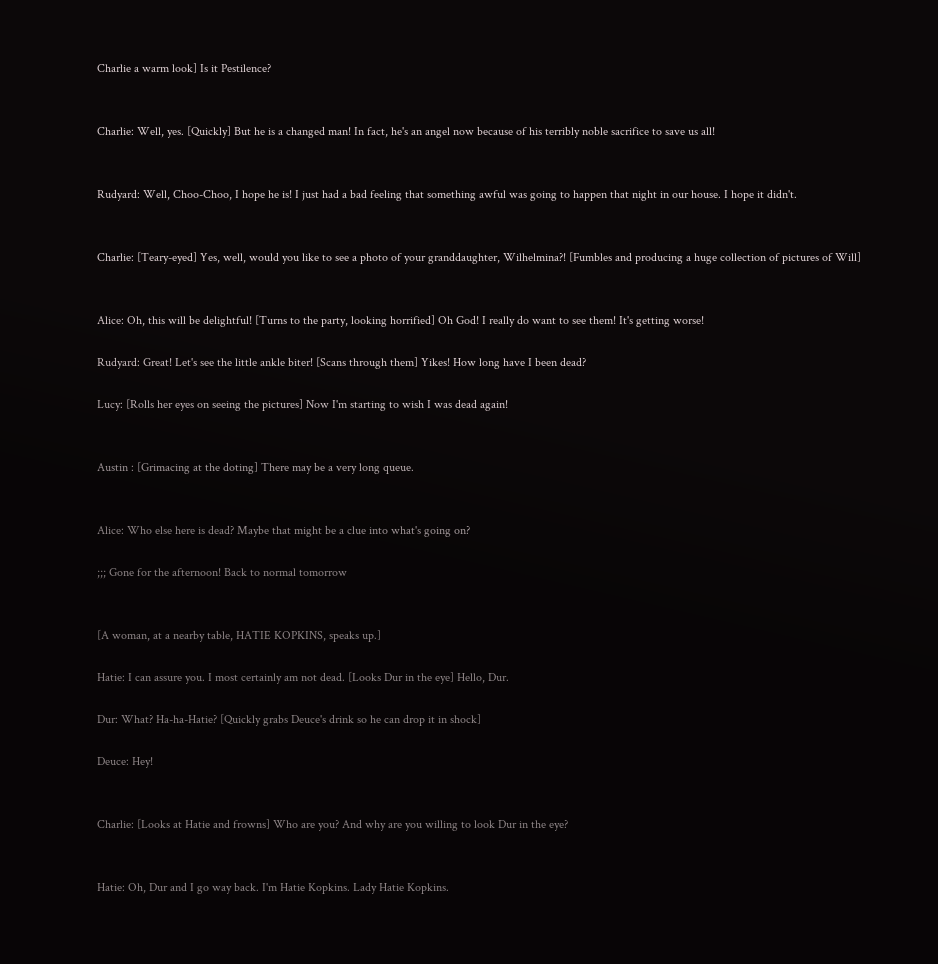Charlie a warm look] Is it Pestilence?


Charlie: Well, yes. [Quickly] But he is a changed man! In fact, he's an angel now because of his terribly noble sacrifice to save us all!


Rudyard: Well, Choo-Choo, I hope he is! I just had a bad feeling that something awful was going to happen that night in our house. I hope it didn't.


Charlie: [Teary-eyed] Yes, well, would you like to see a photo of your granddaughter, Wilhelmina?! [Fumbles and producing a huge collection of pictures of Will]


Alice: Oh, this will be delightful! [Turns to the party, looking horrified] Oh God! I really do want to see them! It's getting worse!

Rudyard: Great! Let's see the little ankle biter! [Scans through them] Yikes! How long have I been dead?

Lucy: [Rolls her eyes on seeing the pictures] Now I'm starting to wish I was dead again!


Austin : [Grimacing at the doting] There may be a very long queue.


Alice: Who else here is dead? Maybe that might be a clue into what's going on?

;;; Gone for the afternoon! Back to normal tomorrow


[A woman, at a nearby table, HATIE KOPKINS, speaks up.]

Hatie: I can assure you. I most certainly am not dead. [Looks Dur in the eye] Hello, Dur.

Dur: What? Ha-ha-Hatie? [Quickly grabs Deuce's drink so he can drop it in shock]

Deuce: Hey!


Charlie: [Looks at Hatie and frowns] Who are you? And why are you willing to look Dur in the eye?


Hatie: Oh, Dur and I go way back. I'm Hatie Kopkins. Lady Hatie Kopkins.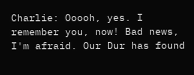Charlie: Ooooh, yes. I remember you, now! Bad news, I'm afraid. Our Dur has found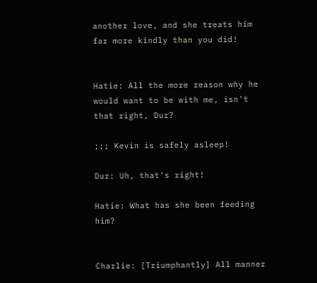another love, and she treats him far more kindly than you did!


Hatie: All the more reason why he would want to be with me, isn't that right, Dur?

;;; Kevin is safely asleep!

Dur: Uh, that's right!

Hatie: What has she been feeding him?


Charlie: [Triumphantly] All manner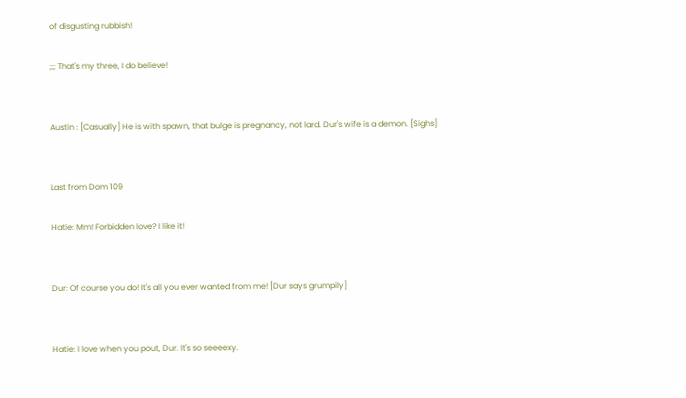of disgusting rubbish!

;;; That's my three, I do believe!


Austin : [Casually] He is with spawn, that bulge is pregnancy, not lard. Dur's wife is a demon. [Sighs]


Last from Dom 109

Hatie: Mm! Forbidden love? I like it!


Dur: Of course you do! It's all you ever wanted from me! [Dur says grumpily]


Hatie: I love when you pout, Dur. It's so seeeexy.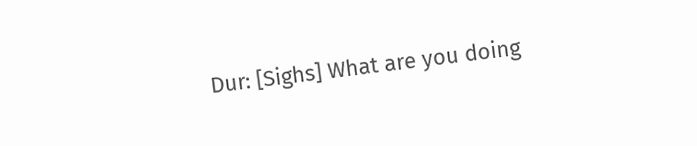Dur: [Sighs] What are you doing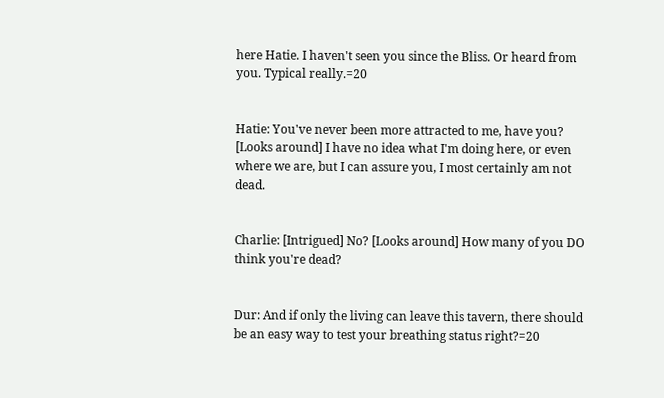here Hatie. I haven't seen you since the Bliss. Or heard from you. Typical really.=20


Hatie: You've never been more attracted to me, have you? [Looks around] I have no idea what I'm doing here, or even where we are, but I can assure you, I most certainly am not dead.


Charlie: [Intrigued] No? [Looks around] How many of you DO think you're dead?


Dur: And if only the living can leave this tavern, there should be an easy way to test your breathing status right?=20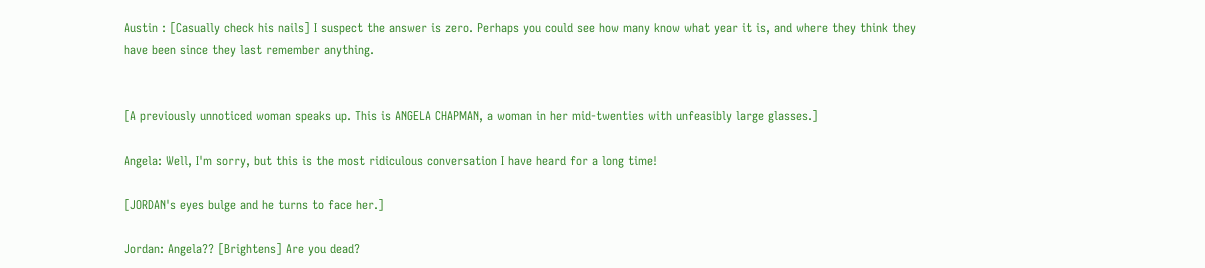Austin : [Casually check his nails] I suspect the answer is zero. Perhaps you could see how many know what year it is, and where they think they have been since they last remember anything.


[A previously unnoticed woman speaks up. This is ANGELA CHAPMAN, a woman in her mid-twenties with unfeasibly large glasses.]

Angela: Well, I'm sorry, but this is the most ridiculous conversation I have heard for a long time!

[JORDAN's eyes bulge and he turns to face her.]

Jordan: Angela?? [Brightens] Are you dead?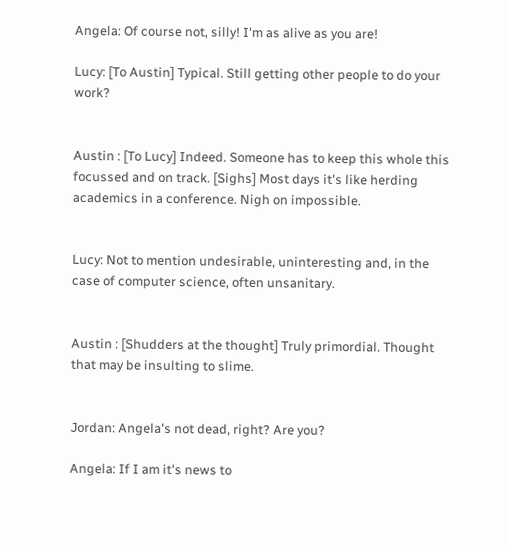Angela: Of course not, silly! I'm as alive as you are!

Lucy: [To Austin] Typical. Still getting other people to do your work?


Austin : [To Lucy] Indeed. Someone has to keep this whole this focussed and on track. [Sighs] Most days it's like herding academics in a conference. Nigh on impossible.


Lucy: Not to mention undesirable, uninteresting and, in the case of computer science, often unsanitary.


Austin : [Shudders at the thought] Truly primordial. Thought that may be insulting to slime.


Jordan: Angela's not dead, right? Are you?

Angela: If I am it's news to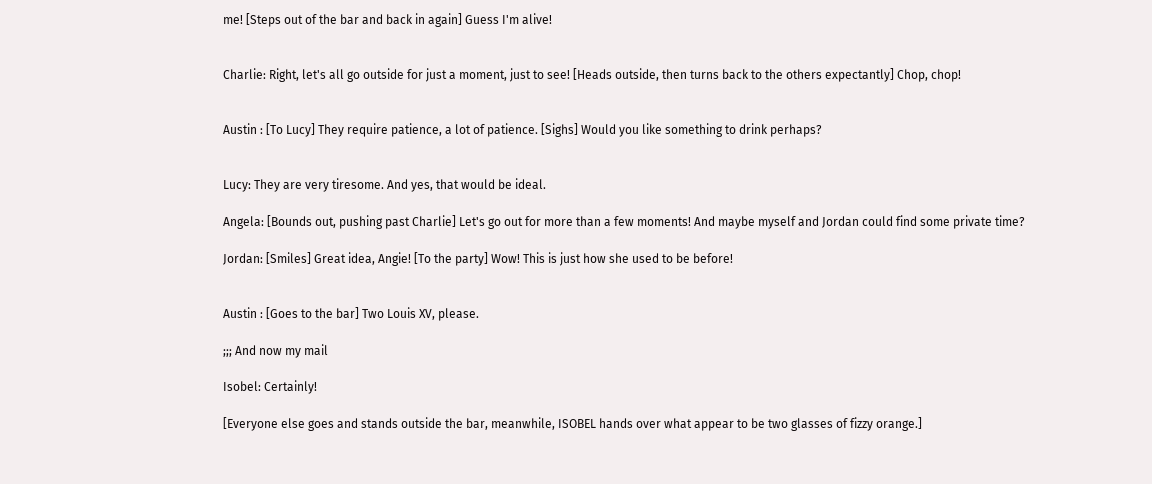me! [Steps out of the bar and back in again] Guess I'm alive!


Charlie: Right, let's all go outside for just a moment, just to see! [Heads outside, then turns back to the others expectantly] Chop, chop!


Austin : [To Lucy] They require patience, a lot of patience. [Sighs] Would you like something to drink perhaps?


Lucy: They are very tiresome. And yes, that would be ideal.

Angela: [Bounds out, pushing past Charlie] Let's go out for more than a few moments! And maybe myself and Jordan could find some private time?

Jordan: [Smiles] Great idea, Angie! [To the party] Wow! This is just how she used to be before!


Austin : [Goes to the bar] Two Louis XV, please.

;;; And now my mail

Isobel: Certainly!

[Everyone else goes and stands outside the bar, meanwhile, ISOBEL hands over what appear to be two glasses of fizzy orange.]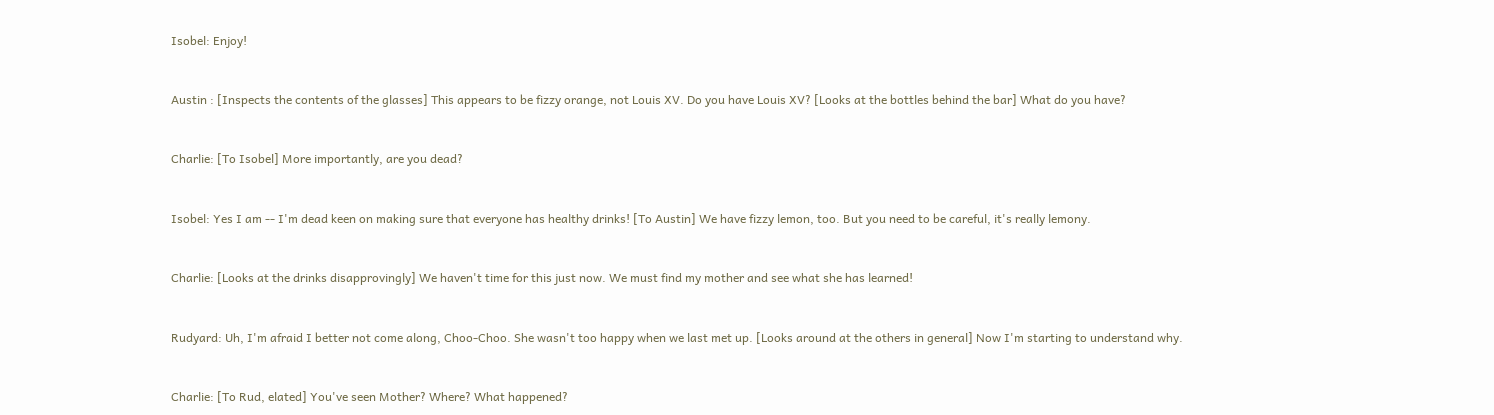Isobel: Enjoy!


Austin : [Inspects the contents of the glasses] This appears to be fizzy orange, not Louis XV. Do you have Louis XV? [Looks at the bottles behind the bar] What do you have?


Charlie: [To Isobel] More importantly, are you dead?


Isobel: Yes I am -- I'm dead keen on making sure that everyone has healthy drinks! [To Austin] We have fizzy lemon, too. But you need to be careful, it's really lemony.


Charlie: [Looks at the drinks disapprovingly] We haven't time for this just now. We must find my mother and see what she has learned!


Rudyard: Uh, I'm afraid I better not come along, Choo-Choo. She wasn't too happy when we last met up. [Looks around at the others in general] Now I'm starting to understand why.


Charlie: [To Rud, elated] You've seen Mother? Where? What happened?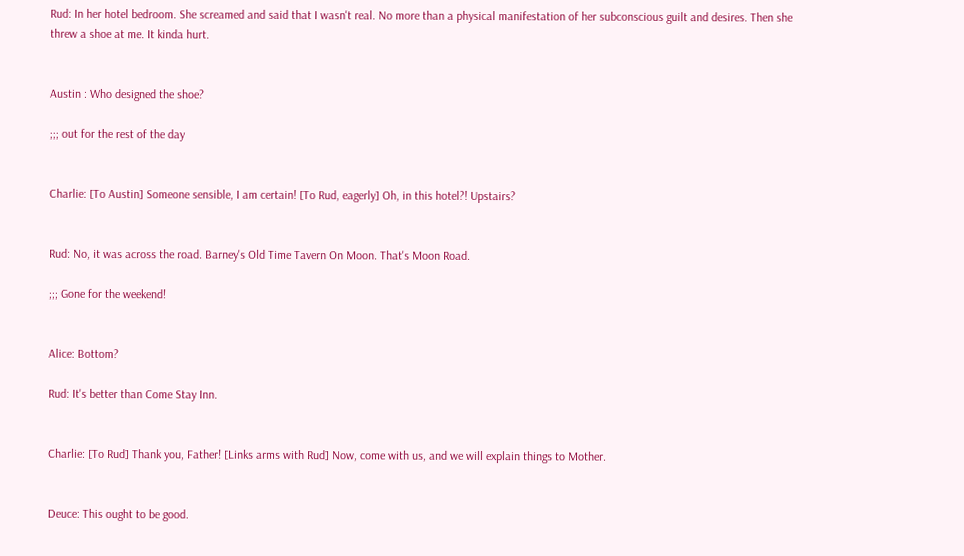Rud: In her hotel bedroom. She screamed and said that I wasn't real. No more than a physical manifestation of her subconscious guilt and desires. Then she threw a shoe at me. It kinda hurt.


Austin : Who designed the shoe?

;;; out for the rest of the day


Charlie: [To Austin] Someone sensible, I am certain! [To Rud, eagerly] Oh, in this hotel?! Upstairs?


Rud: No, it was across the road. Barney's Old Time Tavern On Moon. That's Moon Road.

;;; Gone for the weekend!


Alice: Bottom?

Rud: It's better than Come Stay Inn.


Charlie: [To Rud] Thank you, Father! [Links arms with Rud] Now, come with us, and we will explain things to Mother.


Deuce: This ought to be good.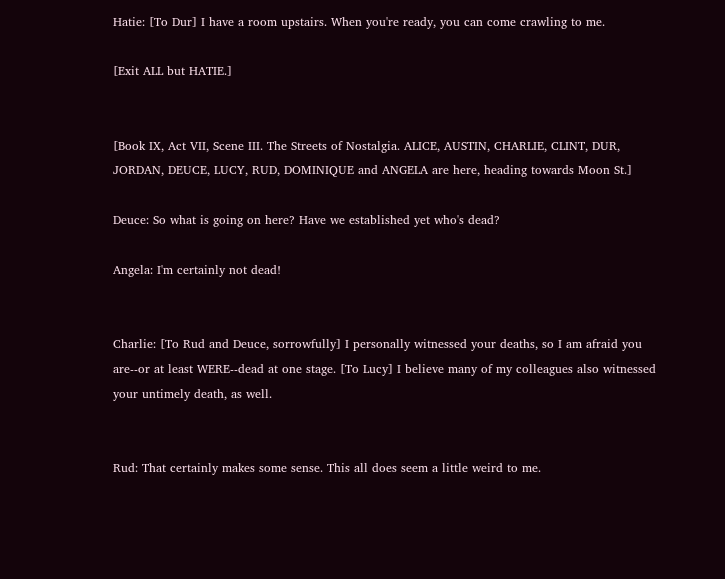Hatie: [To Dur] I have a room upstairs. When you're ready, you can come crawling to me.

[Exit ALL but HATIE.]


[Book IX, Act VII, Scene III. The Streets of Nostalgia. ALICE, AUSTIN, CHARLIE, CLINT, DUR, JORDAN, DEUCE, LUCY, RUD, DOMINIQUE and ANGELA are here, heading towards Moon St.]

Deuce: So what is going on here? Have we established yet who's dead?

Angela: I'm certainly not dead!


Charlie: [To Rud and Deuce, sorrowfully] I personally witnessed your deaths, so I am afraid you are--or at least WERE--dead at one stage. [To Lucy] I believe many of my colleagues also witnessed your untimely death, as well.


Rud: That certainly makes some sense. This all does seem a little weird to me.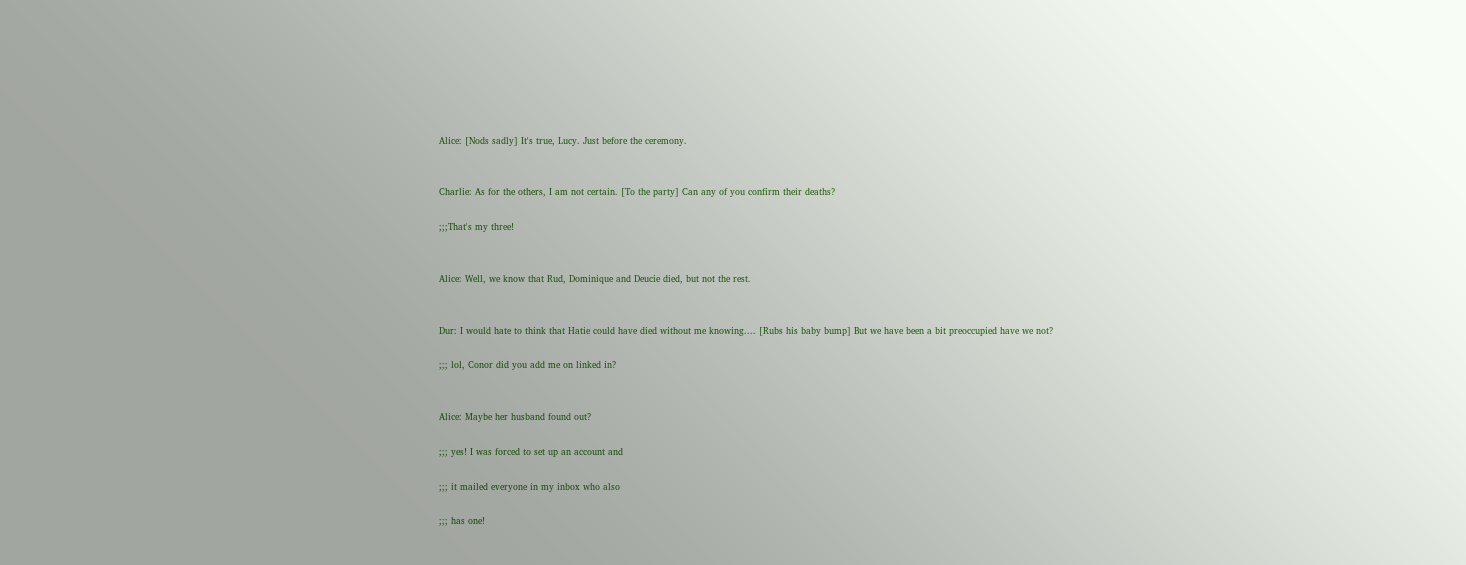Alice: [Nods sadly] It's true, Lucy. Just before the ceremony.


Charlie: As for the others, I am not certain. [To the party] Can any of you confirm their deaths?

;;;That's my three!


Alice: Well, we know that Rud, Dominique and Deucie died, but not the rest.


Dur: I would hate to think that Hatie could have died without me knowing.... [Rubs his baby bump] But we have been a bit preoccupied have we not?

;;; lol, Conor did you add me on linked in?


Alice: Maybe her husband found out?

;;; yes! I was forced to set up an account and

;;; it mailed everyone in my inbox who also

;;; has one!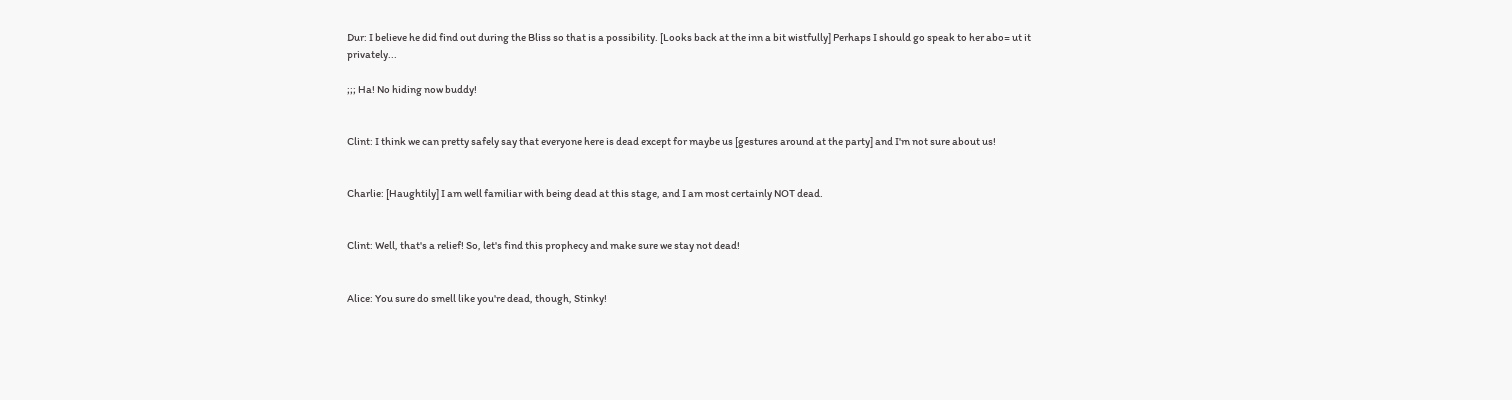Dur: I believe he did find out during the Bliss so that is a possibility. [Looks back at the inn a bit wistfully] Perhaps I should go speak to her abo= ut it privately...

;;; Ha! No hiding now buddy!


Clint: I think we can pretty safely say that everyone here is dead except for maybe us [gestures around at the party] and I'm not sure about us!


Charlie: [Haughtily] I am well familiar with being dead at this stage, and I am most certainly NOT dead.


Clint: Well, that's a relief! So, let's find this prophecy and make sure we stay not dead!


Alice: You sure do smell like you're dead, though, Stinky!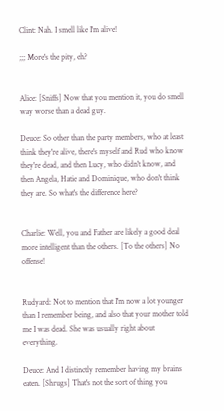Clint: Nah. I smell like I'm alive!

;;; More's the pity, eh?


Alice: [Sniffs] Now that you mention it, you do smell way worse than a dead guy.

Deuce: So other than the party members, who at least think they're alive, there's myself and Rud who know they're dead, and then Lucy, who didn't know, and then Angela, Hatie and Dominique, who don't think they are. So what's the difference here?


Charlie: Well, you and Father are likely a good deal more intelligent than the others. [To the others] No offense!


Rudyard: Not to mention that I'm now a lot younger than I remember being, and also that your mother told me I was dead. She was usually right about everything.

Deuce: And I distinctly remember having my brains eaten. [Shrugs] That's not the sort of thing you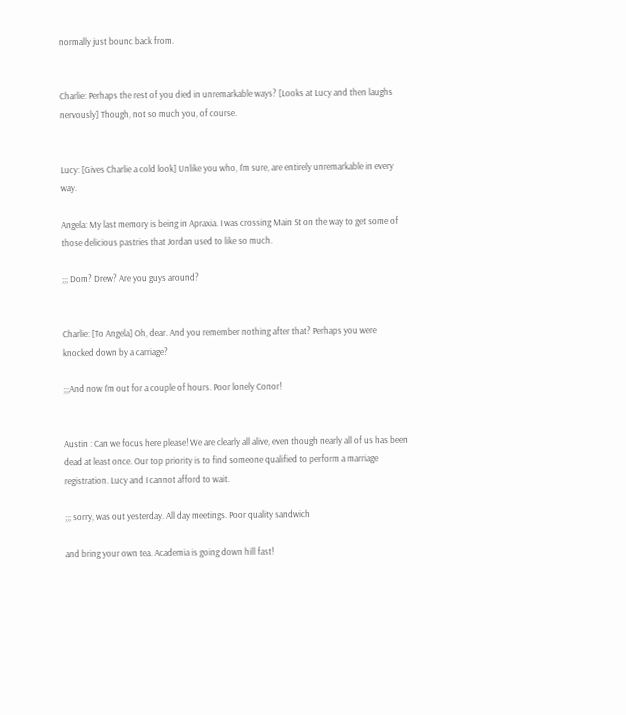normally just bounc back from.


Charlie: Perhaps the rest of you died in unremarkable ways? [Looks at Lucy and then laughs nervously] Though, not so much you, of course.


Lucy: [Gives Charlie a cold look] Unlike you who, I'm sure, are entirely unremarkable in every way.

Angela: My last memory is being in Apraxia. I was crossing Main St on the way to get some of those delicious pastries that Jordan used to like so much.

;;; Dom? Drew? Are you guys around?


Charlie: [To Angela] Oh, dear. And you remember nothing after that? Perhaps you were knocked down by a carriage?

;;;And now I'm out for a couple of hours. Poor lonely Conor!


Austin : Can we focus here please! We are clearly all alive, even though nearly all of us has been dead at least once. Our top priority is to find someone qualified to perform a marriage registration. Lucy and I cannot afford to wait.

;;; sorry, was out yesterday. All day meetings. Poor quality sandwich

and bring your own tea. Academia is going down hill fast!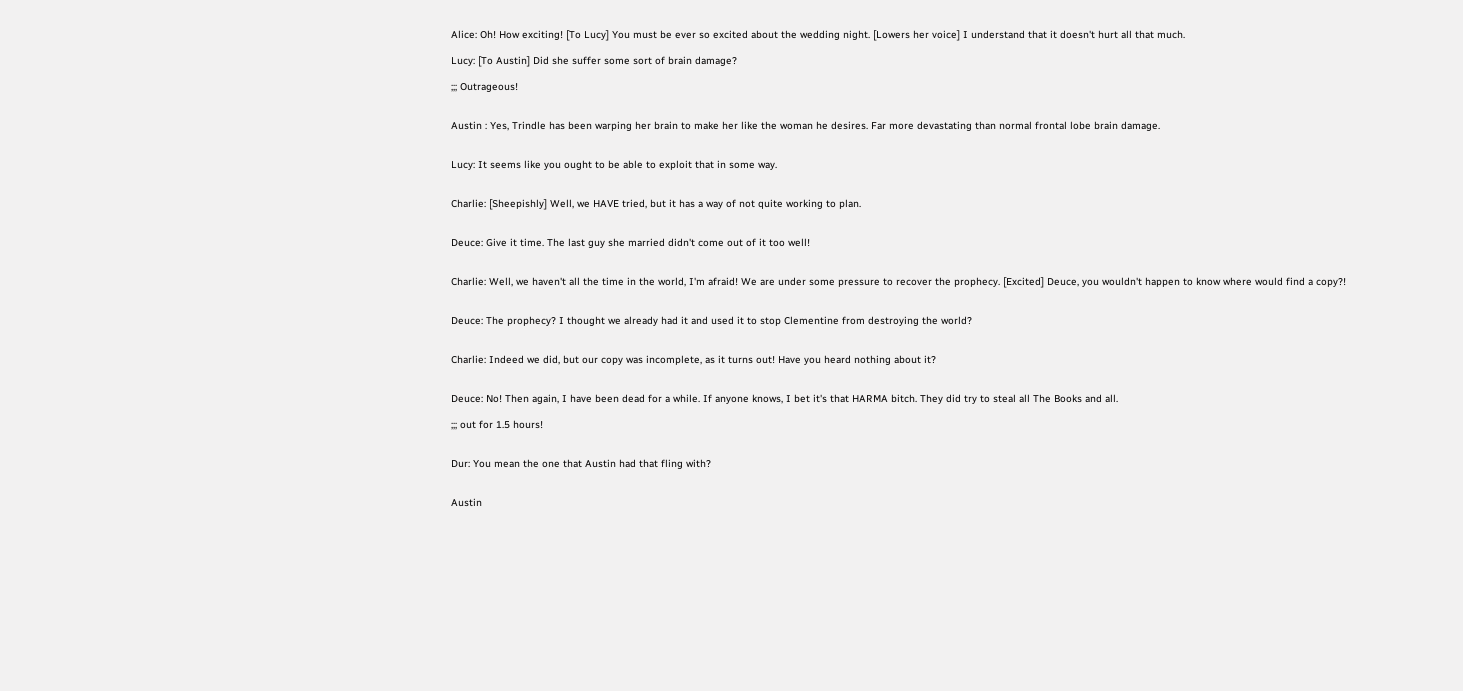Alice: Oh! How exciting! [To Lucy] You must be ever so excited about the wedding night. [Lowers her voice] I understand that it doesn't hurt all that much.

Lucy: [To Austin] Did she suffer some sort of brain damage?

;;; Outrageous!


Austin : Yes, Trindle has been warping her brain to make her like the woman he desires. Far more devastating than normal frontal lobe brain damage.


Lucy: It seems like you ought to be able to exploit that in some way.


Charlie: [Sheepishly] Well, we HAVE tried, but it has a way of not quite working to plan.


Deuce: Give it time. The last guy she married didn't come out of it too well!


Charlie: Well, we haven't all the time in the world, I'm afraid! We are under some pressure to recover the prophecy. [Excited] Deuce, you wouldn't happen to know where would find a copy?!


Deuce: The prophecy? I thought we already had it and used it to stop Clementine from destroying the world?


Charlie: Indeed we did, but our copy was incomplete, as it turns out! Have you heard nothing about it?


Deuce: No! Then again, I have been dead for a while. If anyone knows, I bet it's that HARMA bitch. They did try to steal all The Books and all.

;;; out for 1.5 hours!


Dur: You mean the one that Austin had that fling with?


Austin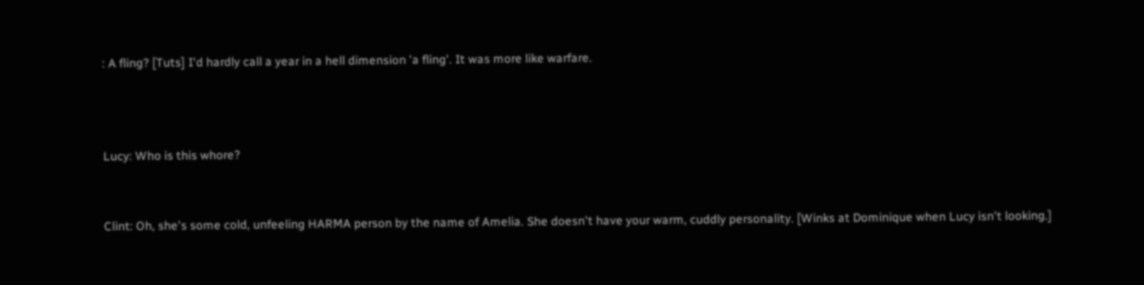: A fling? [Tuts] I'd hardly call a year in a hell dimension 'a fling'. It was more like warfare.



Lucy: Who is this whore?


Clint: Oh, she's some cold, unfeeling HARMA person by the name of Amelia. She doesn't have your warm, cuddly personality. [Winks at Dominique when Lucy isn't looking.]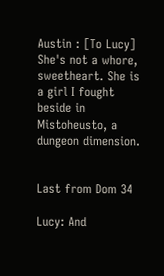Austin : [To Lucy] She's not a whore, sweetheart. She is a girl I fought beside in Mistoheusto, a dungeon dimension.


Last from Dom 34

Lucy: And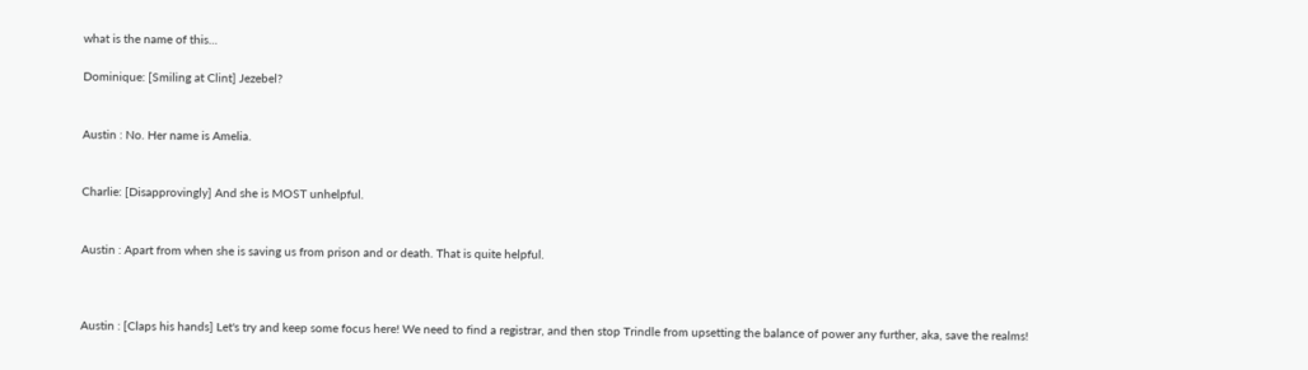what is the name of this...

Dominique: [Smiling at Clint] Jezebel?


Austin : No. Her name is Amelia.


Charlie: [Disapprovingly] And she is MOST unhelpful.


Austin : Apart from when she is saving us from prison and or death. That is quite helpful.



Austin : [Claps his hands] Let's try and keep some focus here! We need to find a registrar, and then stop Trindle from upsetting the balance of power any further, aka, save the realms!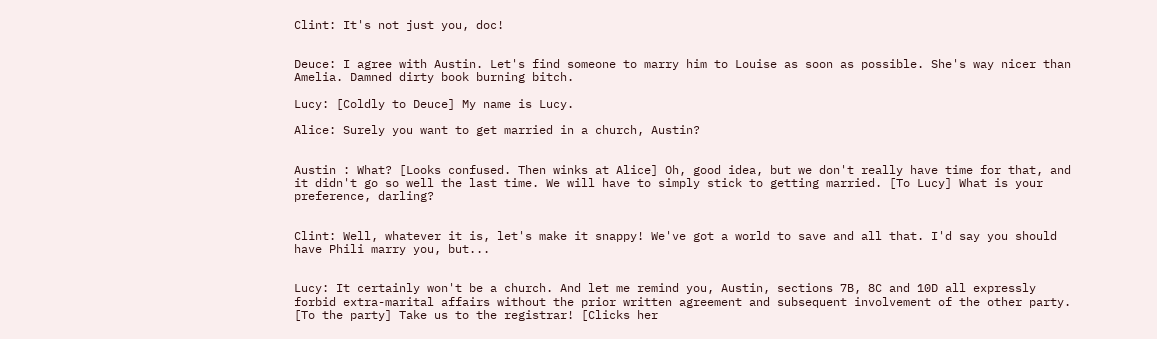Clint: It's not just you, doc!


Deuce: I agree with Austin. Let's find someone to marry him to Louise as soon as possible. She's way nicer than Amelia. Damned dirty book burning bitch.

Lucy: [Coldly to Deuce] My name is Lucy.

Alice: Surely you want to get married in a church, Austin?


Austin : What? [Looks confused. Then winks at Alice] Oh, good idea, but we don't really have time for that, and it didn't go so well the last time. We will have to simply stick to getting married. [To Lucy] What is your preference, darling?


Clint: Well, whatever it is, let's make it snappy! We've got a world to save and all that. I'd say you should have Phili marry you, but...


Lucy: It certainly won't be a church. And let me remind you, Austin, sections 7B, 8C and 10D all expressly forbid extra-marital affairs without the prior written agreement and subsequent involvement of the other party. [To the party] Take us to the registrar! [Clicks her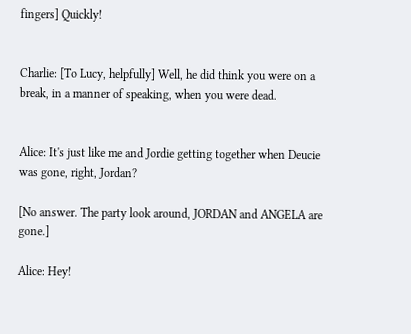fingers] Quickly!


Charlie: [To Lucy, helpfully] Well, he did think you were on a break, in a manner of speaking, when you were dead.


Alice: It's just like me and Jordie getting together when Deucie was gone, right, Jordan?

[No answer. The party look around, JORDAN and ANGELA are gone.]

Alice: Hey!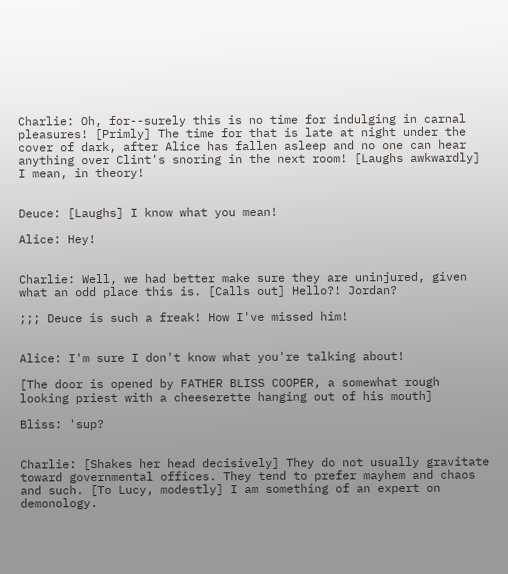Charlie: Oh, for--surely this is no time for indulging in carnal pleasures! [Primly] The time for that is late at night under the cover of dark, after Alice has fallen asleep and no one can hear anything over Clint's snoring in the next room! [Laughs awkwardly] I mean, in theory!


Deuce: [Laughs] I know what you mean!

Alice: Hey!


Charlie: Well, we had better make sure they are uninjured, given what an odd place this is. [Calls out] Hello?! Jordan?

;;; Deuce is such a freak! How I've missed him!


Alice: I'm sure I don't know what you're talking about!

[The door is opened by FATHER BLISS COOPER, a somewhat rough looking priest with a cheeserette hanging out of his mouth]

Bliss: 'sup?


Charlie: [Shakes her head decisively] They do not usually gravitate toward governmental offices. They tend to prefer mayhem and chaos and such. [To Lucy, modestly] I am something of an expert on demonology.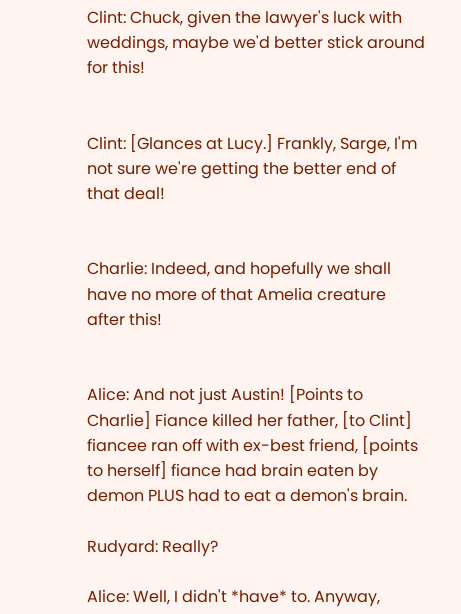Clint: Chuck, given the lawyer's luck with weddings, maybe we'd better stick around for this!


Clint: [Glances at Lucy.] Frankly, Sarge, I'm not sure we're getting the better end of that deal!


Charlie: Indeed, and hopefully we shall have no more of that Amelia creature after this!


Alice: And not just Austin! [Points to Charlie] Fiance killed her father, [to Clint] fiancee ran off with ex-best friend, [points to herself] fiance had brain eaten by demon PLUS had to eat a demon's brain.

Rudyard: Really?

Alice: Well, I didn't *have* to. Anyway,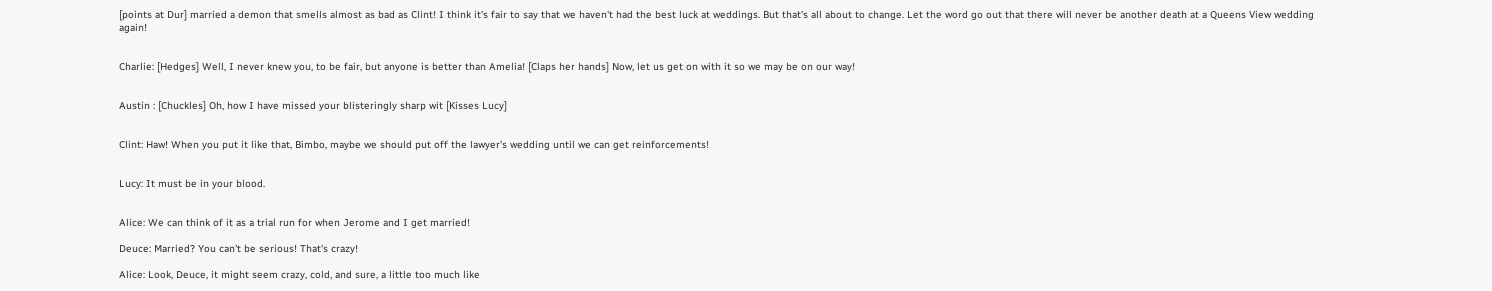[points at Dur] married a demon that smells almost as bad as Clint! I think it's fair to say that we haven't had the best luck at weddings. But that's all about to change. Let the word go out that there will never be another death at a Queens View wedding again!


Charlie: [Hedges] Well, I never knew you, to be fair, but anyone is better than Amelia! [Claps her hands] Now, let us get on with it so we may be on our way!


Austin : [Chuckles] Oh, how I have missed your blisteringly sharp wit [Kisses Lucy]


Clint: Haw! When you put it like that, Bimbo, maybe we should put off the lawyer's wedding until we can get reinforcements!


Lucy: It must be in your blood.


Alice: We can think of it as a trial run for when Jerome and I get married!

Deuce: Married? You can't be serious! That's crazy!

Alice: Look, Deuce, it might seem crazy, cold, and sure, a little too much like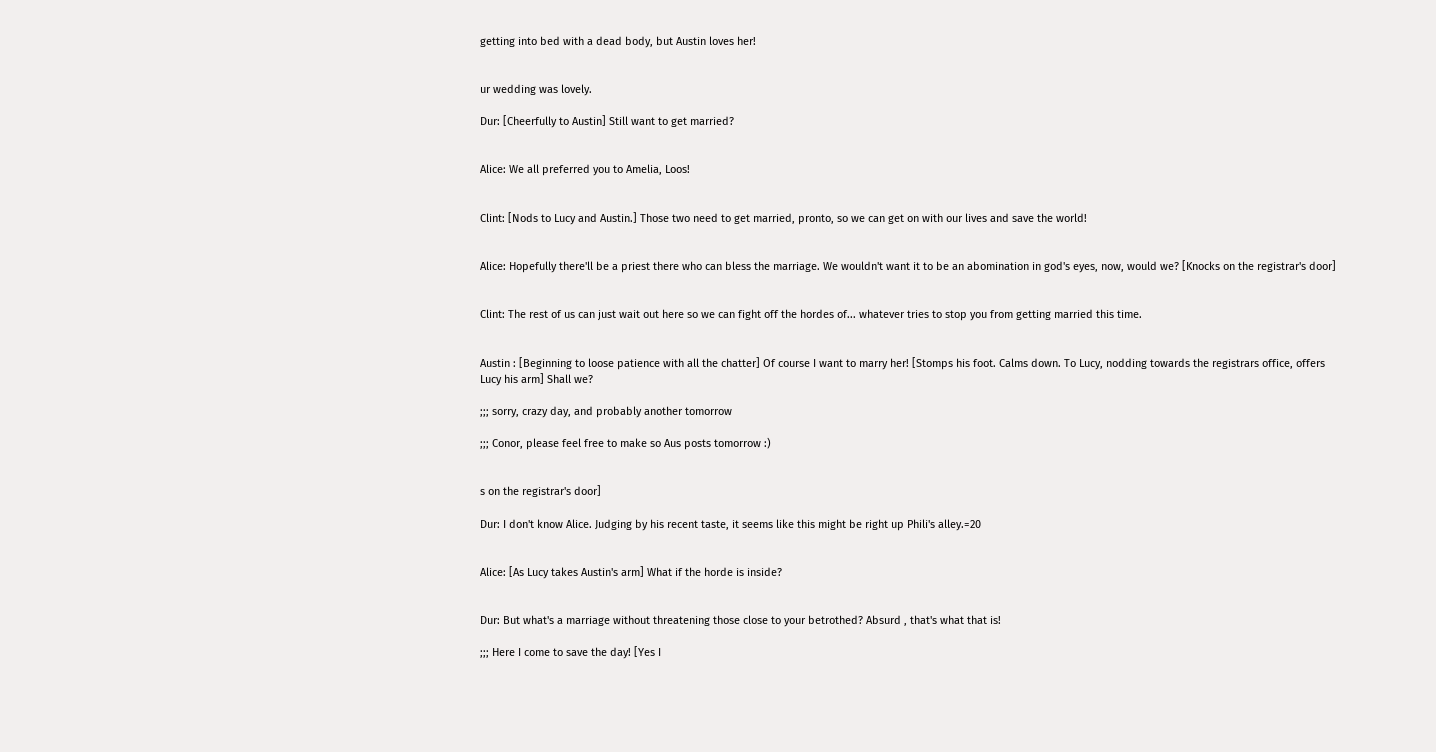getting into bed with a dead body, but Austin loves her!


ur wedding was lovely.

Dur: [Cheerfully to Austin] Still want to get married?


Alice: We all preferred you to Amelia, Loos!


Clint: [Nods to Lucy and Austin.] Those two need to get married, pronto, so we can get on with our lives and save the world!


Alice: Hopefully there'll be a priest there who can bless the marriage. We wouldn't want it to be an abomination in god's eyes, now, would we? [Knocks on the registrar's door]


Clint: The rest of us can just wait out here so we can fight off the hordes of... whatever tries to stop you from getting married this time.


Austin : [Beginning to loose patience with all the chatter] Of course I want to marry her! [Stomps his foot. Calms down. To Lucy, nodding towards the registrars office, offers Lucy his arm] Shall we?

;;; sorry, crazy day, and probably another tomorrow

;;; Conor, please feel free to make so Aus posts tomorrow :)


s on the registrar's door]

Dur: I don't know Alice. Judging by his recent taste, it seems like this might be right up Phili's alley.=20


Alice: [As Lucy takes Austin's arm] What if the horde is inside?


Dur: But what's a marriage without threatening those close to your betrothed? Absurd , that's what that is!

;;; Here I come to save the day! [Yes I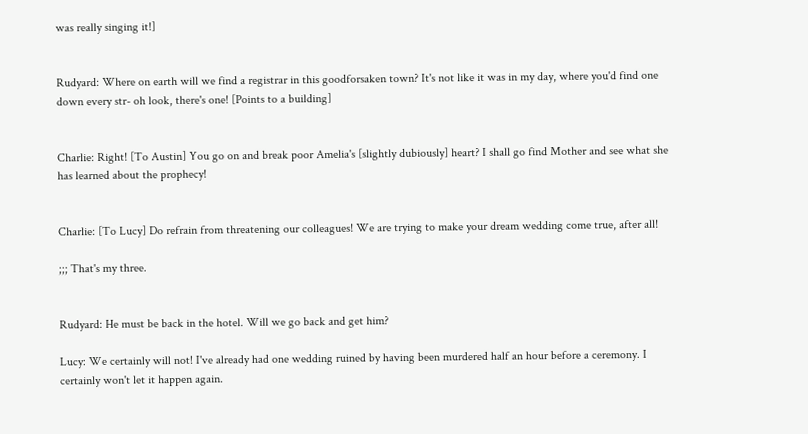was really singing it!]


Rudyard: Where on earth will we find a registrar in this goodforsaken town? It's not like it was in my day, where you'd find one down every str- oh look, there's one! [Points to a building]


Charlie: Right! [To Austin] You go on and break poor Amelia's [slightly dubiously] heart? I shall go find Mother and see what she has learned about the prophecy!


Charlie: [To Lucy] Do refrain from threatening our colleagues! We are trying to make your dream wedding come true, after all!

;;; That's my three.


Rudyard: He must be back in the hotel. Will we go back and get him?

Lucy: We certainly will not! I've already had one wedding ruined by having been murdered half an hour before a ceremony. I certainly won't let it happen again.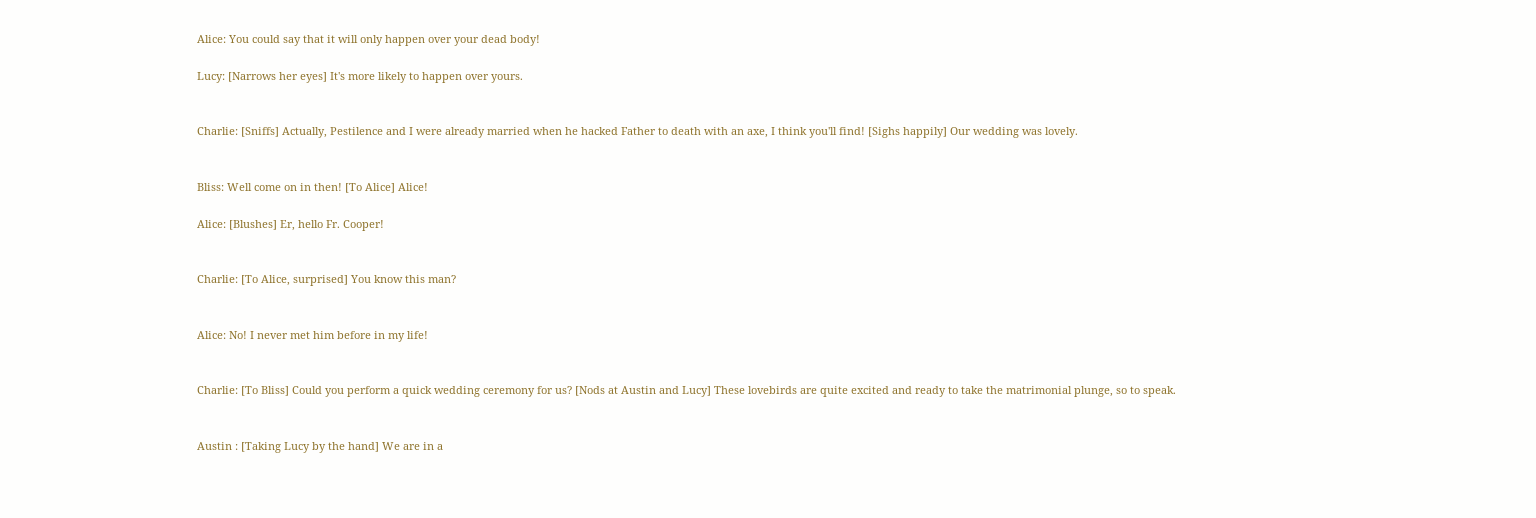Alice: You could say that it will only happen over your dead body!

Lucy: [Narrows her eyes] It's more likely to happen over yours.


Charlie: [Sniffs] Actually, Pestilence and I were already married when he hacked Father to death with an axe, I think you'll find! [Sighs happily] Our wedding was lovely.


Bliss: Well come on in then! [To Alice] Alice!

Alice: [Blushes] Er, hello Fr. Cooper!


Charlie: [To Alice, surprised] You know this man?


Alice: No! I never met him before in my life!


Charlie: [To Bliss] Could you perform a quick wedding ceremony for us? [Nods at Austin and Lucy] These lovebirds are quite excited and ready to take the matrimonial plunge, so to speak.


Austin : [Taking Lucy by the hand] We are in a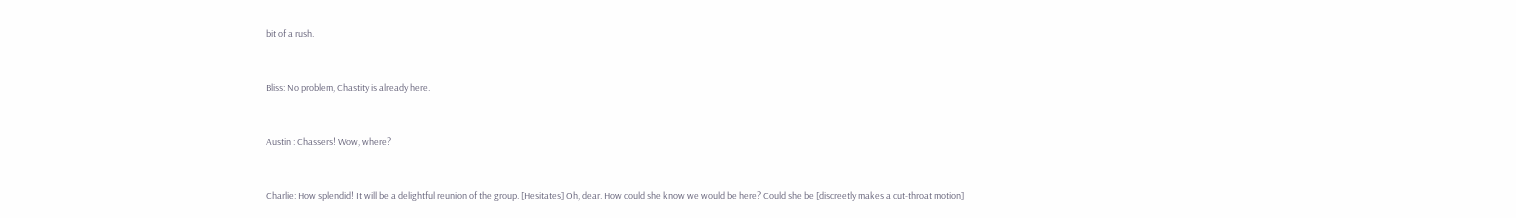bit of a rush.


Bliss: No problem, Chastity is already here.


Austin : Chassers! Wow, where?


Charlie: How splendid! It will be a delightful reunion of the group. [Hesitates] Oh, dear. How could she know we would be here? Could she be [discreetly makes a cut-throat motion]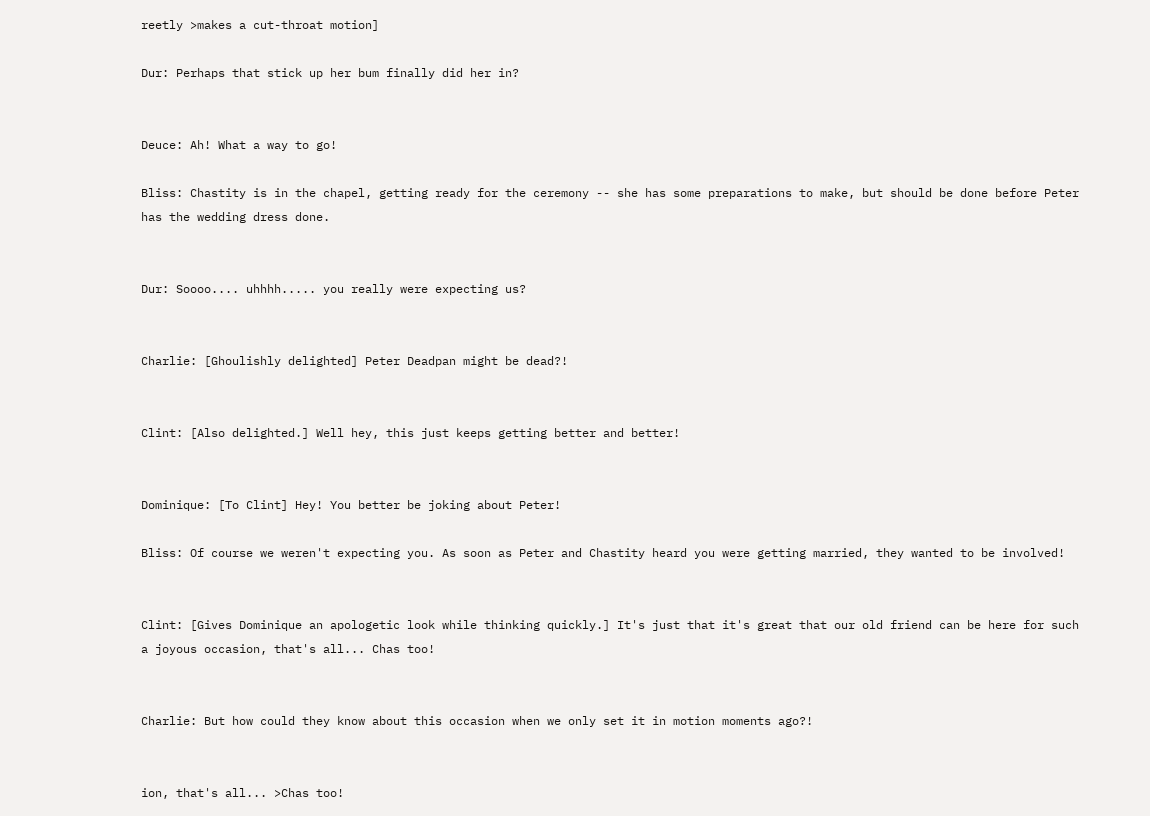reetly >makes a cut-throat motion]

Dur: Perhaps that stick up her bum finally did her in?


Deuce: Ah! What a way to go!

Bliss: Chastity is in the chapel, getting ready for the ceremony -- she has some preparations to make, but should be done before Peter has the wedding dress done.


Dur: Soooo.... uhhhh..... you really were expecting us?


Charlie: [Ghoulishly delighted] Peter Deadpan might be dead?!


Clint: [Also delighted.] Well hey, this just keeps getting better and better!


Dominique: [To Clint] Hey! You better be joking about Peter!

Bliss: Of course we weren't expecting you. As soon as Peter and Chastity heard you were getting married, they wanted to be involved!


Clint: [Gives Dominique an apologetic look while thinking quickly.] It's just that it's great that our old friend can be here for such a joyous occasion, that's all... Chas too!


Charlie: But how could they know about this occasion when we only set it in motion moments ago?!


ion, that's all... >Chas too!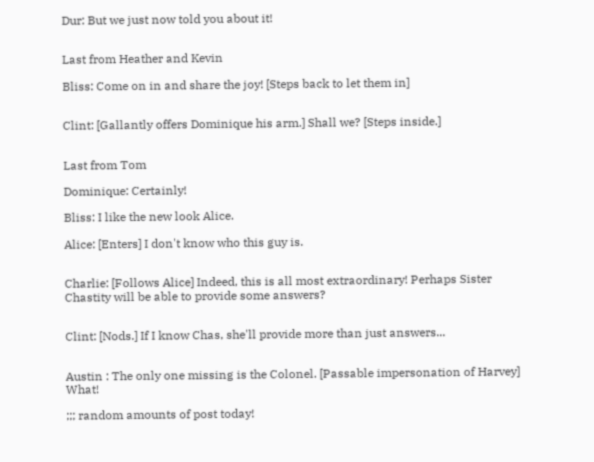Dur: But we just now told you about it!


Last from Heather and Kevin

Bliss: Come on in and share the joy! [Steps back to let them in]


Clint: [Gallantly offers Dominique his arm.] Shall we? [Steps inside.]


Last from Tom

Dominique: Certainly!

Bliss: I like the new look Alice.

Alice: [Enters] I don't know who this guy is.


Charlie: [Follows Alice] Indeed, this is all most extraordinary! Perhaps Sister Chastity will be able to provide some answers?


Clint: [Nods.] If I know Chas, she'll provide more than just answers...


Austin : The only one missing is the Colonel. [Passable impersonation of Harvey] What!

;;; random amounts of post today!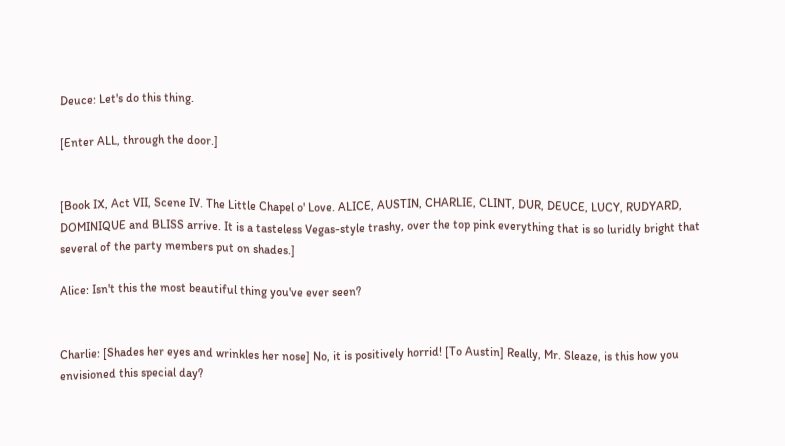Deuce: Let's do this thing.

[Enter ALL, through the door.]


[Book IX, Act VII, Scene IV. The Little Chapel o' Love. ALICE, AUSTIN, CHARLIE, CLINT, DUR, DEUCE, LUCY, RUDYARD, DOMINIQUE and BLISS arrive. It is a tasteless Vegas-style trashy, over the top pink everything that is so luridly bright that several of the party members put on shades.]

Alice: Isn't this the most beautiful thing you've ever seen?


Charlie: [Shades her eyes and wrinkles her nose] No, it is positively horrid! [To Austin] Really, Mr. Sleaze, is this how you envisioned this special day?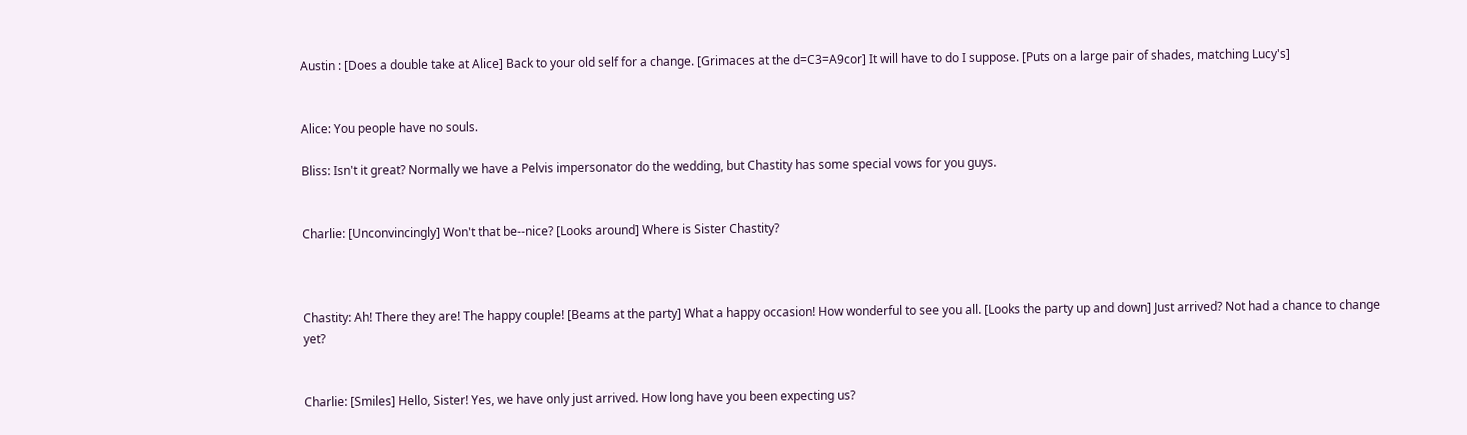Austin : [Does a double take at Alice] Back to your old self for a change. [Grimaces at the d=C3=A9cor] It will have to do I suppose. [Puts on a large pair of shades, matching Lucy's]


Alice: You people have no souls.

Bliss: Isn't it great? Normally we have a Pelvis impersonator do the wedding, but Chastity has some special vows for you guys.


Charlie: [Unconvincingly] Won't that be--nice? [Looks around] Where is Sister Chastity?



Chastity: Ah! There they are! The happy couple! [Beams at the party] What a happy occasion! How wonderful to see you all. [Looks the party up and down] Just arrived? Not had a chance to change yet?


Charlie: [Smiles] Hello, Sister! Yes, we have only just arrived. How long have you been expecting us?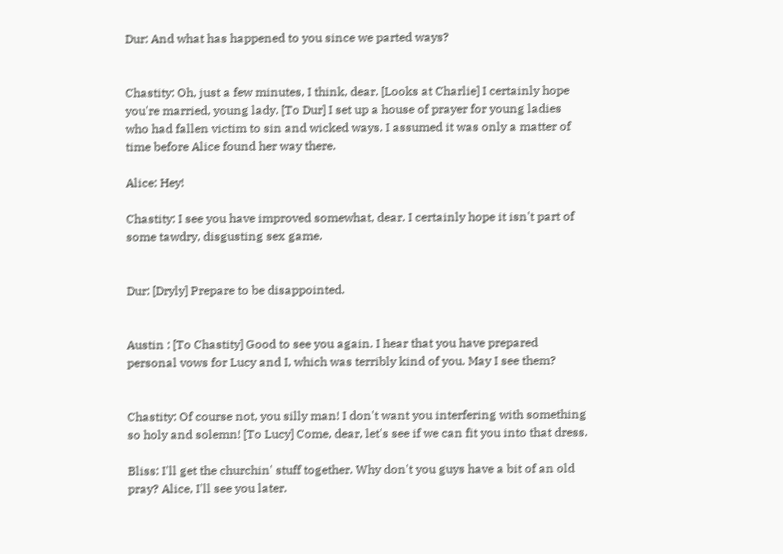Dur: And what has happened to you since we parted ways?


Chastity: Oh, just a few minutes, I think, dear. [Looks at Charlie] I certainly hope you're married, young lady. [To Dur] I set up a house of prayer for young ladies who had fallen victim to sin and wicked ways. I assumed it was only a matter of time before Alice found her way there.

Alice: Hey!

Chastity: I see you have improved somewhat, dear. I certainly hope it isn't part of some tawdry, disgusting sex game.


Dur: [Dryly] Prepare to be disappointed.


Austin : [To Chastity] Good to see you again. I hear that you have prepared personal vows for Lucy and I, which was terribly kind of you. May I see them?


Chastity: Of course not, you silly man! I don't want you interfering with something so holy and solemn! [To Lucy] Come, dear, let's see if we can fit you into that dress.

Bliss: I'll get the churchin' stuff together. Why don't you guys have a bit of an old pray? Alice, I'll see you later.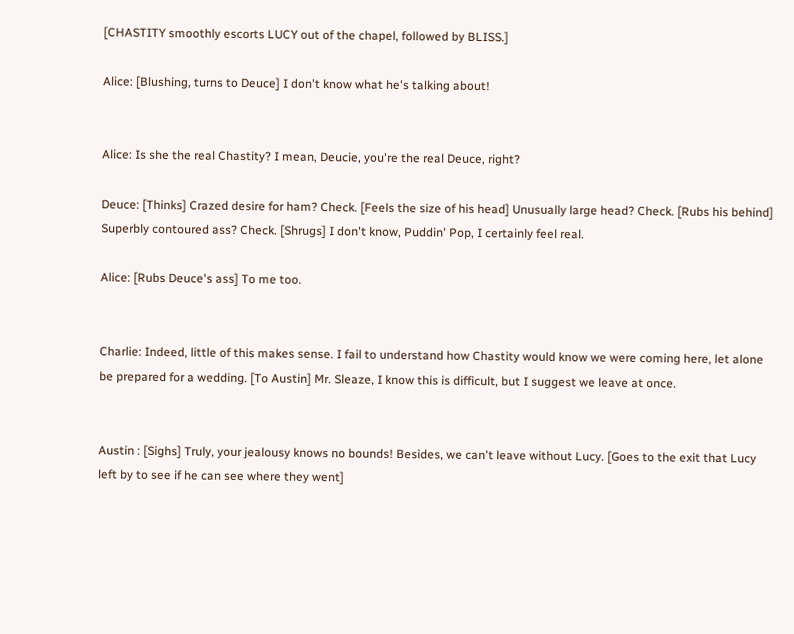[CHASTITY smoothly escorts LUCY out of the chapel, followed by BLISS.]

Alice: [Blushing, turns to Deuce] I don't know what he's talking about!


Alice: Is she the real Chastity? I mean, Deucie, you're the real Deuce, right?

Deuce: [Thinks] Crazed desire for ham? Check. [Feels the size of his head] Unusually large head? Check. [Rubs his behind] Superbly contoured ass? Check. [Shrugs] I don't know, Puddin' Pop, I certainly feel real.

Alice: [Rubs Deuce's ass] To me too.


Charlie: Indeed, little of this makes sense. I fail to understand how Chastity would know we were coming here, let alone be prepared for a wedding. [To Austin] Mr. Sleaze, I know this is difficult, but I suggest we leave at once.


Austin : [Sighs] Truly, your jealousy knows no bounds! Besides, we can't leave without Lucy. [Goes to the exit that Lucy left by to see if he can see where they went]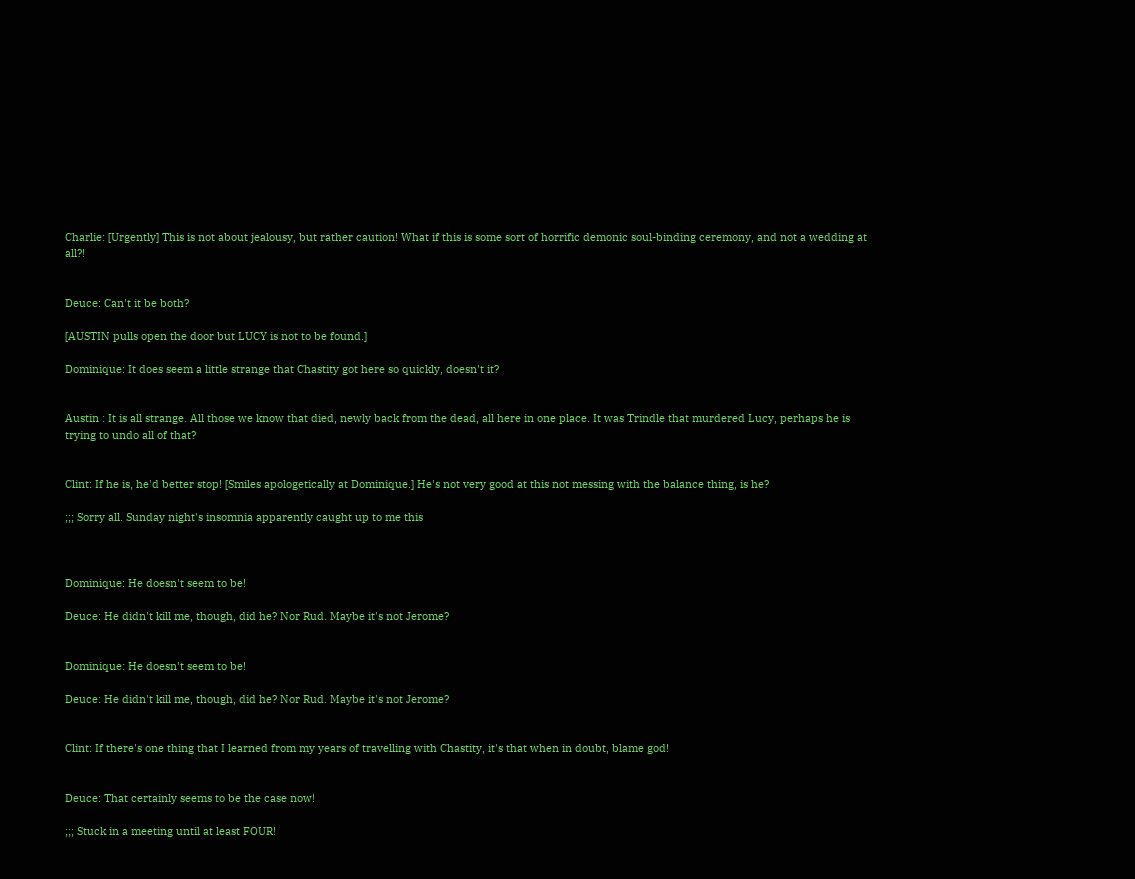Charlie: [Urgently] This is not about jealousy, but rather caution! What if this is some sort of horrific demonic soul-binding ceremony, and not a wedding at all?!


Deuce: Can't it be both?

[AUSTIN pulls open the door but LUCY is not to be found.]

Dominique: It does seem a little strange that Chastity got here so quickly, doesn't it?


Austin : It is all strange. All those we know that died, newly back from the dead, all here in one place. It was Trindle that murdered Lucy, perhaps he is trying to undo all of that?


Clint: If he is, he'd better stop! [Smiles apologetically at Dominique.] He's not very good at this not messing with the balance thing, is he?

;;; Sorry all. Sunday night's insomnia apparently caught up to me this



Dominique: He doesn't seem to be!

Deuce: He didn't kill me, though, did he? Nor Rud. Maybe it's not Jerome?


Dominique: He doesn't seem to be!

Deuce: He didn't kill me, though, did he? Nor Rud. Maybe it's not Jerome?


Clint: If there's one thing that I learned from my years of travelling with Chastity, it's that when in doubt, blame god!


Deuce: That certainly seems to be the case now!

;;; Stuck in a meeting until at least FOUR!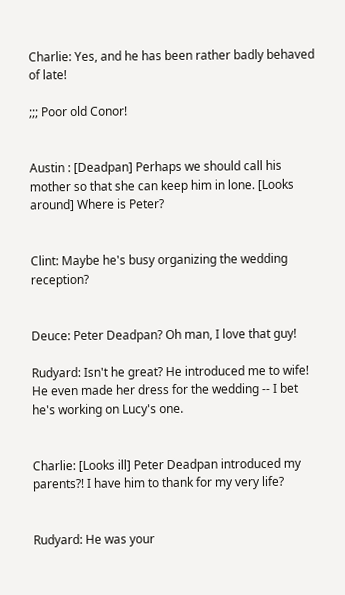Charlie: Yes, and he has been rather badly behaved of late!

;;; Poor old Conor!


Austin : [Deadpan] Perhaps we should call his mother so that she can keep him in lone. [Looks around] Where is Peter?


Clint: Maybe he's busy organizing the wedding reception?


Deuce: Peter Deadpan? Oh man, I love that guy!

Rudyard: Isn't he great? He introduced me to wife! He even made her dress for the wedding -- I bet he's working on Lucy's one.


Charlie: [Looks ill] Peter Deadpan introduced my parents?! I have him to thank for my very life?


Rudyard: He was your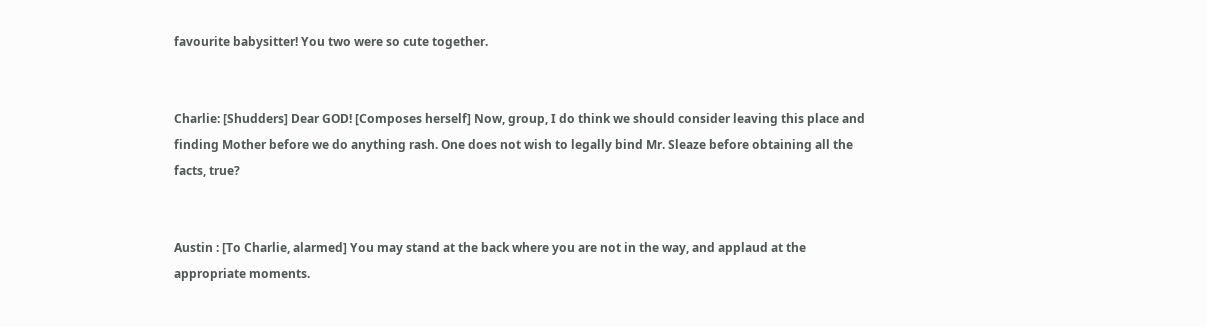favourite babysitter! You two were so cute together.


Charlie: [Shudders] Dear GOD! [Composes herself] Now, group, I do think we should consider leaving this place and finding Mother before we do anything rash. One does not wish to legally bind Mr. Sleaze before obtaining all the facts, true?


Austin : [To Charlie, alarmed] You may stand at the back where you are not in the way, and applaud at the appropriate moments.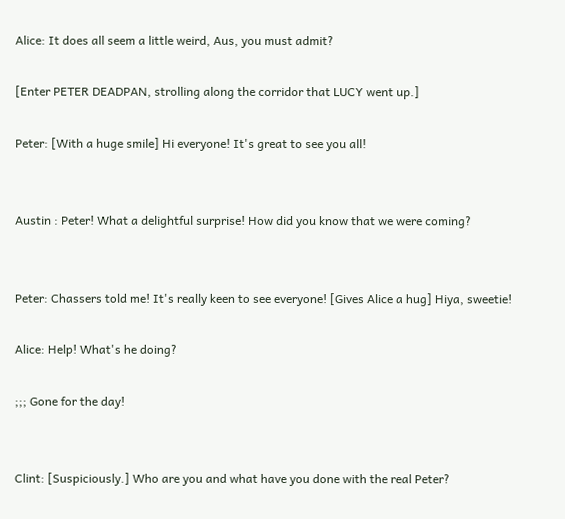Alice: It does all seem a little weird, Aus, you must admit?

[Enter PETER DEADPAN, strolling along the corridor that LUCY went up.]

Peter: [With a huge smile] Hi everyone! It's great to see you all!


Austin : Peter! What a delightful surprise! How did you know that we were coming?


Peter: Chassers told me! It's really keen to see everyone! [Gives Alice a hug] Hiya, sweetie!

Alice: Help! What's he doing?

;;; Gone for the day!


Clint: [Suspiciously.] Who are you and what have you done with the real Peter?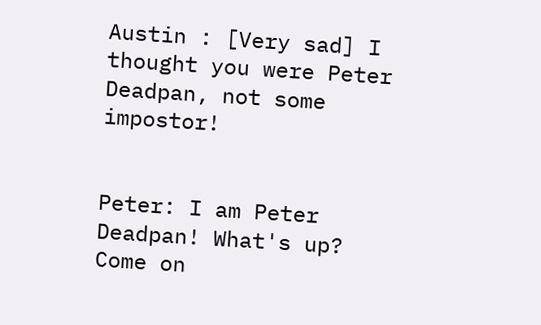Austin : [Very sad] I thought you were Peter Deadpan, not some impostor!


Peter: I am Peter Deadpan! What's up? Come on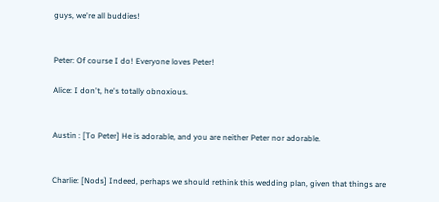guys, we're all buddies!


Peter: Of course I do! Everyone loves Peter!

Alice: I don't, he's totally obnoxious.


Austin : [To Peter] He is adorable, and you are neither Peter nor adorable.


Charlie: [Nods] Indeed, perhaps we should rethink this wedding plan, given that things are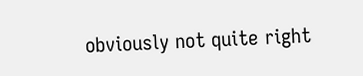obviously not quite right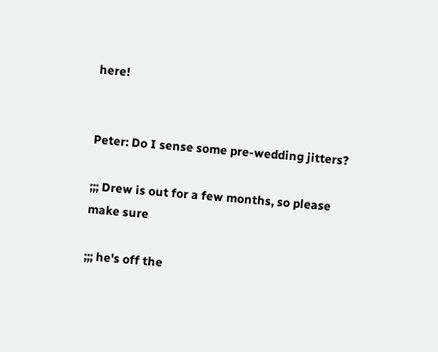here!


Peter: Do I sense some pre-wedding jitters?

;;; Drew is out for a few months, so please make sure

;;; he's off the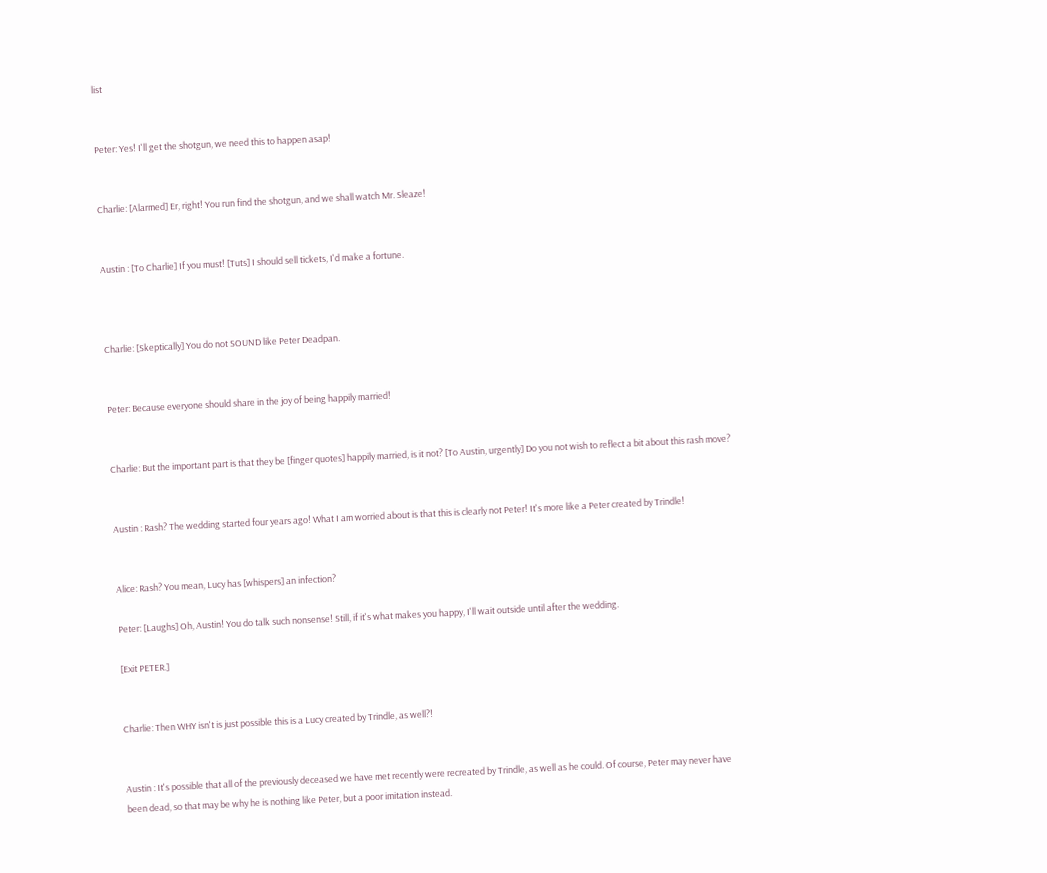list


Peter: Yes! I'll get the shotgun, we need this to happen asap!


Charlie: [Alarmed] Er, right! You run find the shotgun, and we shall watch Mr. Sleaze!


Austin : [To Charlie] If you must! [Tuts] I should sell tickets, I'd make a fortune.



Charlie: [Skeptically] You do not SOUND like Peter Deadpan.


Peter: Because everyone should share in the joy of being happily married!


Charlie: But the important part is that they be [finger quotes] happily married, is it not? [To Austin, urgently] Do you not wish to reflect a bit about this rash move?


Austin : Rash? The wedding started four years ago! What I am worried about is that this is clearly not Peter! It's more like a Peter created by Trindle!


Alice: Rash? You mean, Lucy has [whispers] an infection?

Peter: [Laughs] Oh, Austin! You do talk such nonsense! Still, if it's what makes you happy, I'll wait outside until after the wedding.

[Exit PETER.]


Charlie: Then WHY isn't is just possible this is a Lucy created by Trindle, as well?!


Austin : It's possible that all of the previously deceased we have met recently were recreated by Trindle, as well as he could. Of course, Peter may never have been dead, so that may be why he is nothing like Peter, but a poor imitation instead.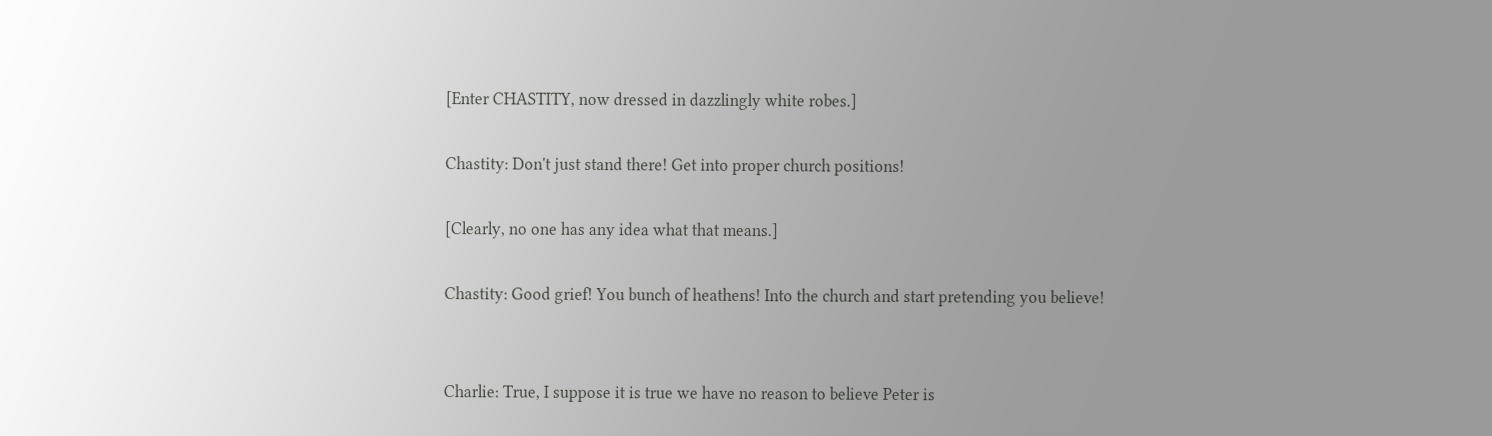[Enter CHASTITY, now dressed in dazzlingly white robes.]

Chastity: Don't just stand there! Get into proper church positions!

[Clearly, no one has any idea what that means.]

Chastity: Good grief! You bunch of heathens! Into the church and start pretending you believe!


Charlie: True, I suppose it is true we have no reason to believe Peter is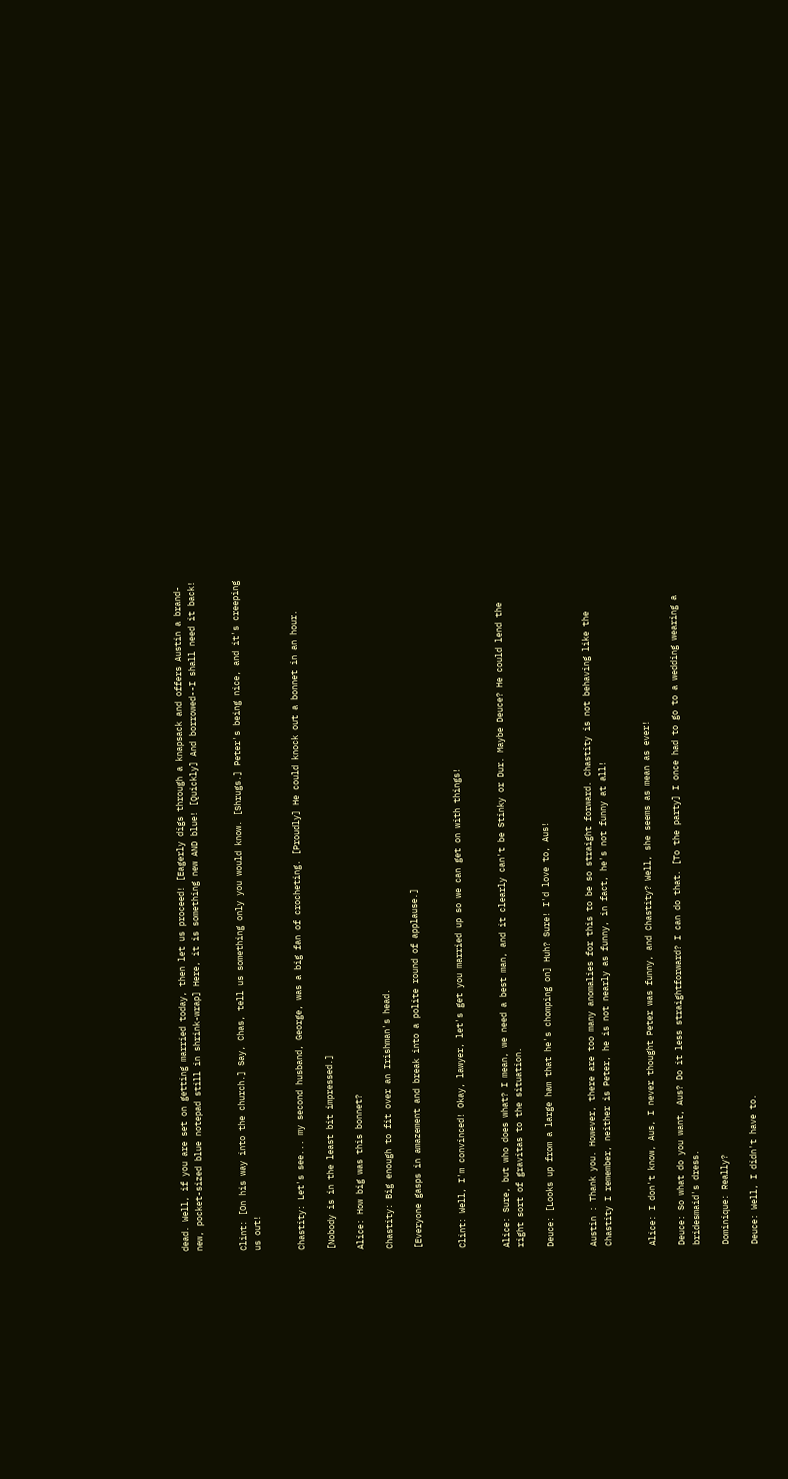dead. Well, if you are set on getting married today, then let us proceed! [Eagerly digs through a knapsack and offers Austin a brand-new, pocket-sized blue notepad still in shrink-wrap] Here, it is something new AND blue! [Quickly] And borrowed--I shall need it back!


Clint: [On his way into the church.] Say, Chas, tell us something only you would know. [Shrugs.] Peter's being nice, and it's creeping us out!


Chastity: Let's see... my second husband, George, was a big fan of crocheting. [Proudly] He could knock out a bonnet in an hour.

[Nobody is in the least bit impressed.]

Alice: How big was this bonnet?

Chastity: Big enough to fit over an Irishman's head.

[Everyone gasps in amazement and break into a polite round of applause.]


Clint: Well, I'm convinced! Okay, lawyer, let's get you married up so we can get on with things!


Alice: Sure, but who does what? I mean, we need a best man, and it clearly can't be Stinky or Dur. Maybe Deuce? He could lend the right sort of gravitas to the situation.

Deuce: [Looks up from a large ham that he's chomping on] Huh? Sure! I'd love to, Aus!


Austin : Thank you. However, there are too many anomalies for this to be so straight forward. Chastity is not behaving like the Chastity I remember, neither is Peter, he is not nearly as funny, in fact, he's not funny at all!


Alice: I don't know, Aus, I never thought Peter was funny, and Chastity? Well, she seems as mean as ever!

Deuce: So what do you want, Aus? Do it less straightforward? I can do that. [To the party] I once had to go to a wedding wearing a bridesmaid's dress.

Dominique: Really?

Deuce: Well, I didn't have to.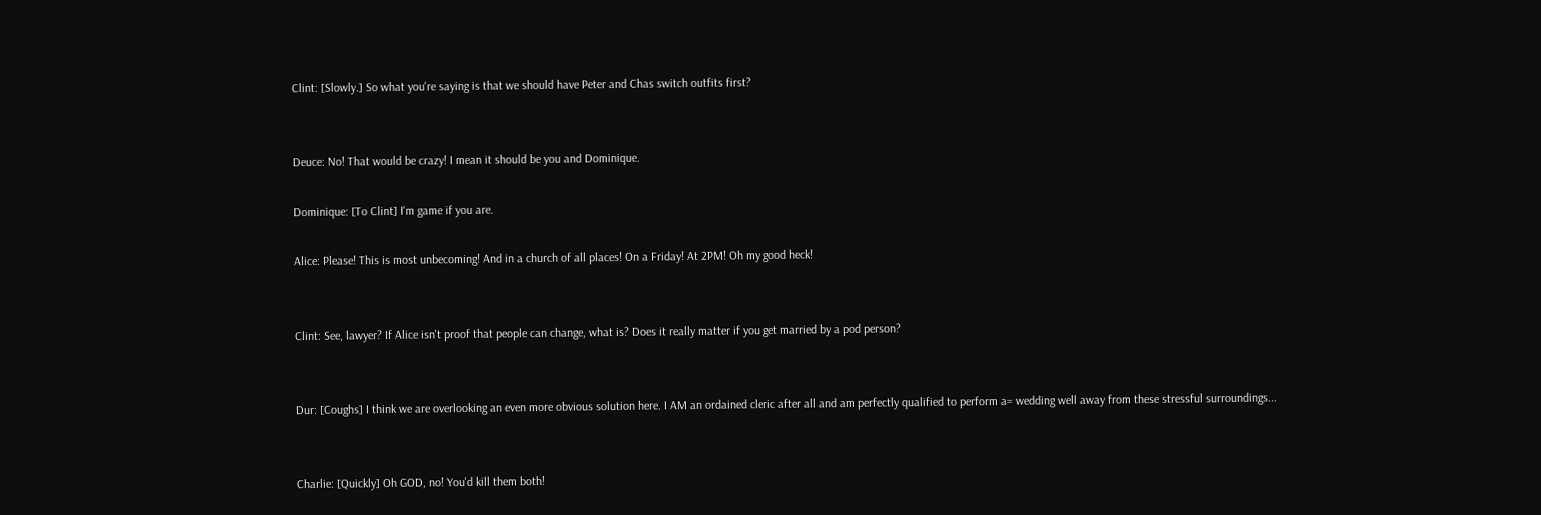Clint: [Slowly.] So what you're saying is that we should have Peter and Chas switch outfits first?


Deuce: No! That would be crazy! I mean it should be you and Dominique.

Dominique: [To Clint] I'm game if you are.

Alice: Please! This is most unbecoming! And in a church of all places! On a Friday! At 2PM! Oh my good heck!


Clint: See, lawyer? If Alice isn't proof that people can change, what is? Does it really matter if you get married by a pod person?


Dur: [Coughs] I think we are overlooking an even more obvious solution here. I AM an ordained cleric after all and am perfectly qualified to perform a= wedding well away from these stressful surroundings...


Charlie: [Quickly] Oh GOD, no! You'd kill them both!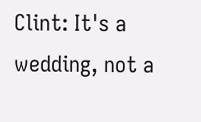Clint: It's a wedding, not a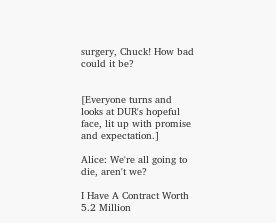surgery, Chuck! How bad could it be?


[Everyone turns and looks at DUR's hopeful face, lit up with promise and expectation.]

Alice: We're all going to die, aren't we?

I Have A Contract Worth 5.2 Million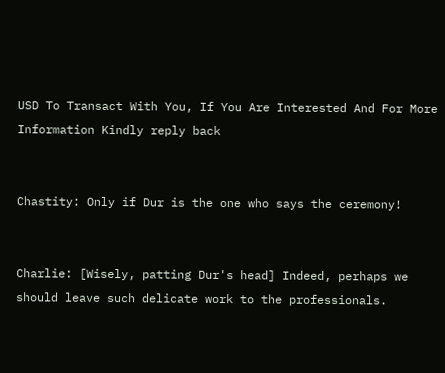USD To Transact With You, If You Are Interested And For More Information Kindly reply back


Chastity: Only if Dur is the one who says the ceremony!


Charlie: [Wisely, patting Dur's head] Indeed, perhaps we should leave such delicate work to the professionals.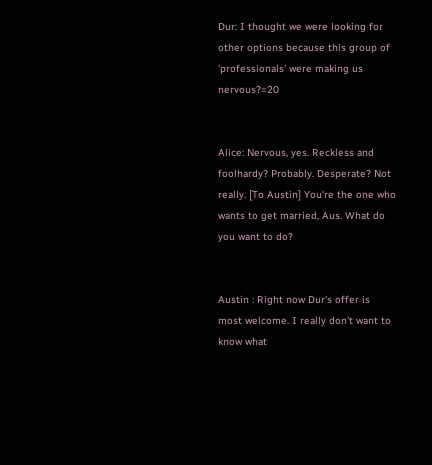Dur: I thought we were looking for other options because this group of 'professionals' were making us nervous?=20


Alice: Nervous, yes. Reckless and foolhardy? Probably. Desperate? Not really. [To Austin] You're the one who wants to get married, Aus. What do you want to do?


Austin : Right now Dur's offer is most welcome. I really don't want to know what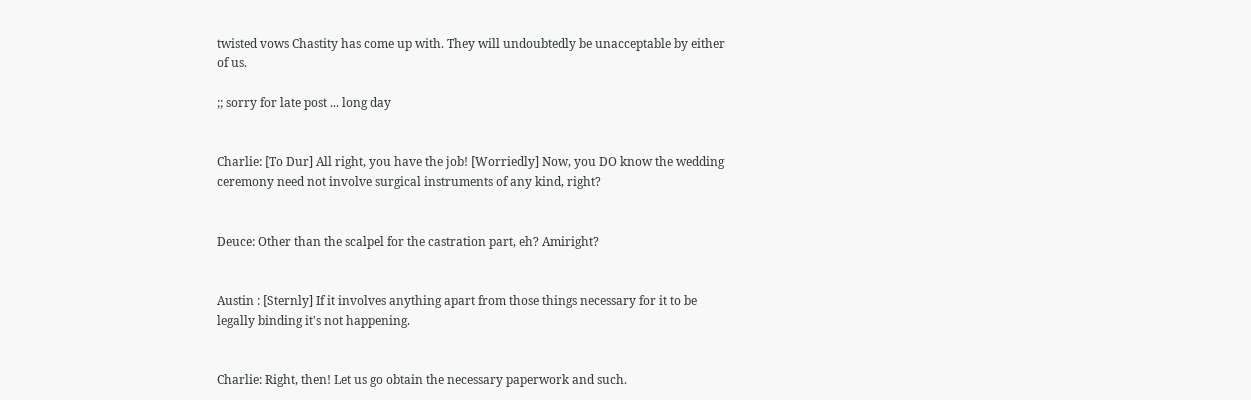twisted vows Chastity has come up with. They will undoubtedly be unacceptable by either of us.

;; sorry for late post ... long day


Charlie: [To Dur] All right, you have the job! [Worriedly] Now, you DO know the wedding ceremony need not involve surgical instruments of any kind, right?


Deuce: Other than the scalpel for the castration part, eh? Amiright?


Austin : [Sternly] If it involves anything apart from those things necessary for it to be legally binding it's not happening.


Charlie: Right, then! Let us go obtain the necessary paperwork and such.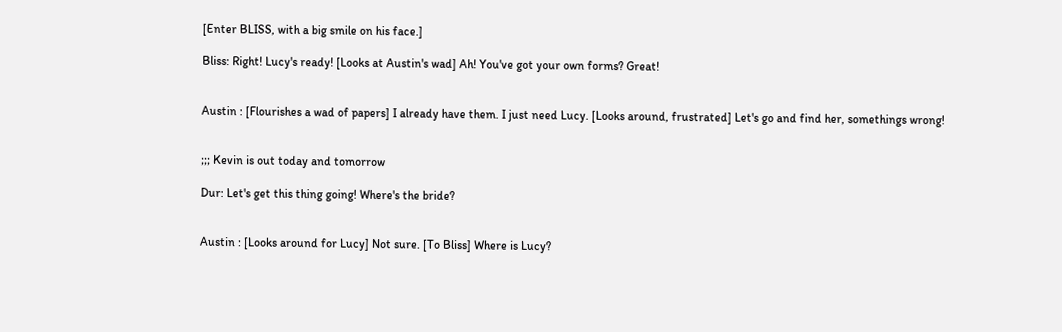[Enter BLISS, with a big smile on his face.]

Bliss: Right! Lucy's ready! [Looks at Austin's wad] Ah! You've got your own forms? Great!


Austin : [Flourishes a wad of papers] I already have them. I just need Lucy. [Looks around, frustrated] Let's go and find her, somethings wrong!


;;; Kevin is out today and tomorrow

Dur: Let's get this thing going! Where's the bride?


Austin : [Looks around for Lucy] Not sure. [To Bliss] Where is Lucy?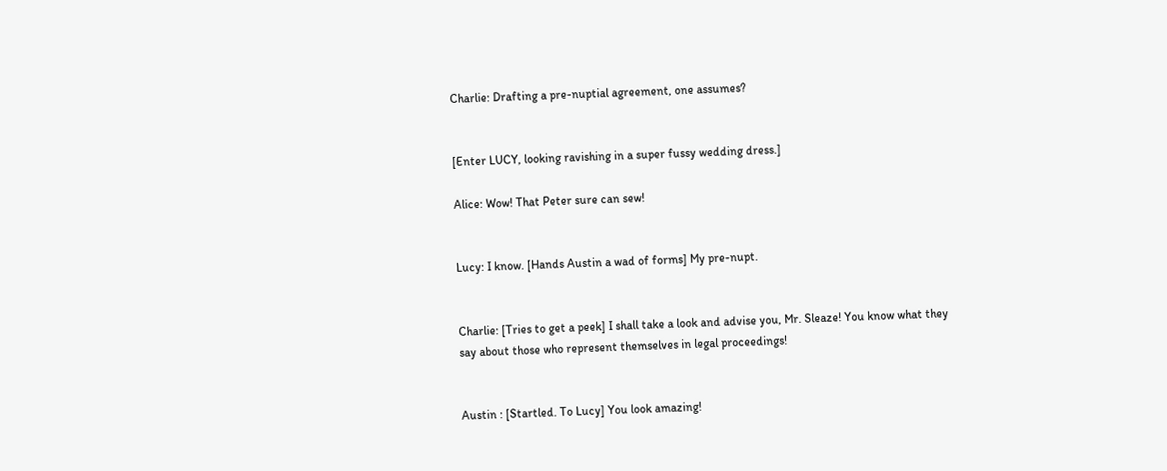Charlie: Drafting a pre-nuptial agreement, one assumes?


[Enter LUCY, looking ravishing in a super fussy wedding dress.]

Alice: Wow! That Peter sure can sew!


Lucy: I know. [Hands Austin a wad of forms] My pre-nupt.


Charlie: [Tries to get a peek] I shall take a look and advise you, Mr. Sleaze! You know what they say about those who represent themselves in legal proceedings!


Austin : [Startled. To Lucy] You look amazing!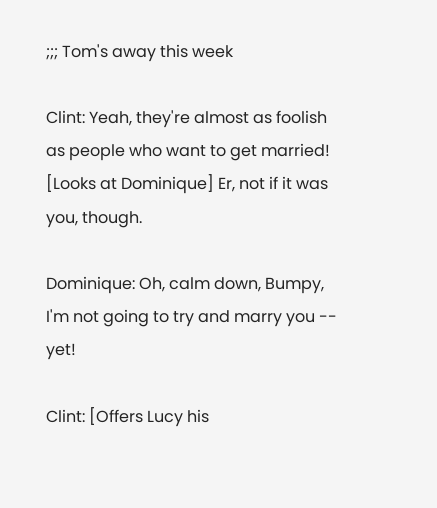;;; Tom's away this week

Clint: Yeah, they're almost as foolish as people who want to get married! [Looks at Dominique] Er, not if it was you, though.

Dominique: Oh, calm down, Bumpy, I'm not going to try and marry you -- yet!

Clint: [Offers Lucy his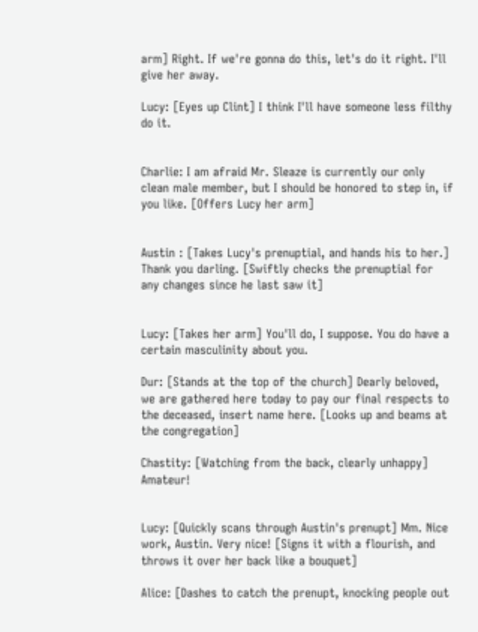arm] Right. If we're gonna do this, let's do it right. I'll give her away.

Lucy: [Eyes up Clint] I think I'll have someone less filthy do it.


Charlie: I am afraid Mr. Sleaze is currently our only clean male member, but I should be honored to step in, if you like. [Offers Lucy her arm]


Austin : [Takes Lucy's prenuptial, and hands his to her.] Thank you darling. [Swiftly checks the prenuptial for any changes since he last saw it]


Lucy: [Takes her arm] You'll do, I suppose. You do have a certain masculinity about you.

Dur: [Stands at the top of the church] Dearly beloved, we are gathered here today to pay our final respects to the deceased, insert name here. [Looks up and beams at the congregation]

Chastity: [Watching from the back, clearly unhappy] Amateur!


Lucy: [Quickly scans through Austin's prenupt] Mm. Nice work, Austin. Very nice! [Signs it with a flourish, and throws it over her back like a bouquet]

Alice: [Dashes to catch the prenupt, knocking people out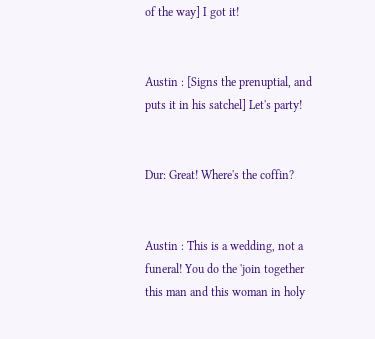of the way] I got it!


Austin : [Signs the prenuptial, and puts it in his satchel] Let's party!


Dur: Great! Where's the coffin?


Austin : This is a wedding, not a funeral! You do the 'join together this man and this woman in holy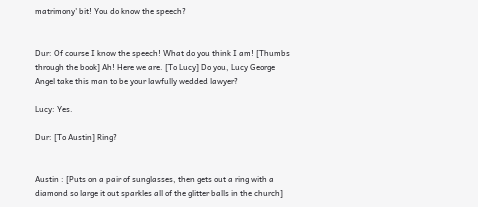matrimony' bit! You do know the speech?


Dur: Of course I know the speech! What do you think I am! [Thumbs through the book] Ah! Here we are. [To Lucy] Do you, Lucy George Angel take this man to be your lawfully wedded lawyer?

Lucy: Yes.

Dur: [To Austin] Ring?


Austin : [Puts on a pair of sunglasses, then gets out a ring with a diamond so large it out sparkles all of the glitter balls in the church]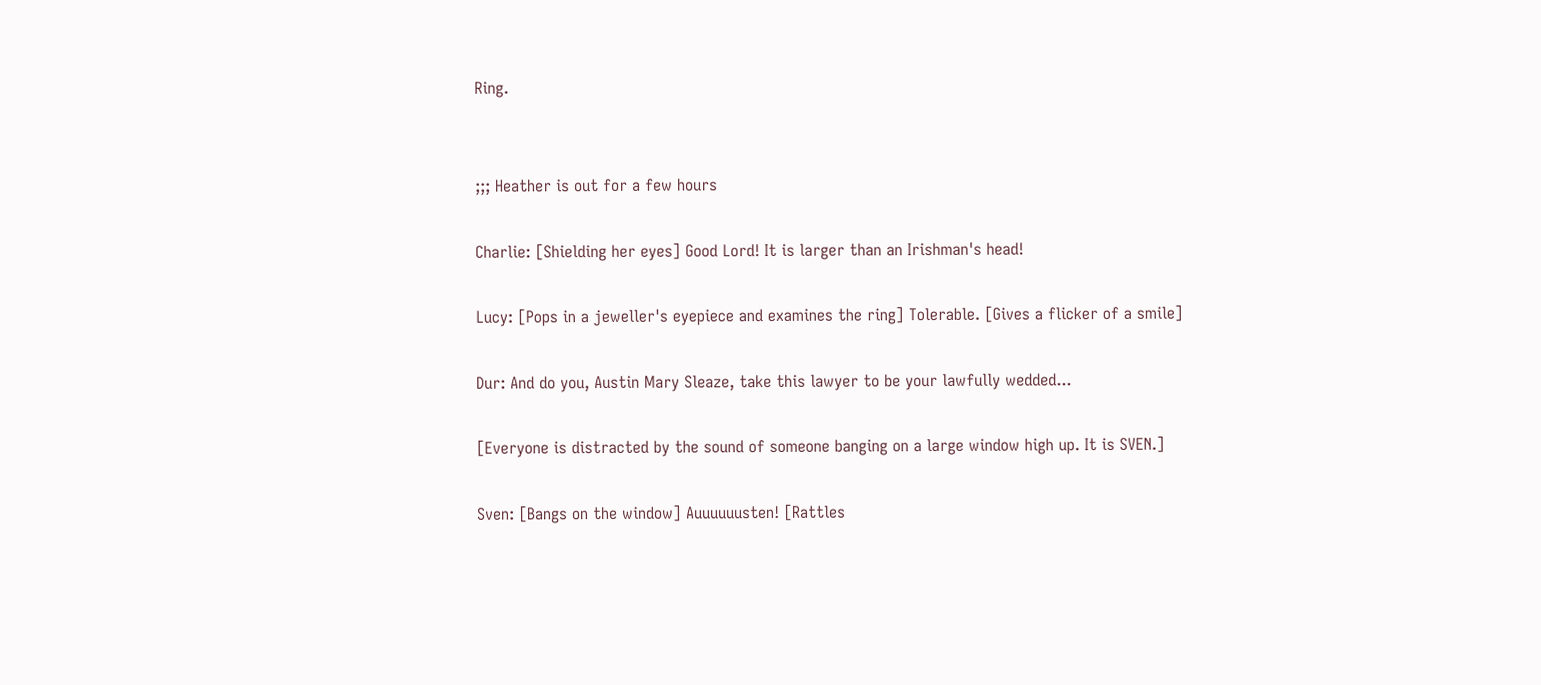Ring.


;;; Heather is out for a few hours

Charlie: [Shielding her eyes] Good Lord! It is larger than an Irishman's head!

Lucy: [Pops in a jeweller's eyepiece and examines the ring] Tolerable. [Gives a flicker of a smile]

Dur: And do you, Austin Mary Sleaze, take this lawyer to be your lawfully wedded...

[Everyone is distracted by the sound of someone banging on a large window high up. It is SVEN.]

Sven: [Bangs on the window] Auuuuuusten! [Rattles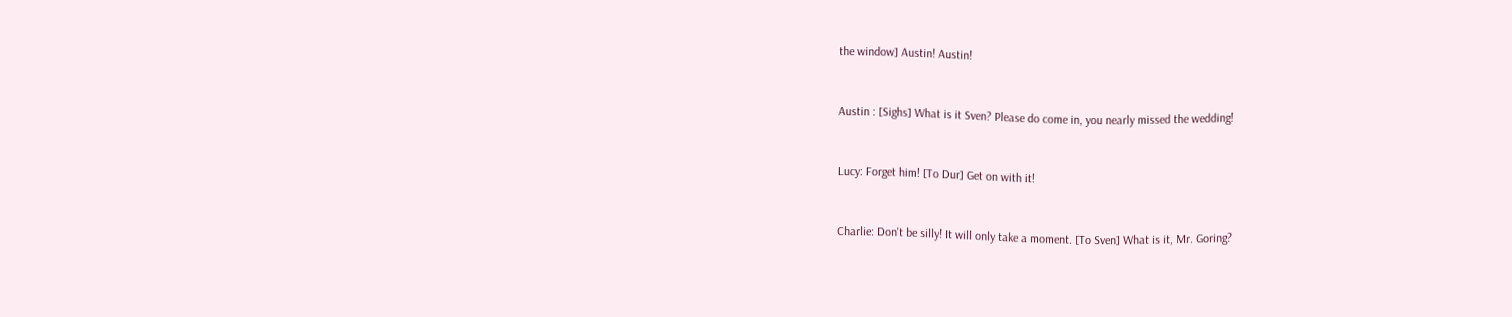the window] Austin! Austin!


Austin : [Sighs] What is it Sven? Please do come in, you nearly missed the wedding!


Lucy: Forget him! [To Dur] Get on with it!


Charlie: Don't be silly! It will only take a moment. [To Sven] What is it, Mr. Goring?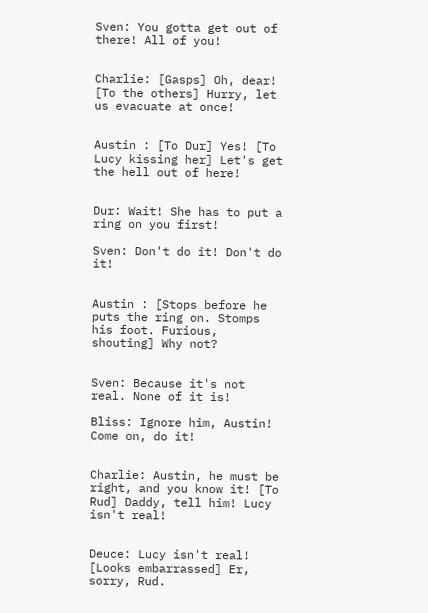Sven: You gotta get out of there! All of you!


Charlie: [Gasps] Oh, dear! [To the others] Hurry, let us evacuate at once!


Austin : [To Dur] Yes! [To Lucy kissing her] Let's get the hell out of here!


Dur: Wait! She has to put a ring on you first!

Sven: Don't do it! Don't do it!


Austin : [Stops before he puts the ring on. Stomps his foot. Furious, shouting] Why not?


Sven: Because it's not real. None of it is!

Bliss: Ignore him, Austin! Come on, do it!


Charlie: Austin, he must be right, and you know it! [To Rud] Daddy, tell him! Lucy isn't real!


Deuce: Lucy isn't real! [Looks embarrassed] Er, sorry, Rud.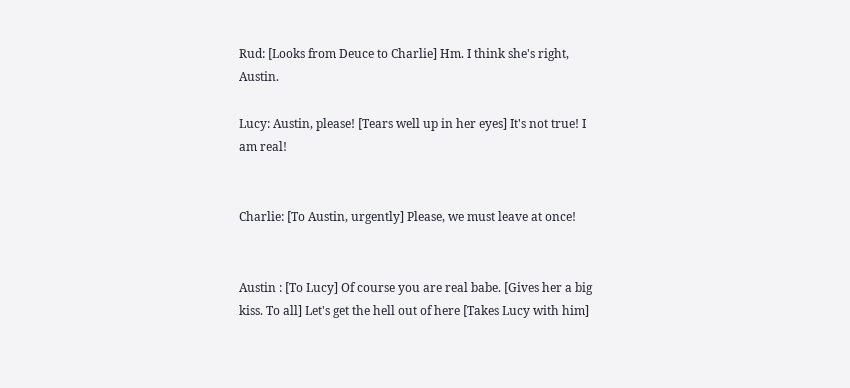Rud: [Looks from Deuce to Charlie] Hm. I think she's right, Austin.

Lucy: Austin, please! [Tears well up in her eyes] It's not true! I am real!


Charlie: [To Austin, urgently] Please, we must leave at once!


Austin : [To Lucy] Of course you are real babe. [Gives her a big kiss. To all] Let's get the hell out of here [Takes Lucy with him]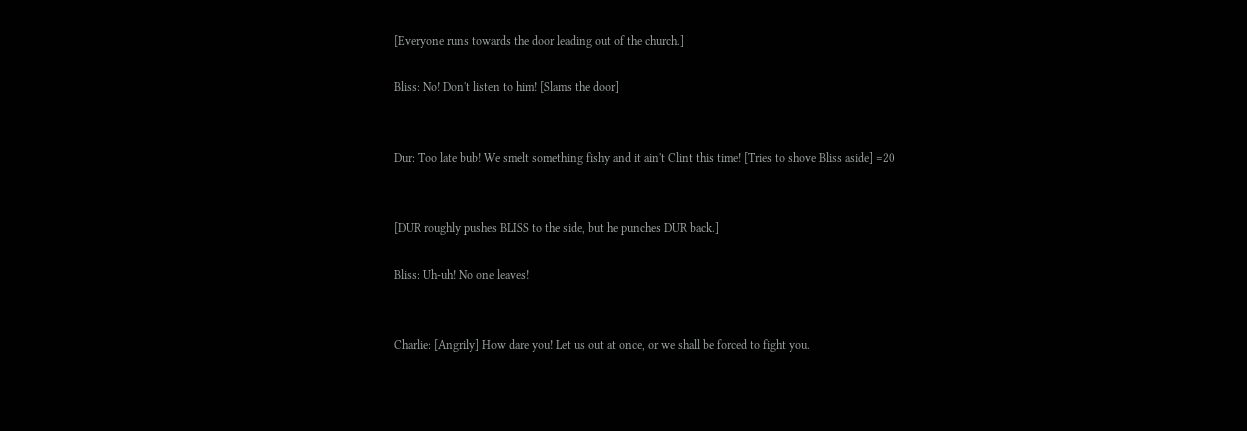[Everyone runs towards the door leading out of the church.]

Bliss: No! Don't listen to him! [Slams the door]


Dur: Too late bub! We smelt something fishy and it ain't Clint this time! [Tries to shove Bliss aside] =20


[DUR roughly pushes BLISS to the side, but he punches DUR back.]

Bliss: Uh-uh! No one leaves!


Charlie: [Angrily] How dare you! Let us out at once, or we shall be forced to fight you.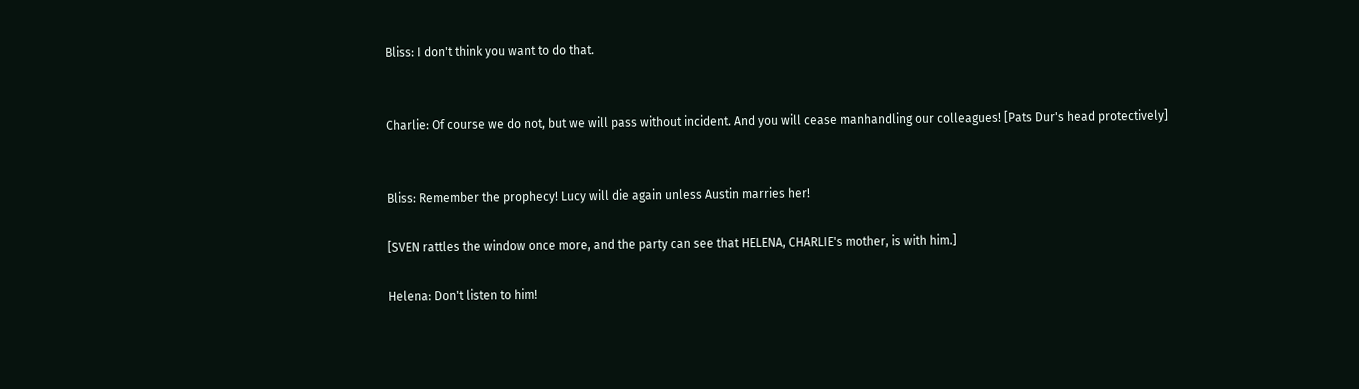Bliss: I don't think you want to do that.


Charlie: Of course we do not, but we will pass without incident. And you will cease manhandling our colleagues! [Pats Dur's head protectively]


Bliss: Remember the prophecy! Lucy will die again unless Austin marries her!

[SVEN rattles the window once more, and the party can see that HELENA, CHARLIE's mother, is with him.]

Helena: Don't listen to him!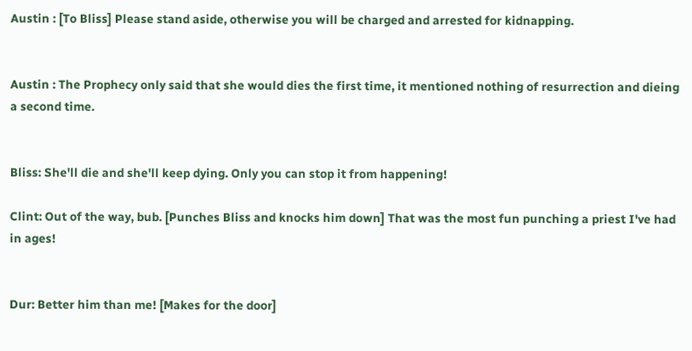Austin : [To Bliss] Please stand aside, otherwise you will be charged and arrested for kidnapping.


Austin : The Prophecy only said that she would dies the first time, it mentioned nothing of resurrection and dieing a second time.


Bliss: She'll die and she'll keep dying. Only you can stop it from happening!

Clint: Out of the way, bub. [Punches Bliss and knocks him down] That was the most fun punching a priest I've had in ages!


Dur: Better him than me! [Makes for the door]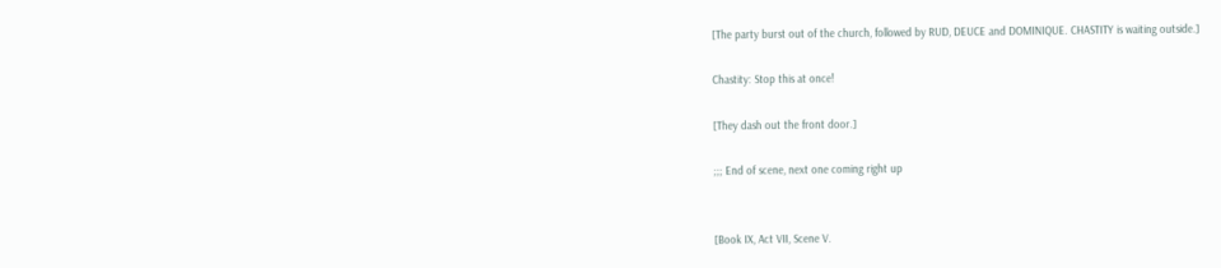[The party burst out of the church, followed by RUD, DEUCE and DOMINIQUE. CHASTITY is waiting outside.]

Chastity: Stop this at once!

[They dash out the front door.]

;;; End of scene, next one coming right up


[Book IX, Act VII, Scene V.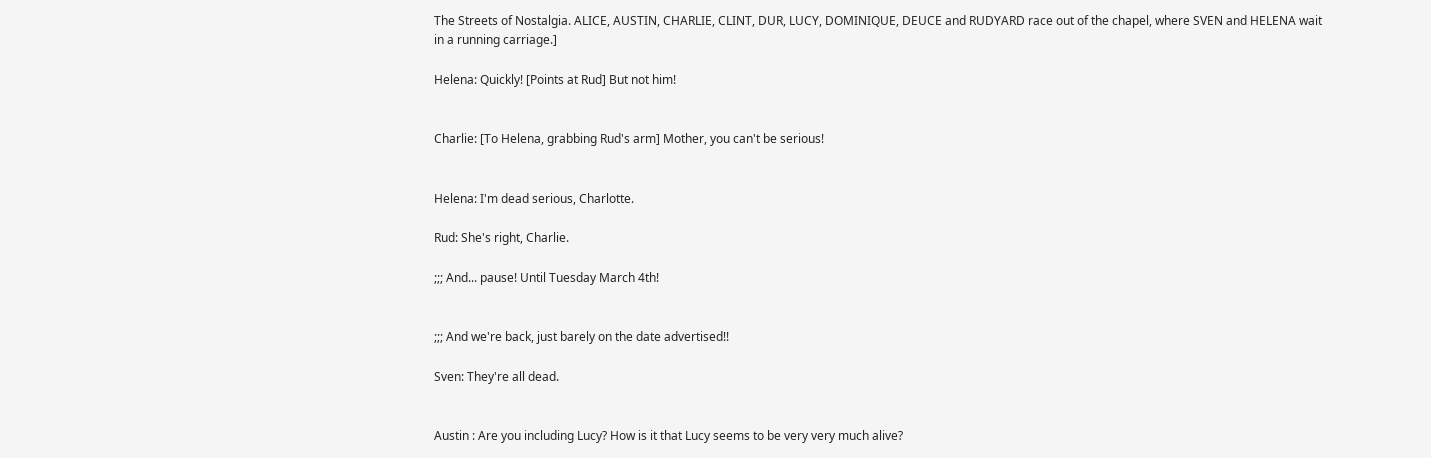The Streets of Nostalgia. ALICE, AUSTIN, CHARLIE, CLINT, DUR, LUCY, DOMINIQUE, DEUCE and RUDYARD race out of the chapel, where SVEN and HELENA wait in a running carriage.]

Helena: Quickly! [Points at Rud] But not him!


Charlie: [To Helena, grabbing Rud's arm] Mother, you can't be serious!


Helena: I'm dead serious, Charlotte.

Rud: She's right, Charlie.

;;; And... pause! Until Tuesday March 4th!


;;; And we're back, just barely on the date advertised!!

Sven: They're all dead.


Austin : Are you including Lucy? How is it that Lucy seems to be very very much alive?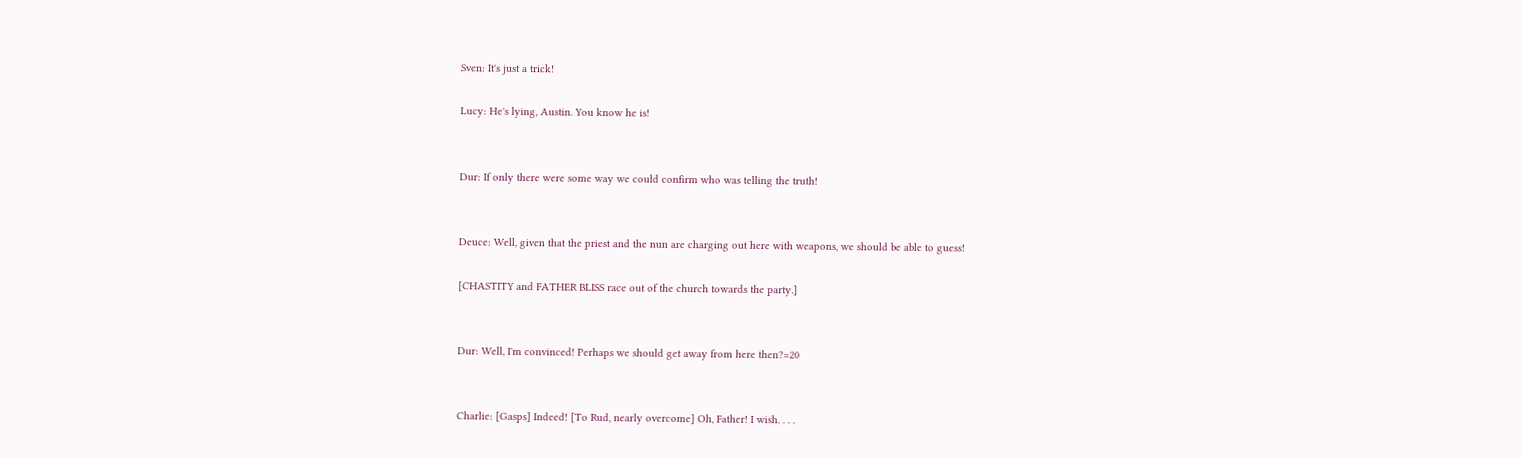Sven: It's just a trick!

Lucy: He's lying, Austin. You know he is!


Dur: If only there were some way we could confirm who was telling the truth!


Deuce: Well, given that the priest and the nun are charging out here with weapons, we should be able to guess!

[CHASTITY and FATHER BLISS race out of the church towards the party.]


Dur: Well, I'm convinced! Perhaps we should get away from here then?=20


Charlie: [Gasps] Indeed! [To Rud, nearly overcome] Oh, Father! I wish. . . .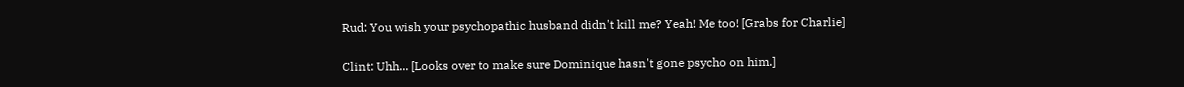Rud: You wish your psychopathic husband didn't kill me? Yeah! Me too! [Grabs for Charlie]


Clint: Uhh... [Looks over to make sure Dominique hasn't gone psycho on him.]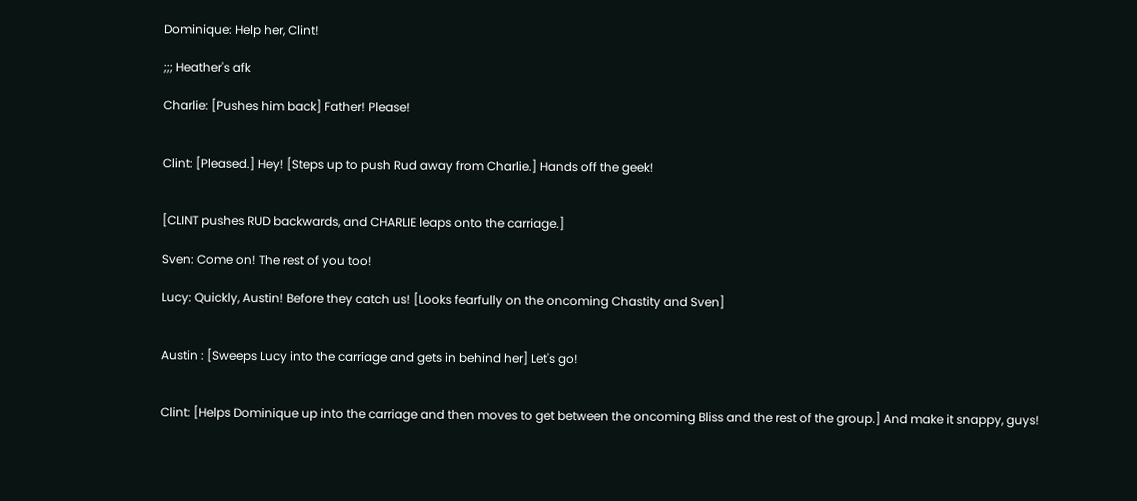Dominique: Help her, Clint!

;;; Heather's afk

Charlie: [Pushes him back] Father! Please!


Clint: [Pleased.] Hey! [Steps up to push Rud away from Charlie.] Hands off the geek!


[CLINT pushes RUD backwards, and CHARLIE leaps onto the carriage.]

Sven: Come on! The rest of you too!

Lucy: Quickly, Austin! Before they catch us! [Looks fearfully on the oncoming Chastity and Sven]


Austin : [Sweeps Lucy into the carriage and gets in behind her] Let's go!


Clint: [Helps Dominique up into the carriage and then moves to get between the oncoming Bliss and the rest of the group.] And make it snappy, guys!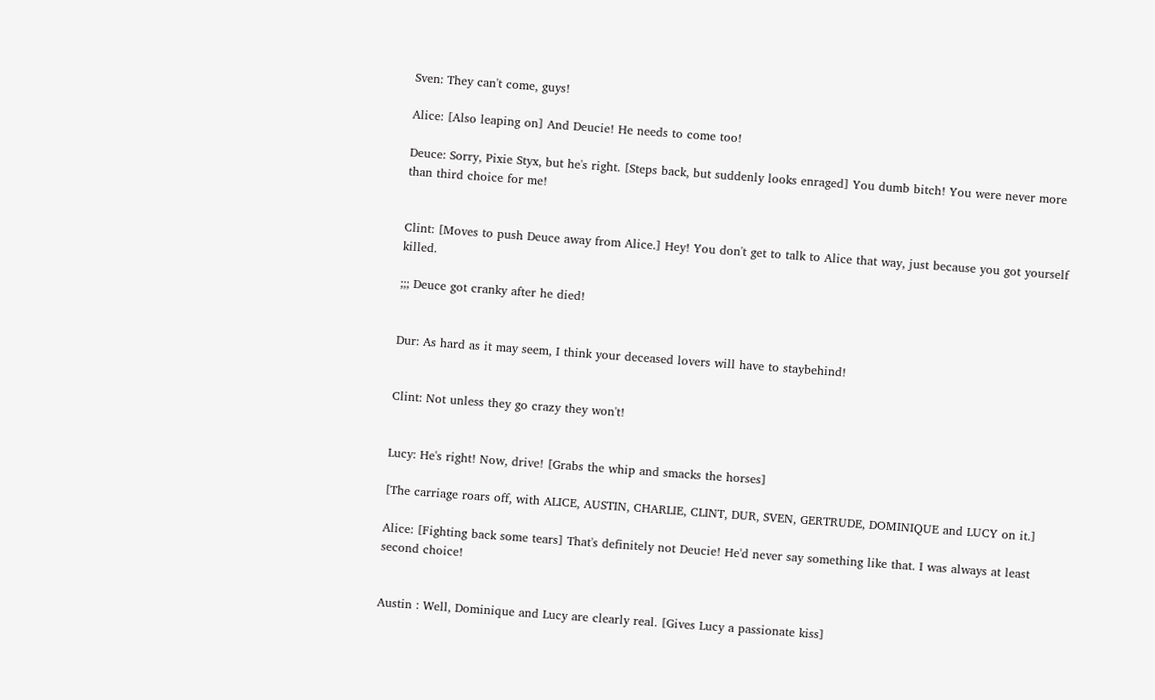Sven: They can't come, guys!

Alice: [Also leaping on] And Deucie! He needs to come too!

Deuce: Sorry, Pixie Styx, but he's right. [Steps back, but suddenly looks enraged] You dumb bitch! You were never more than third choice for me!


Clint: [Moves to push Deuce away from Alice.] Hey! You don't get to talk to Alice that way, just because you got yourself killed.

;;; Deuce got cranky after he died!


Dur: As hard as it may seem, I think your deceased lovers will have to staybehind!


Clint: Not unless they go crazy they won't!


Lucy: He's right! Now, drive! [Grabs the whip and smacks the horses]

[The carriage roars off, with ALICE, AUSTIN, CHARLIE, CLINT, DUR, SVEN, GERTRUDE, DOMINIQUE and LUCY on it.]

Alice: [Fighting back some tears] That's definitely not Deucie! He'd never say something like that. I was always at least second choice!


Austin : Well, Dominique and Lucy are clearly real. [Gives Lucy a passionate kiss]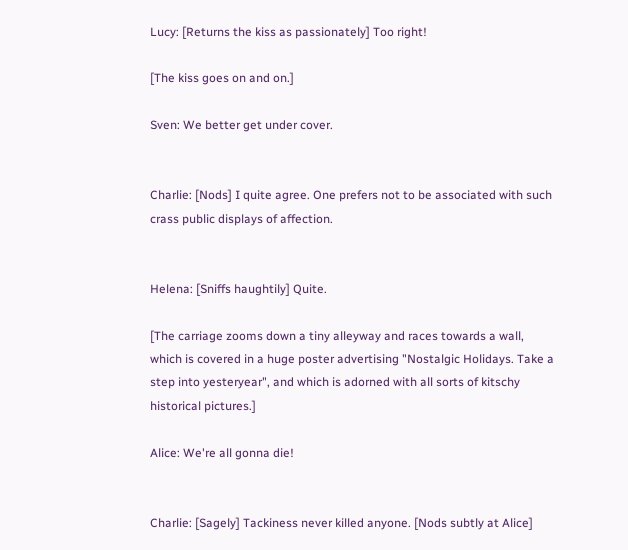Lucy: [Returns the kiss as passionately] Too right!

[The kiss goes on and on.]

Sven: We better get under cover.


Charlie: [Nods] I quite agree. One prefers not to be associated with such crass public displays of affection.


Helena: [Sniffs haughtily] Quite.

[The carriage zooms down a tiny alleyway and races towards a wall, which is covered in a huge poster advertising "Nostalgic Holidays. Take a step into yesteryear", and which is adorned with all sorts of kitschy historical pictures.]

Alice: We're all gonna die!


Charlie: [Sagely] Tackiness never killed anyone. [Nods subtly at Alice]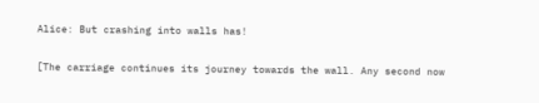Alice: But crashing into walls has!

[The carriage continues its journey towards the wall. Any second now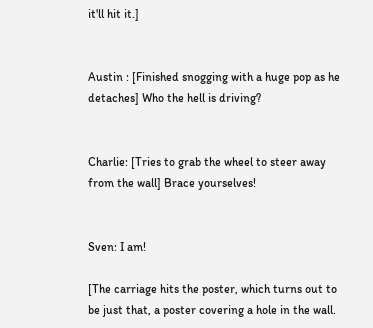it'll hit it.]


Austin : [Finished snogging with a huge pop as he detaches] Who the hell is driving?


Charlie: [Tries to grab the wheel to steer away from the wall] Brace yourselves!


Sven: I am!

[The carriage hits the poster, which turns out to be just that, a poster covering a hole in the wall.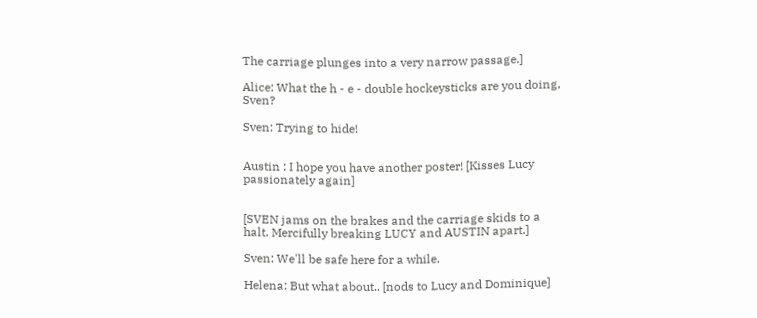The carriage plunges into a very narrow passage.]

Alice: What the h - e - double hockeysticks are you doing, Sven?

Sven: Trying to hide!


Austin : I hope you have another poster! [Kisses Lucy passionately again]


[SVEN jams on the brakes and the carriage skids to a halt. Mercifully breaking LUCY and AUSTIN apart.]

Sven: We'll be safe here for a while.

Helena: But what about.. [nods to Lucy and Dominique]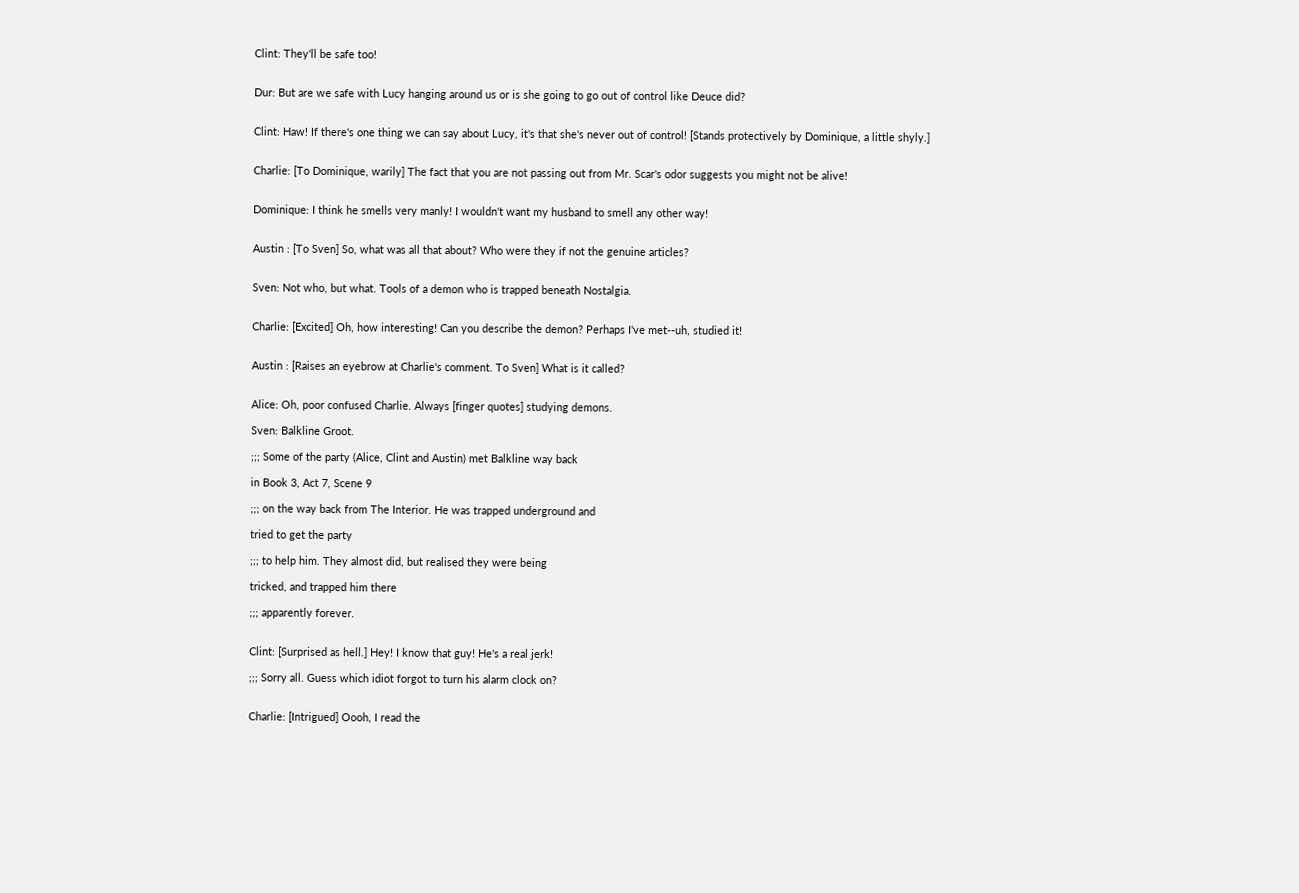Clint: They'll be safe too!


Dur: But are we safe with Lucy hanging around us or is she going to go out of control like Deuce did?


Clint: Haw! If there's one thing we can say about Lucy, it's that she's never out of control! [Stands protectively by Dominique, a little shyly.]


Charlie: [To Dominique, warily] The fact that you are not passing out from Mr. Scar's odor suggests you might not be alive!


Dominique: I think he smells very manly! I wouldn't want my husband to smell any other way!


Austin : [To Sven] So, what was all that about? Who were they if not the genuine articles?


Sven: Not who, but what. Tools of a demon who is trapped beneath Nostalgia.


Charlie: [Excited] Oh, how interesting! Can you describe the demon? Perhaps I've met--uh, studied it!


Austin : [Raises an eyebrow at Charlie's comment. To Sven] What is it called?


Alice: Oh, poor confused Charlie. Always [finger quotes] studying demons.

Sven: Balkline Groot.

;;; Some of the party (Alice, Clint and Austin) met Balkline way back

in Book 3, Act 7, Scene 9

;;; on the way back from The Interior. He was trapped underground and

tried to get the party

;;; to help him. They almost did, but realised they were being

tricked, and trapped him there

;;; apparently forever.


Clint: [Surprised as hell.] Hey! I know that guy! He's a real jerk!

;;; Sorry all. Guess which idiot forgot to turn his alarm clock on?


Charlie: [Intrigued] Oooh, I read the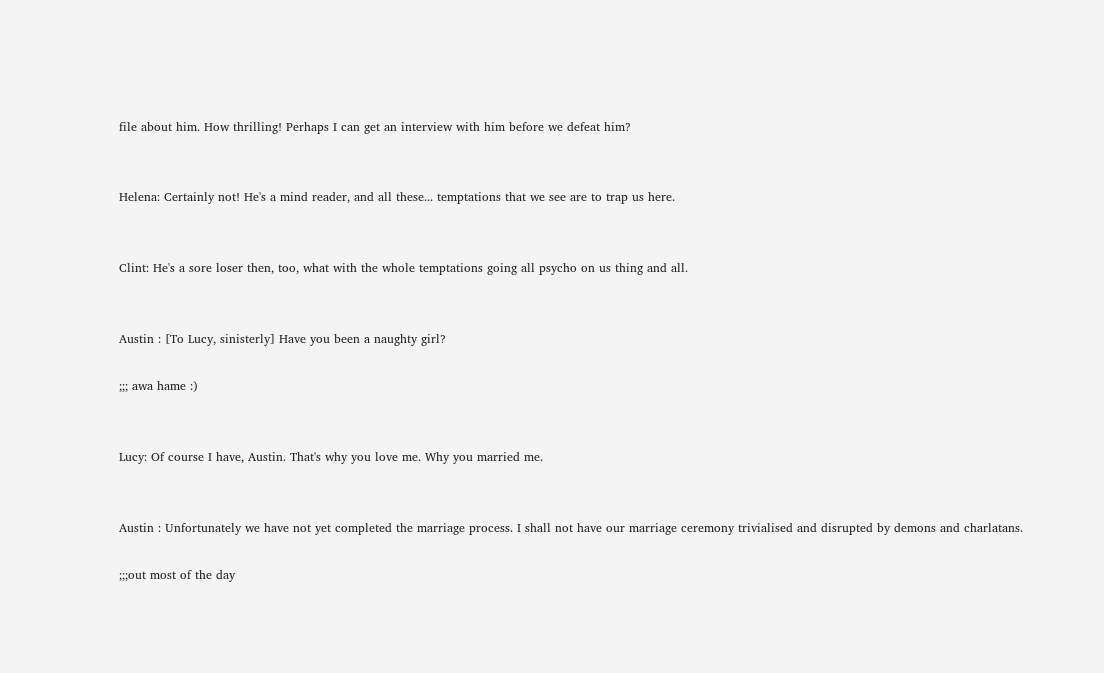file about him. How thrilling! Perhaps I can get an interview with him before we defeat him?


Helena: Certainly not! He's a mind reader, and all these... temptations that we see are to trap us here.


Clint: He's a sore loser then, too, what with the whole temptations going all psycho on us thing and all.


Austin : [To Lucy, sinisterly] Have you been a naughty girl?

;;; awa hame :)


Lucy: Of course I have, Austin. That's why you love me. Why you married me.


Austin : Unfortunately we have not yet completed the marriage process. I shall not have our marriage ceremony trivialised and disrupted by demons and charlatans.

;;;out most of the day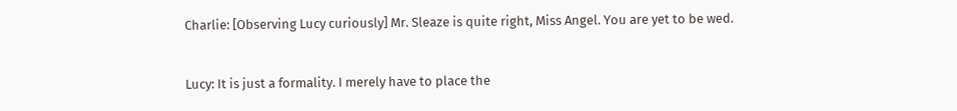Charlie: [Observing Lucy curiously] Mr. Sleaze is quite right, Miss Angel. You are yet to be wed.


Lucy: It is just a formality. I merely have to place the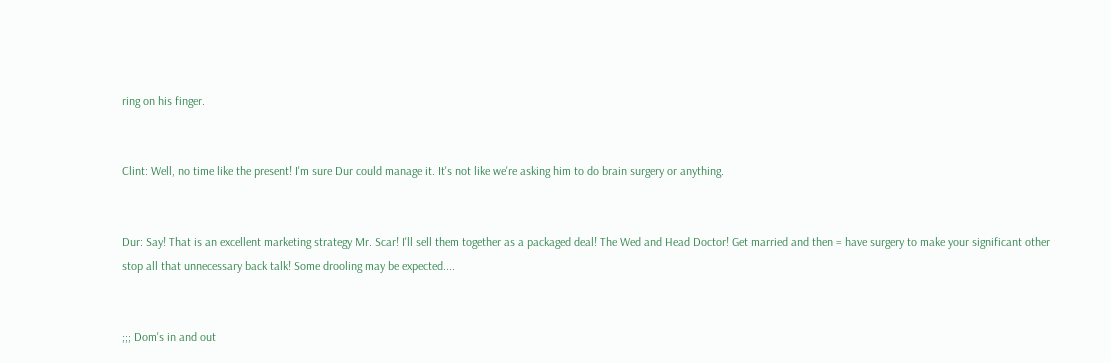ring on his finger.


Clint: Well, no time like the present! I'm sure Dur could manage it. It's not like we're asking him to do brain surgery or anything.


Dur: Say! That is an excellent marketing strategy Mr. Scar! I'll sell them together as a packaged deal! The Wed and Head Doctor! Get married and then = have surgery to make your significant other stop all that unnecessary back talk! Some drooling may be expected....


;;; Dom's in and out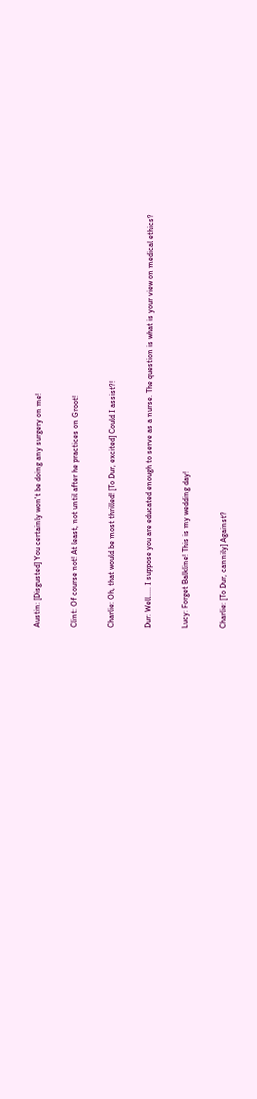Austin: [Disgusted] You certainly won't be doing any surgery on me!


Clint: Of course not! At least, not until after he practices on Groot!


Charlie: Oh, that would be most thrilled! [To Dur, excited] Could I assist?!


Dur: Well..... I suppose you are educated enough to serve as a nurse. The question is what is your view on medical ethics?


Lucy: Forget Balkline! This is my wedding day!


Charlie: [To Dur, cannily] Against?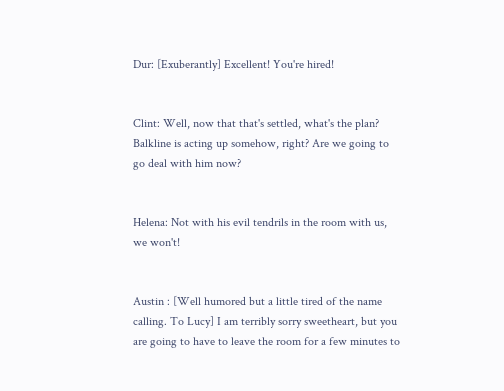Dur: [Exuberantly] Excellent! You're hired!


Clint: Well, now that that's settled, what's the plan? Balkline is acting up somehow, right? Are we going to go deal with him now?


Helena: Not with his evil tendrils in the room with us, we won't!


Austin : [Well humored but a little tired of the name calling. To Lucy] I am terribly sorry sweetheart, but you are going to have to leave the room for a few minutes to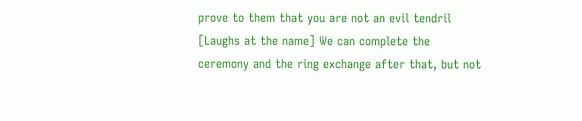prove to them that you are not an evil tendril [Laughs at the name] We can complete the ceremony and the ring exchange after that, but not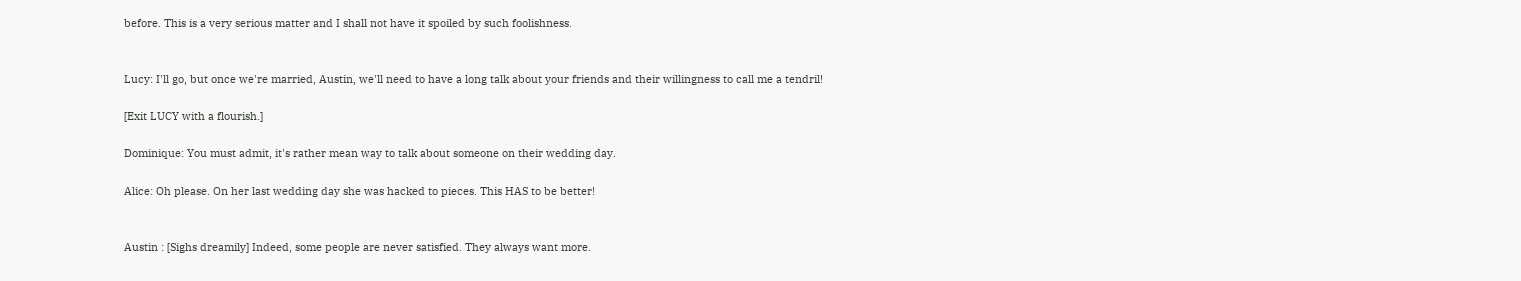before. This is a very serious matter and I shall not have it spoiled by such foolishness.


Lucy: I'll go, but once we're married, Austin, we'll need to have a long talk about your friends and their willingness to call me a tendril!

[Exit LUCY with a flourish.]

Dominique: You must admit, it's rather mean way to talk about someone on their wedding day.

Alice: Oh please. On her last wedding day she was hacked to pieces. This HAS to be better!


Austin : [Sighs dreamily] Indeed, some people are never satisfied. They always want more.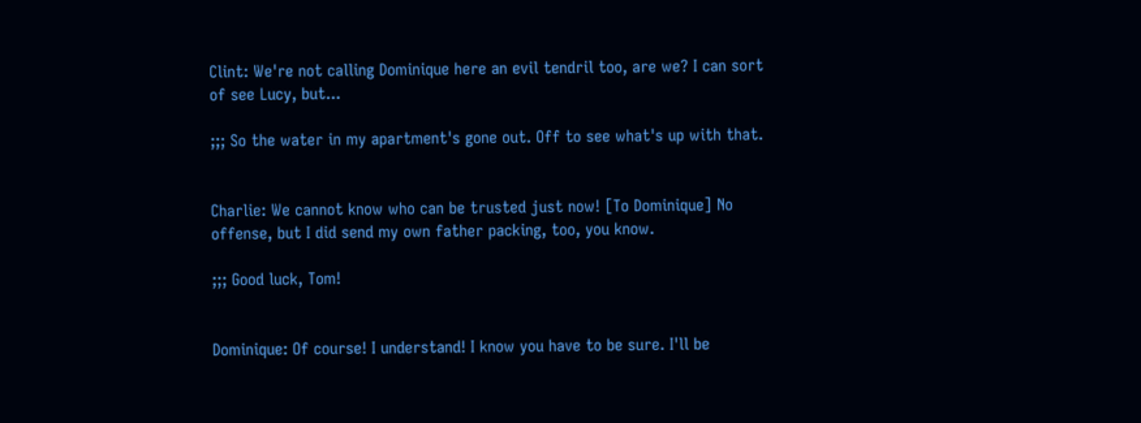Clint: We're not calling Dominique here an evil tendril too, are we? I can sort of see Lucy, but...

;;; So the water in my apartment's gone out. Off to see what's up with that.


Charlie: We cannot know who can be trusted just now! [To Dominique] No offense, but I did send my own father packing, too, you know.

;;; Good luck, Tom!


Dominique: Of course! I understand! I know you have to be sure. I'll be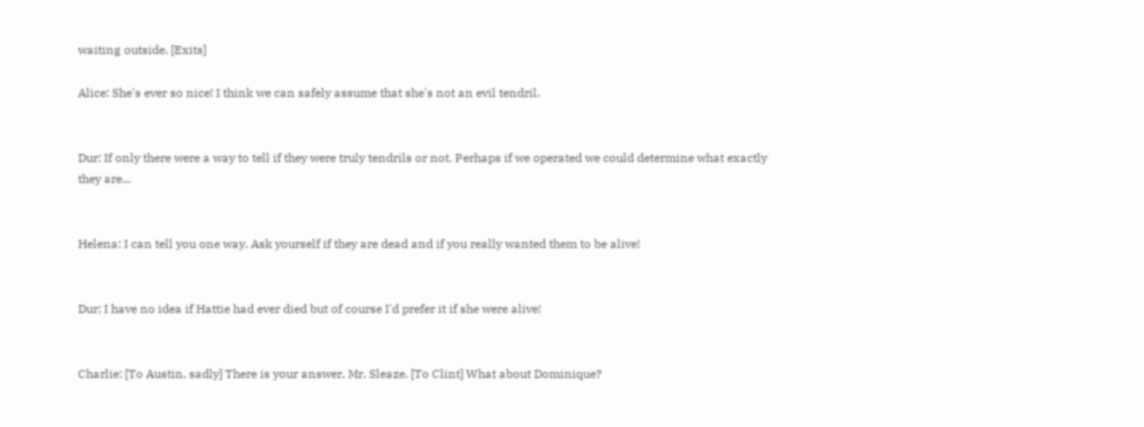waiting outside. [Exits]

Alice: She's ever so nice! I think we can safely assume that she's not an evil tendril.


Dur: If only there were a way to tell if they were truly tendrils or not. Perhaps if we operated we could determine what exactly they are...


Helena: I can tell you one way. Ask yourself if they are dead and if you really wanted them to be alive!


Dur: I have no idea if Hattie had ever died but of course I'd prefer it if she were alive!


Charlie: [To Austin, sadly] There is your answer, Mr. Sleaze. [To Clint] What about Dominique?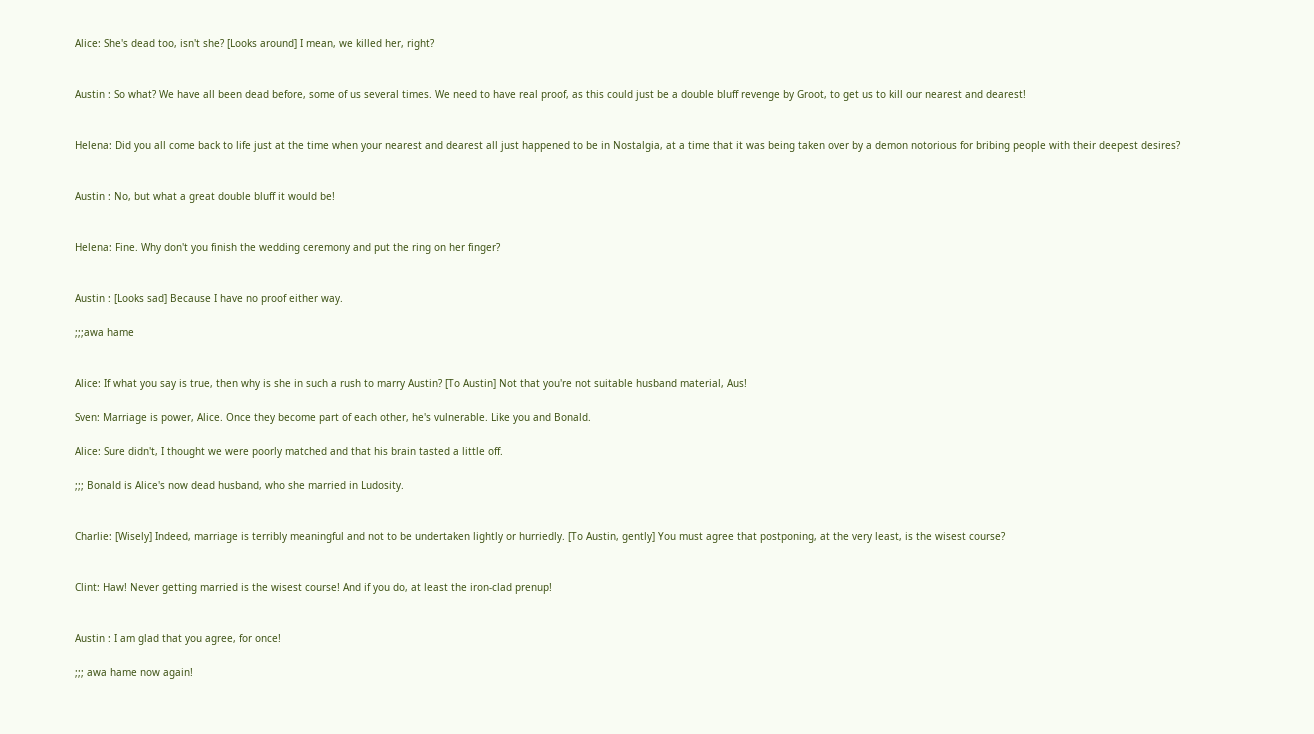Alice: She's dead too, isn't she? [Looks around] I mean, we killed her, right?


Austin : So what? We have all been dead before, some of us several times. We need to have real proof, as this could just be a double bluff revenge by Groot, to get us to kill our nearest and dearest!


Helena: Did you all come back to life just at the time when your nearest and dearest all just happened to be in Nostalgia, at a time that it was being taken over by a demon notorious for bribing people with their deepest desires?


Austin : No, but what a great double bluff it would be!


Helena: Fine. Why don't you finish the wedding ceremony and put the ring on her finger?


Austin : [Looks sad] Because I have no proof either way.

;;;awa hame


Alice: If what you say is true, then why is she in such a rush to marry Austin? [To Austin] Not that you're not suitable husband material, Aus!

Sven: Marriage is power, Alice. Once they become part of each other, he's vulnerable. Like you and Bonald.

Alice: Sure didn't, I thought we were poorly matched and that his brain tasted a little off.

;;; Bonald is Alice's now dead husband, who she married in Ludosity.


Charlie: [Wisely] Indeed, marriage is terribly meaningful and not to be undertaken lightly or hurriedly. [To Austin, gently] You must agree that postponing, at the very least, is the wisest course?


Clint: Haw! Never getting married is the wisest course! And if you do, at least the iron-clad prenup!


Austin : I am glad that you agree, for once!

;;; awa hame now again!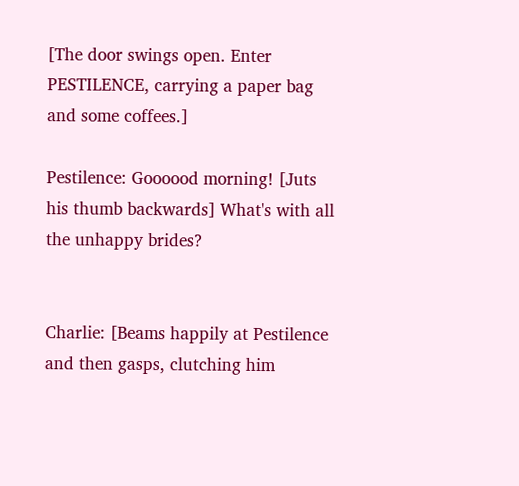[The door swings open. Enter PESTILENCE, carrying a paper bag and some coffees.]

Pestilence: Goooood morning! [Juts his thumb backwards] What's with all the unhappy brides?


Charlie: [Beams happily at Pestilence and then gasps, clutching him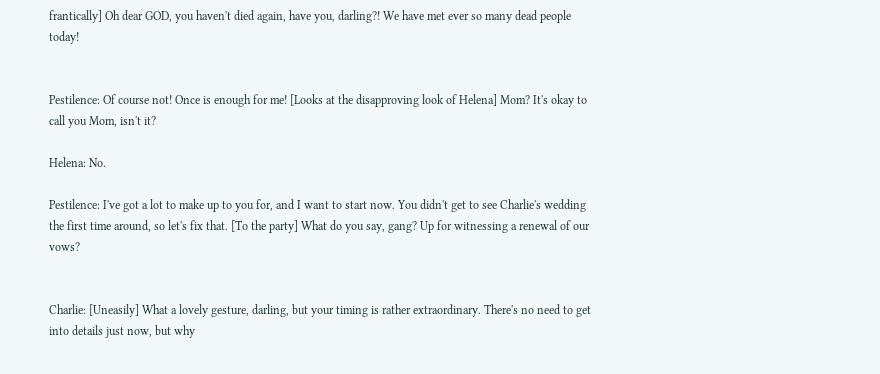frantically] Oh dear GOD, you haven't died again, have you, darling?! We have met ever so many dead people today!


Pestilence: Of course not! Once is enough for me! [Looks at the disapproving look of Helena] Mom? It's okay to call you Mom, isn't it?

Helena: No.

Pestilence: I've got a lot to make up to you for, and I want to start now. You didn't get to see Charlie's wedding the first time around, so let's fix that. [To the party] What do you say, gang? Up for witnessing a renewal of our vows?


Charlie: [Uneasily] What a lovely gesture, darling, but your timing is rather extraordinary. There's no need to get into details just now, but why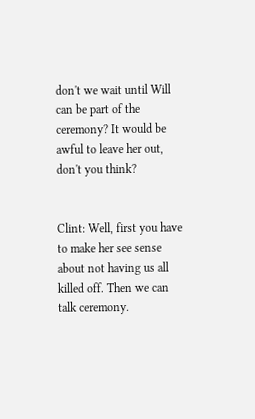don't we wait until Will can be part of the ceremony? It would be awful to leave her out, don't you think?


Clint: Well, first you have to make her see sense about not having us all killed off. Then we can talk ceremony.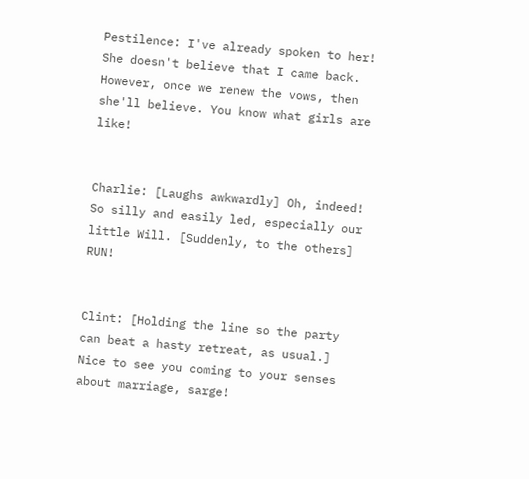Pestilence: I've already spoken to her! She doesn't believe that I came back. However, once we renew the vows, then she'll believe. You know what girls are like!


Charlie: [Laughs awkwardly] Oh, indeed! So silly and easily led, especially our little Will. [Suddenly, to the others] RUN!


Clint: [Holding the line so the party can beat a hasty retreat, as usual.] Nice to see you coming to your senses about marriage, sarge!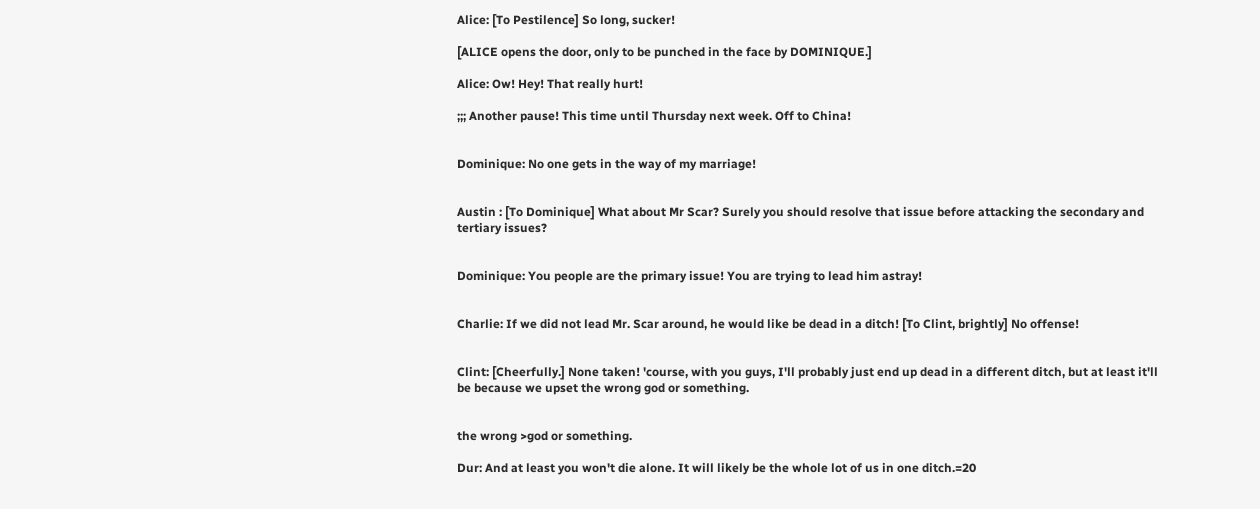Alice: [To Pestilence] So long, sucker!

[ALICE opens the door, only to be punched in the face by DOMINIQUE.]

Alice: Ow! Hey! That really hurt!

;;; Another pause! This time until Thursday next week. Off to China!


Dominique: No one gets in the way of my marriage!


Austin : [To Dominique] What about Mr Scar? Surely you should resolve that issue before attacking the secondary and tertiary issues?


Dominique: You people are the primary issue! You are trying to lead him astray!


Charlie: If we did not lead Mr. Scar around, he would like be dead in a ditch! [To Clint, brightly] No offense!


Clint: [Cheerfully.] None taken! 'course, with you guys, I'll probably just end up dead in a different ditch, but at least it'll be because we upset the wrong god or something.


the wrong >god or something.

Dur: And at least you won't die alone. It will likely be the whole lot of us in one ditch.=20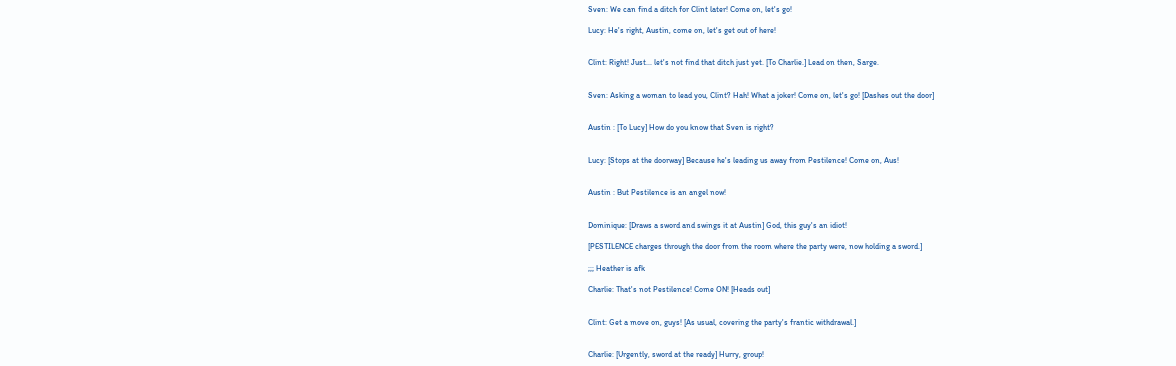Sven: We can find a ditch for Clint later! Come on, let's go!

Lucy: He's right, Austin, come on, let's get out of here!


Clint: Right! Just... let's not find that ditch just yet. [To Charlie.] Lead on then, Sarge.


Sven: Asking a woman to lead you, Clint? Hah! What a joker! Come on, let's go! [Dashes out the door]


Austin : [To Lucy] How do you know that Sven is right?


Lucy: [Stops at the doorway] Because he's leading us away from Pestilence! Come on, Aus!


Austin : But Pestilence is an angel now!


Dominique: [Draws a sword and swings it at Austin] God, this guy's an idiot!

[PESTILENCE charges through the door from the room where the party were, now holding a sword.]

;;; Heather is afk

Charlie: That's not Pestilence! Come ON! [Heads out]


Clint: Get a move on, guys! [As usual, covering the party's frantic withdrawal.]


Charlie: [Urgently, sword at the ready] Hurry, group!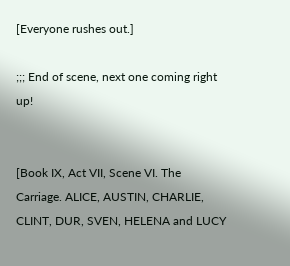[Everyone rushes out.]

;;; End of scene, next one coming right up!


[Book IX, Act VII, Scene VI. The Carriage. ALICE, AUSTIN, CHARLIE, CLINT, DUR, SVEN, HELENA and LUCY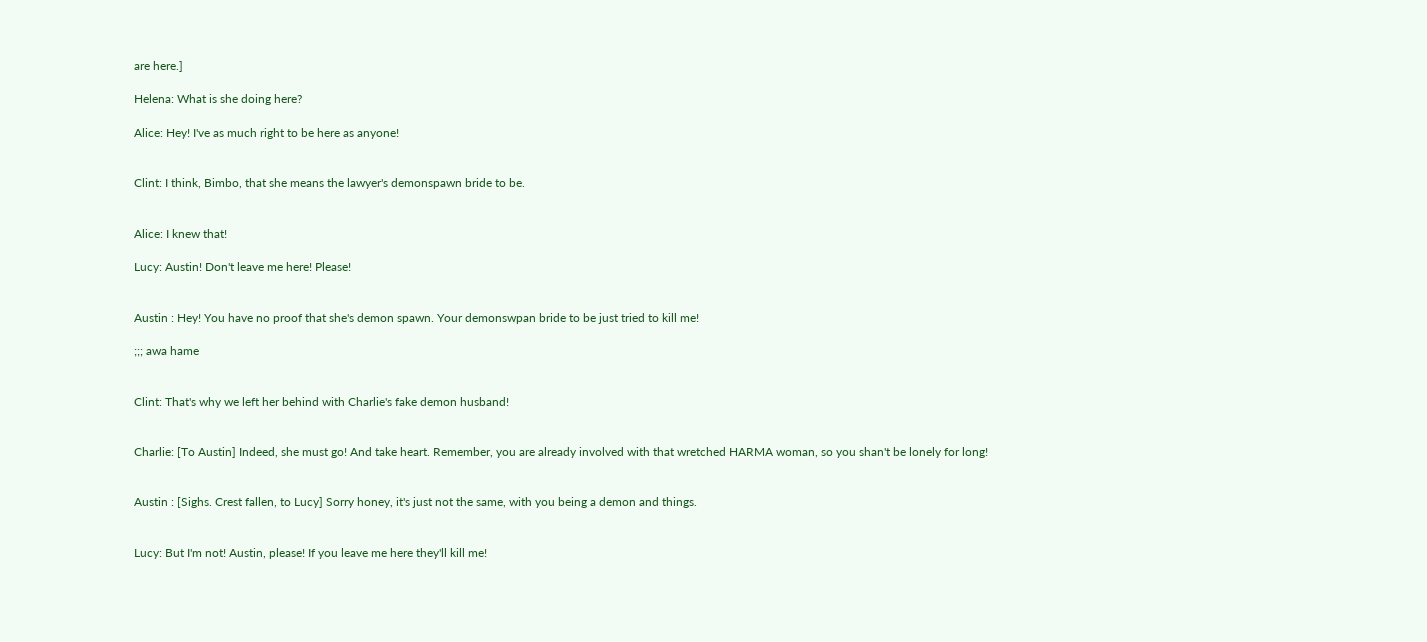are here.]

Helena: What is she doing here?

Alice: Hey! I've as much right to be here as anyone!


Clint: I think, Bimbo, that she means the lawyer's demonspawn bride to be.


Alice: I knew that!

Lucy: Austin! Don't leave me here! Please!


Austin : Hey! You have no proof that she's demon spawn. Your demonswpan bride to be just tried to kill me!

;;; awa hame


Clint: That's why we left her behind with Charlie's fake demon husband!


Charlie: [To Austin] Indeed, she must go! And take heart. Remember, you are already involved with that wretched HARMA woman, so you shan't be lonely for long!


Austin : [Sighs. Crest fallen, to Lucy] Sorry honey, it's just not the same, with you being a demon and things.


Lucy: But I'm not! Austin, please! If you leave me here they'll kill me!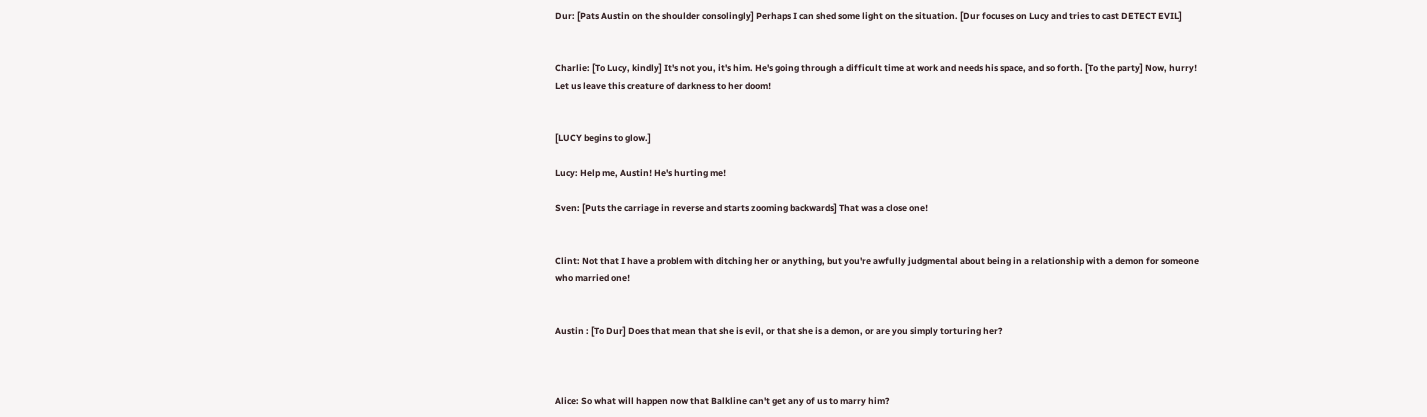Dur: [Pats Austin on the shoulder consolingly] Perhaps I can shed some light on the situation. [Dur focuses on Lucy and tries to cast DETECT EVIL]


Charlie: [To Lucy, kindly] It's not you, it's him. He's going through a difficult time at work and needs his space, and so forth. [To the party] Now, hurry! Let us leave this creature of darkness to her doom!


[LUCY begins to glow.]

Lucy: Help me, Austin! He's hurting me!

Sven: [Puts the carriage in reverse and starts zooming backwards] That was a close one!


Clint: Not that I have a problem with ditching her or anything, but you're awfully judgmental about being in a relationship with a demon for someone who married one!


Austin : [To Dur] Does that mean that she is evil, or that she is a demon, or are you simply torturing her?



Alice: So what will happen now that Balkline can't get any of us to marry him?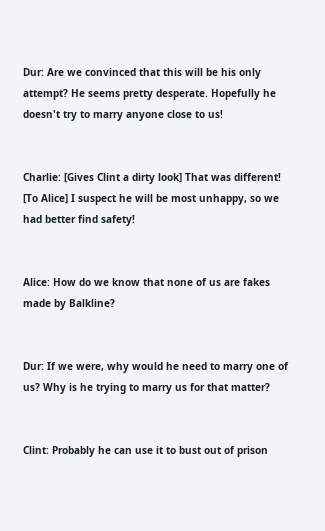Dur: Are we convinced that this will be his only attempt? He seems pretty desperate. Hopefully he doesn't try to marry anyone close to us!


Charlie: [Gives Clint a dirty look] That was different! [To Alice] I suspect he will be most unhappy, so we had better find safety!


Alice: How do we know that none of us are fakes made by Balkline?


Dur: If we were, why would he need to marry one of us? Why is he trying to marry us for that matter?


Clint: Probably he can use it to bust out of prison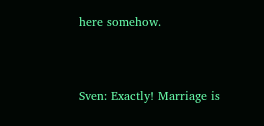here somehow.


Sven: Exactly! Marriage is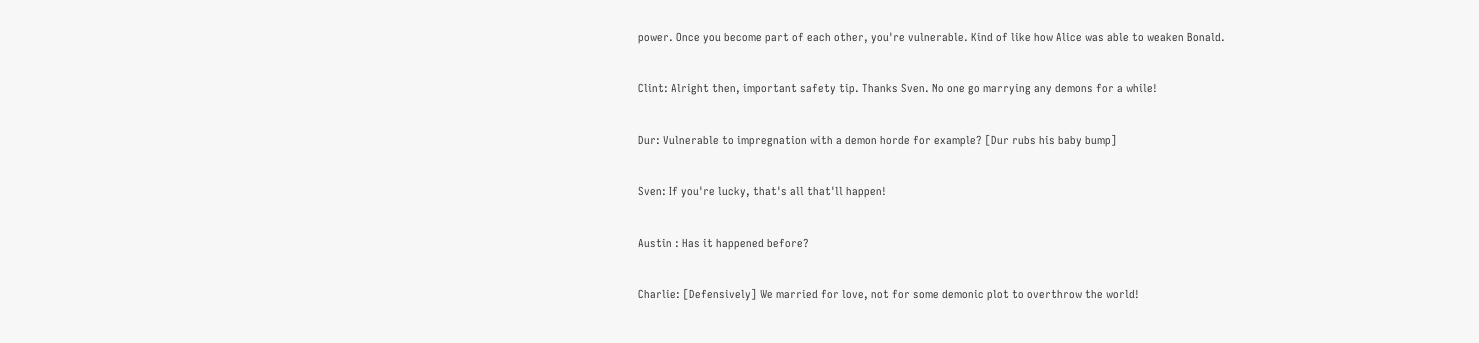power. Once you become part of each other, you're vulnerable. Kind of like how Alice was able to weaken Bonald.


Clint: Alright then, important safety tip. Thanks Sven. No one go marrying any demons for a while!


Dur: Vulnerable to impregnation with a demon horde for example? [Dur rubs his baby bump]


Sven: If you're lucky, that's all that'll happen!


Austin : Has it happened before?


Charlie: [Defensively] We married for love, not for some demonic plot to overthrow the world!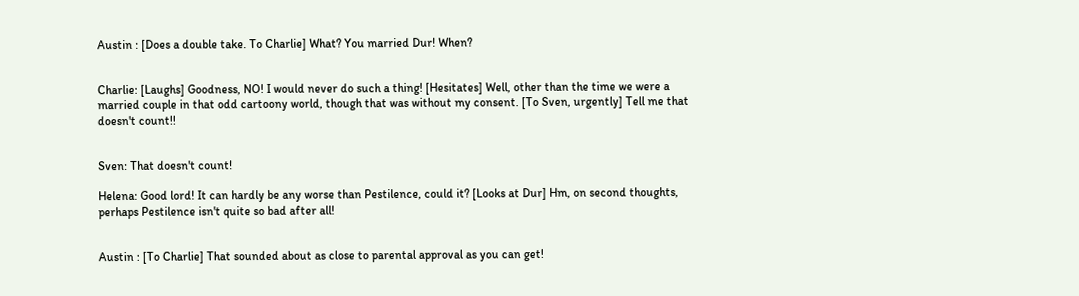Austin : [Does a double take. To Charlie] What? You married Dur! When?


Charlie: [Laughs] Goodness, NO! I would never do such a thing! [Hesitates] Well, other than the time we were a married couple in that odd cartoony world, though that was without my consent. [To Sven, urgently] Tell me that doesn't count!!


Sven: That doesn't count!

Helena: Good lord! It can hardly be any worse than Pestilence, could it? [Looks at Dur] Hm, on second thoughts, perhaps Pestilence isn't quite so bad after all!


Austin : [To Charlie] That sounded about as close to parental approval as you can get!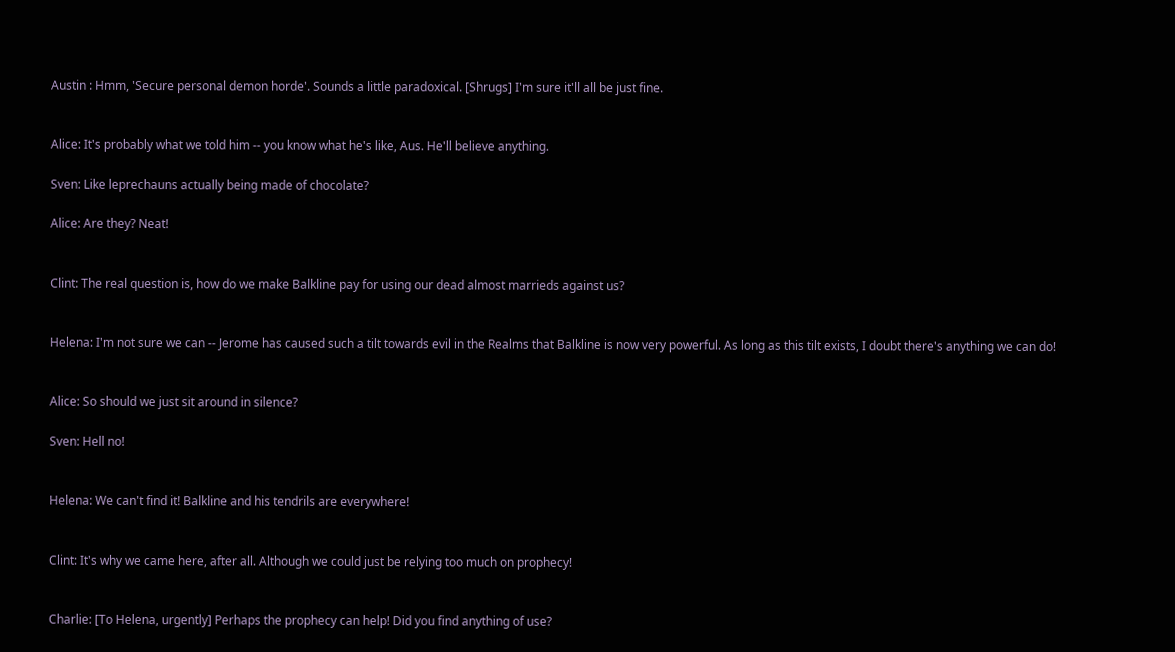Austin : Hmm, 'Secure personal demon horde'. Sounds a little paradoxical. [Shrugs] I'm sure it'll all be just fine.


Alice: It's probably what we told him -- you know what he's like, Aus. He'll believe anything.

Sven: Like leprechauns actually being made of chocolate?

Alice: Are they? Neat!


Clint: The real question is, how do we make Balkline pay for using our dead almost marrieds against us?


Helena: I'm not sure we can -- Jerome has caused such a tilt towards evil in the Realms that Balkline is now very powerful. As long as this tilt exists, I doubt there's anything we can do!


Alice: So should we just sit around in silence?

Sven: Hell no!


Helena: We can't find it! Balkline and his tendrils are everywhere!


Clint: It's why we came here, after all. Although we could just be relying too much on prophecy!


Charlie: [To Helena, urgently] Perhaps the prophecy can help! Did you find anything of use?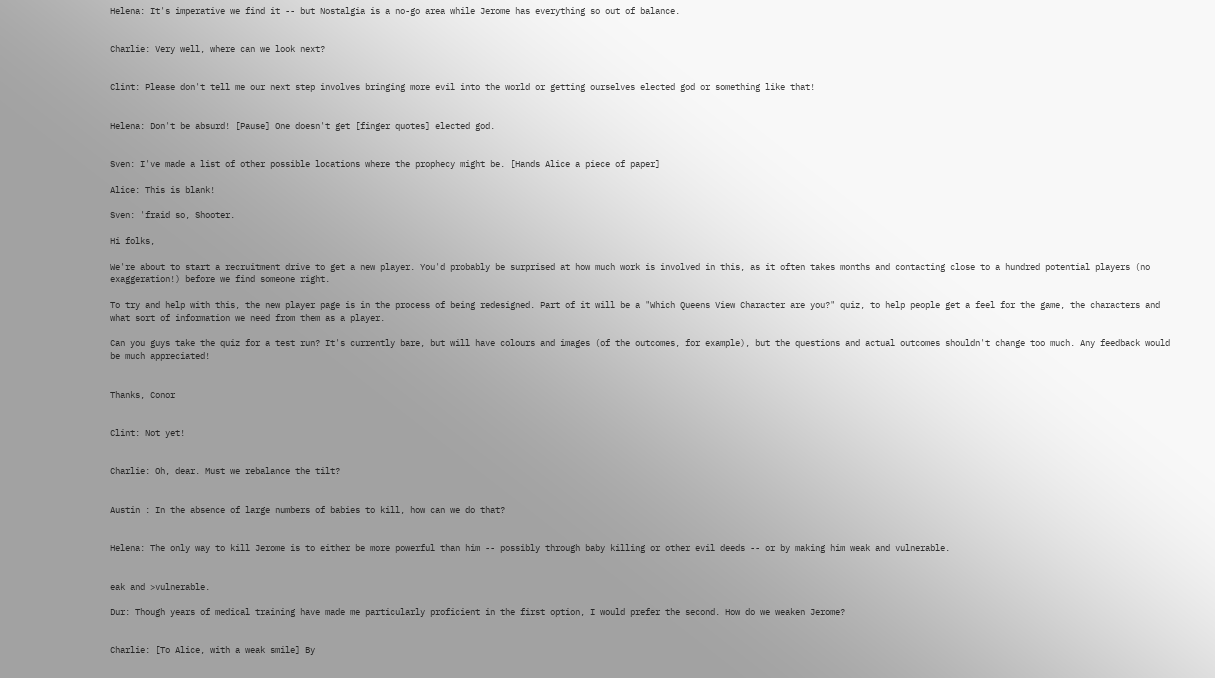Helena: It's imperative we find it -- but Nostalgia is a no-go area while Jerome has everything so out of balance.


Charlie: Very well, where can we look next?


Clint: Please don't tell me our next step involves bringing more evil into the world or getting ourselves elected god or something like that!


Helena: Don't be absurd! [Pause] One doesn't get [finger quotes] elected god.


Sven: I've made a list of other possible locations where the prophecy might be. [Hands Alice a piece of paper]

Alice: This is blank!

Sven: 'fraid so, Shooter.

Hi folks,

We're about to start a recruitment drive to get a new player. You'd probably be surprised at how much work is involved in this, as it often takes months and contacting close to a hundred potential players (no exaggeration!) before we find someone right.

To try and help with this, the new player page is in the process of being redesigned. Part of it will be a "Which Queens View Character are you?" quiz, to help people get a feel for the game, the characters and what sort of information we need from them as a player.

Can you guys take the quiz for a test run? It's currently bare, but will have colours and images (of the outcomes, for example), but the questions and actual outcomes shouldn't change too much. Any feedback would be much appreciated!


Thanks, Conor


Clint: Not yet!


Charlie: Oh, dear. Must we rebalance the tilt?


Austin : In the absence of large numbers of babies to kill, how can we do that?


Helena: The only way to kill Jerome is to either be more powerful than him -- possibly through baby killing or other evil deeds -- or by making him weak and vulnerable.


eak and >vulnerable.

Dur: Though years of medical training have made me particularly proficient in the first option, I would prefer the second. How do we weaken Jerome?


Charlie: [To Alice, with a weak smile] By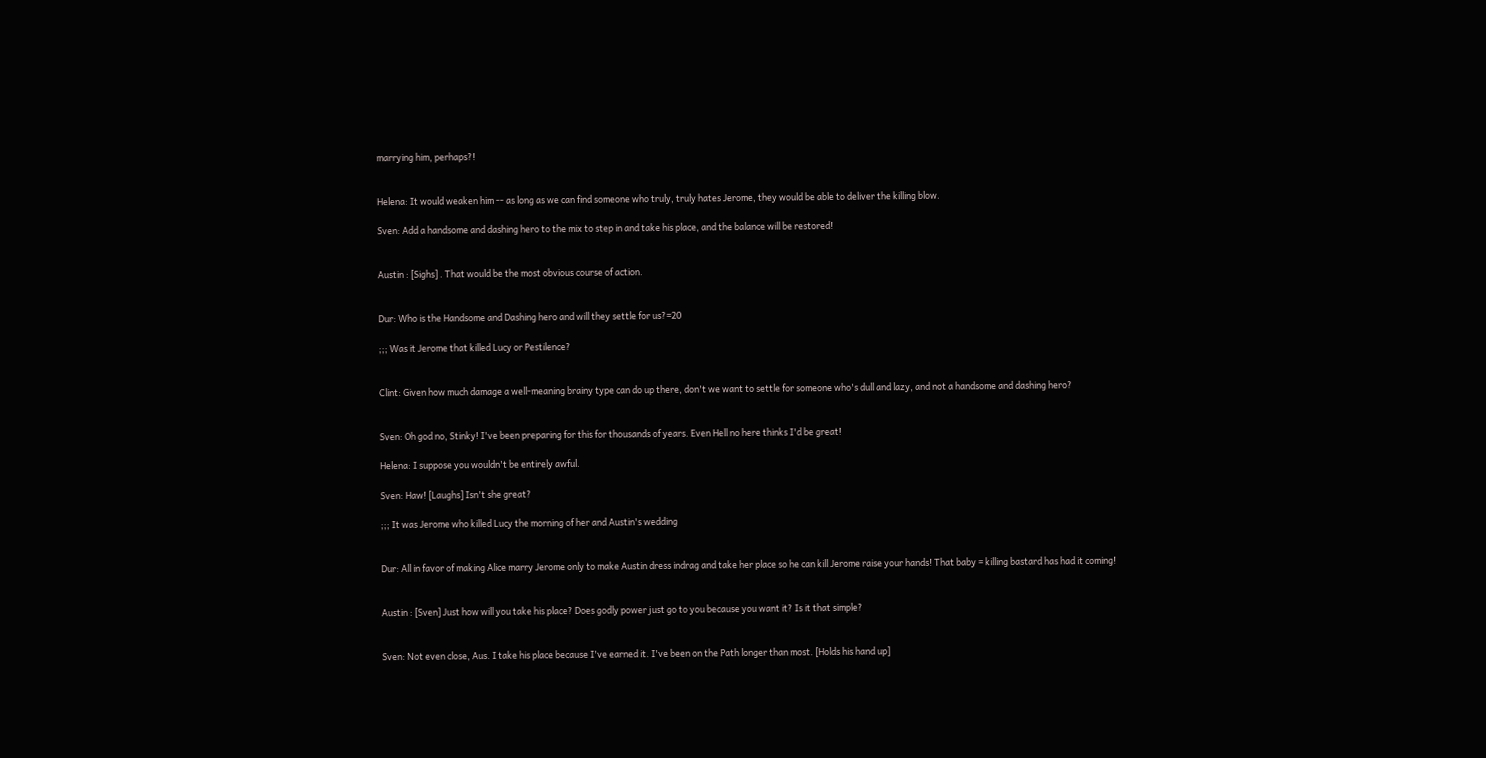marrying him, perhaps?!


Helena: It would weaken him -- as long as we can find someone who truly, truly hates Jerome, they would be able to deliver the killing blow.

Sven: Add a handsome and dashing hero to the mix to step in and take his place, and the balance will be restored!


Austin : [Sighs] . That would be the most obvious course of action.


Dur: Who is the Handsome and Dashing hero and will they settle for us?=20

;;; Was it Jerome that killed Lucy or Pestilence?


Clint: Given how much damage a well-meaning brainy type can do up there, don't we want to settle for someone who's dull and lazy, and not a handsome and dashing hero?


Sven: Oh god no, Stinky! I've been preparing for this for thousands of years. Even Hell no here thinks I'd be great!

Helena: I suppose you wouldn't be entirely awful.

Sven: Haw! [Laughs] Isn't she great?

;;; It was Jerome who killed Lucy the morning of her and Austin's wedding


Dur: All in favor of making Alice marry Jerome only to make Austin dress indrag and take her place so he can kill Jerome raise your hands! That baby = killing bastard has had it coming!


Austin : [Sven] Just how will you take his place? Does godly power just go to you because you want it? Is it that simple?


Sven: Not even close, Aus. I take his place because I've earned it. I've been on the Path longer than most. [Holds his hand up]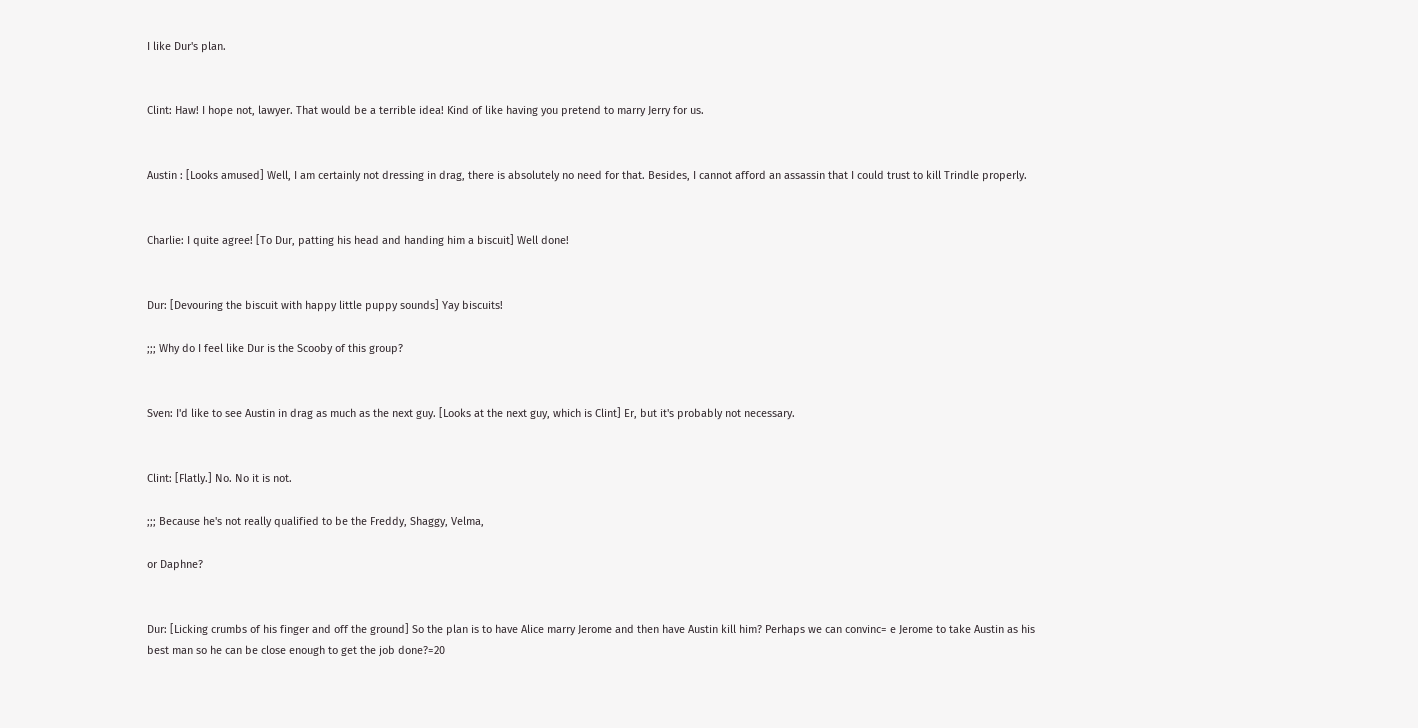I like Dur's plan.


Clint: Haw! I hope not, lawyer. That would be a terrible idea! Kind of like having you pretend to marry Jerry for us.


Austin : [Looks amused] Well, I am certainly not dressing in drag, there is absolutely no need for that. Besides, I cannot afford an assassin that I could trust to kill Trindle properly.


Charlie: I quite agree! [To Dur, patting his head and handing him a biscuit] Well done!


Dur: [Devouring the biscuit with happy little puppy sounds] Yay biscuits!

;;; Why do I feel like Dur is the Scooby of this group?


Sven: I'd like to see Austin in drag as much as the next guy. [Looks at the next guy, which is Clint] Er, but it's probably not necessary.


Clint: [Flatly.] No. No it is not.

;;; Because he's not really qualified to be the Freddy, Shaggy, Velma,

or Daphne?


Dur: [Licking crumbs of his finger and off the ground] So the plan is to have Alice marry Jerome and then have Austin kill him? Perhaps we can convinc= e Jerome to take Austin as his best man so he can be close enough to get the job done?=20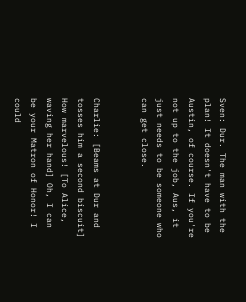Sven: Dur. The man with the plan! It doesn't have to be Austin, of course. If you're not up to the job, Aus, it just needs to be someone who can get close.


Charlie: [Beams at Dur and tosses him a second biscuit] How marvelous! [To Alice, waving her hand] Oh, I can be your Matron of Honor! I could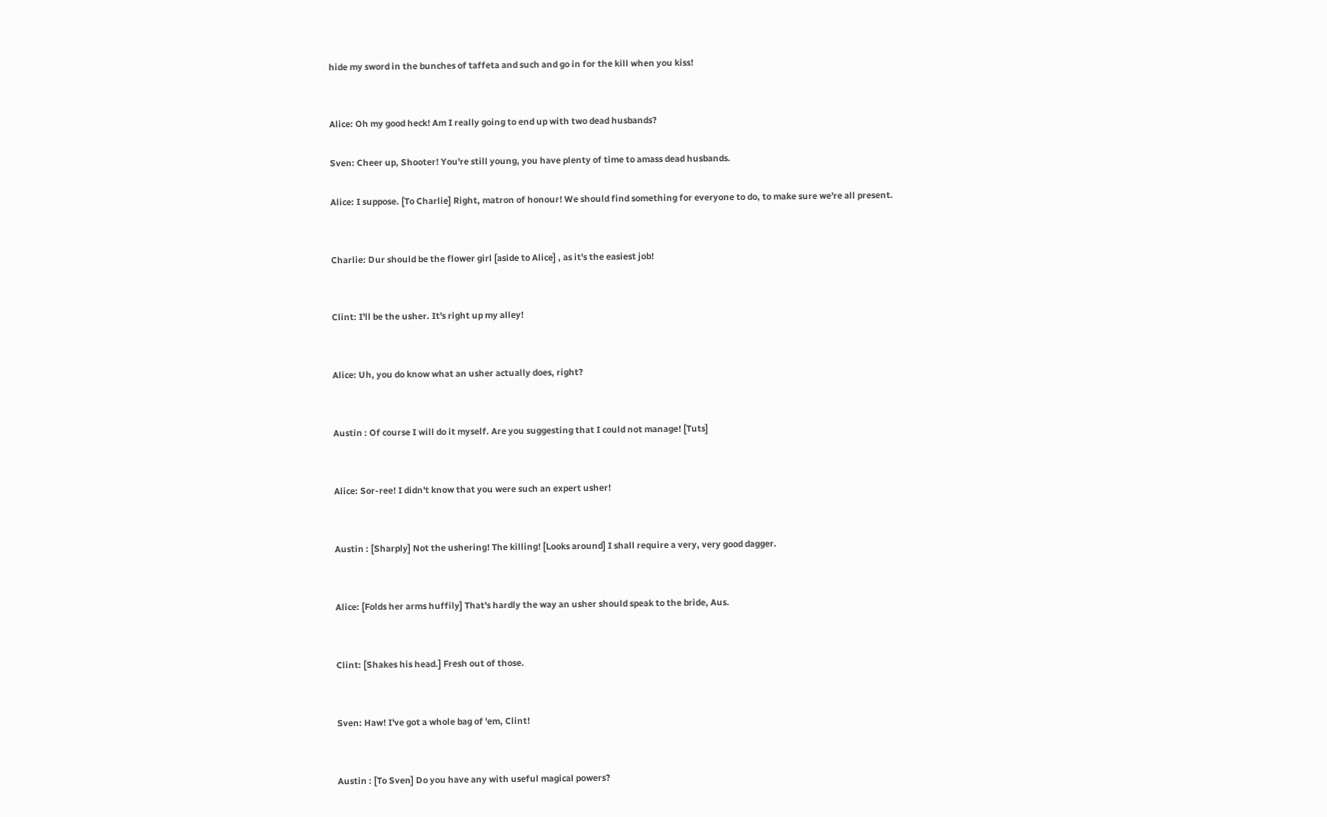hide my sword in the bunches of taffeta and such and go in for the kill when you kiss!


Alice: Oh my good heck! Am I really going to end up with two dead husbands?

Sven: Cheer up, Shooter! You're still young, you have plenty of time to amass dead husbands.

Alice: I suppose. [To Charlie] Right, matron of honour! We should find something for everyone to do, to make sure we're all present.


Charlie: Dur should be the flower girl [aside to Alice] , as it's the easiest job!


Clint: I'll be the usher. It's right up my alley!


Alice: Uh, you do know what an usher actually does, right?


Austin : Of course I will do it myself. Are you suggesting that I could not manage! [Tuts]


Alice: Sor-ree! I didn't know that you were such an expert usher!


Austin : [Sharply] Not the ushering! The killing! [Looks around] I shall require a very, very good dagger.


Alice: [Folds her arms huffily] That's hardly the way an usher should speak to the bride, Aus.


Clint: [Shakes his head.] Fresh out of those.


Sven: Haw! I've got a whole bag of 'em, Clint!


Austin : [To Sven] Do you have any with useful magical powers?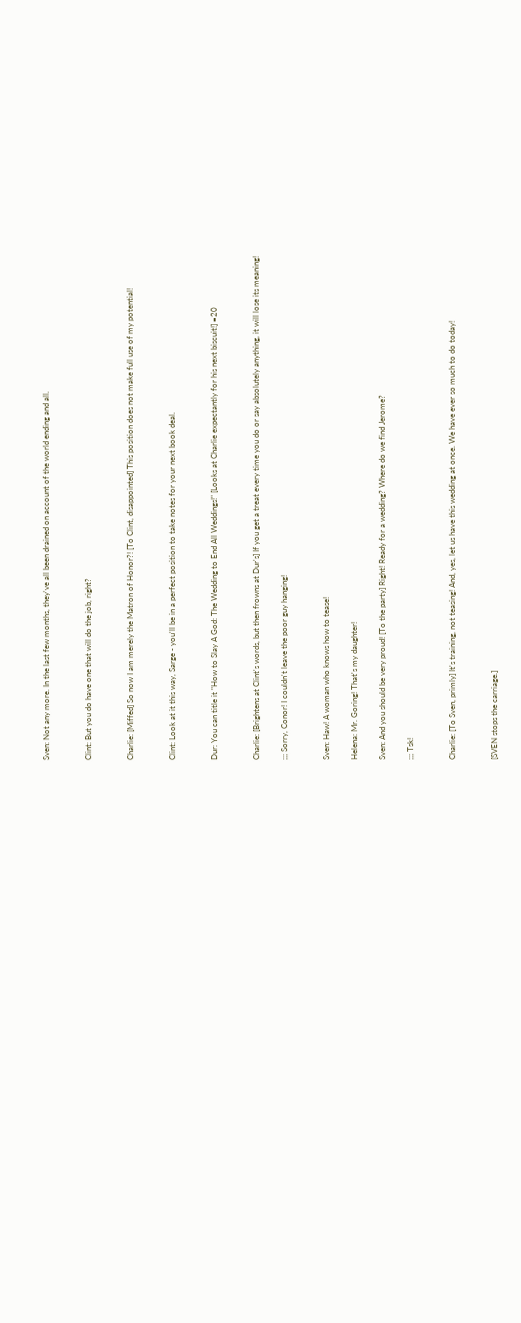Sven: Not any more. In the last few months, they've all been drained on account of the world ending and all.


Clint: But you do have one that will do the job, right?


Charlie: [Miffed] So now I am merely the Matron of Honor?! [To Clint, disappointed] This position does not make full use of my potential!


Clint: Look at it this way, Sarge - you'll be in a perfect position to take notes for your next book deal.


Dur: You can title it "How to Slay A God: The Wedding to End All Weddings!" [Looks at Charlie expectantly for his next biscuit!] =20


Charlie: [Brightens at Clint's words, but then frowns at Dur's] If you get a treat every time you do or say absolutely anything, it will lose its meaning!

;;; Sorry, Conor! I couldn't leave the poor guy hanging!


Sven: Haw! A woman who knows how to tease!

Helena: Mr. Goring! That's my daughter!

Sven: And you should be very proud! [To the party] Right! Ready for a wedding? Where do we find Jerome?

;;; Tsk!


Charlie: [To Sven, primly] It's training, not teasing! And, yes, let us have this wedding at once. We have ever so much to do today!


[SVEN stops the carriage.]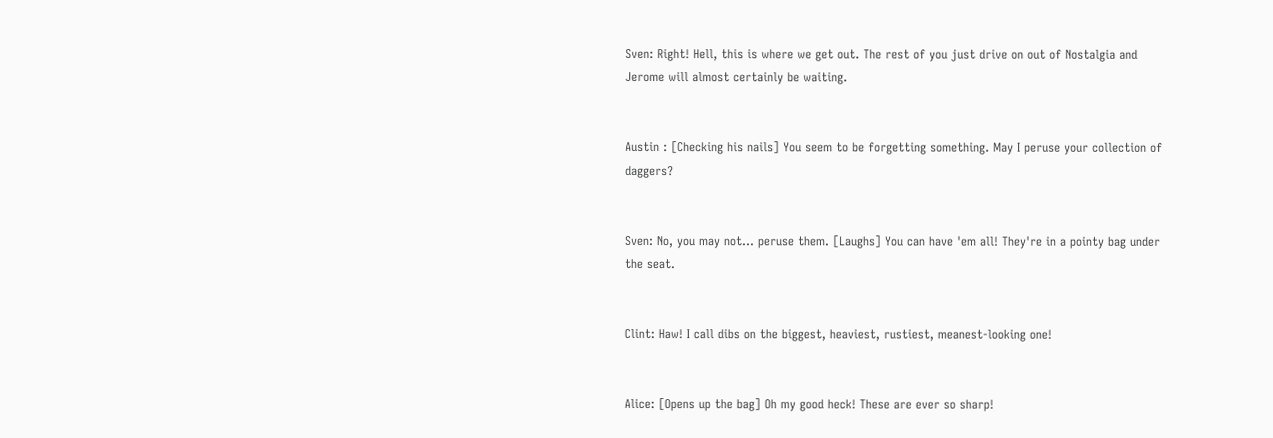Sven: Right! Hell, this is where we get out. The rest of you just drive on out of Nostalgia and Jerome will almost certainly be waiting.


Austin : [Checking his nails] You seem to be forgetting something. May I peruse your collection of daggers?


Sven: No, you may not... peruse them. [Laughs] You can have 'em all! They're in a pointy bag under the seat.


Clint: Haw! I call dibs on the biggest, heaviest, rustiest, meanest-looking one!


Alice: [Opens up the bag] Oh my good heck! These are ever so sharp!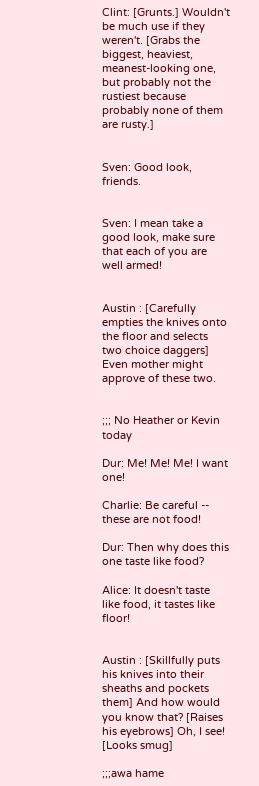Clint: [Grunts.] Wouldn't be much use if they weren't. [Grabs the biggest, heaviest, meanest-looking one, but probably not the rustiest because probably none of them are rusty.]


Sven: Good look, friends.


Sven: I mean take a good look, make sure that each of you are well armed!


Austin : [Carefully empties the knives onto the floor and selects two choice daggers] Even mother might approve of these two.


;;; No Heather or Kevin today

Dur: Me! Me! Me! I want one!

Charlie: Be careful -- these are not food!

Dur: Then why does this one taste like food?

Alice: It doesn't taste like food, it tastes like floor!


Austin : [Skillfully puts his knives into their sheaths and pockets them] And how would you know that? [Raises his eyebrows] Oh, I see! [Looks smug]

;;;awa hame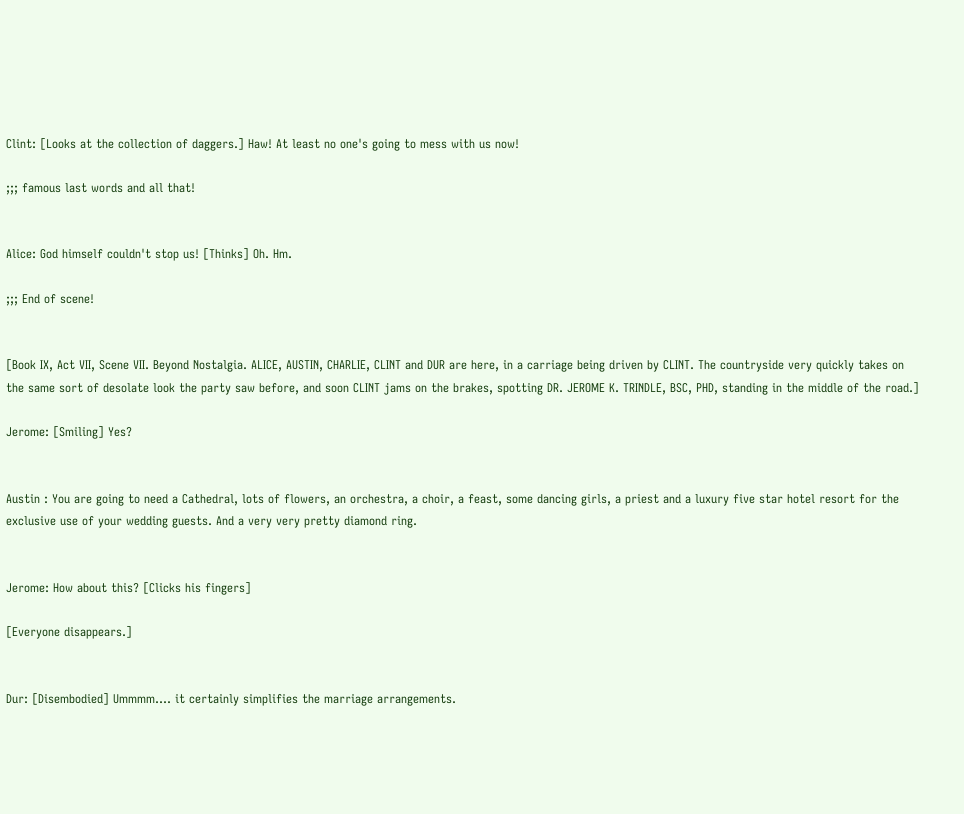Clint: [Looks at the collection of daggers.] Haw! At least no one's going to mess with us now!

;;; famous last words and all that!


Alice: God himself couldn't stop us! [Thinks] Oh. Hm.

;;; End of scene!


[Book IX, Act VII, Scene VII. Beyond Nostalgia. ALICE, AUSTIN, CHARLIE, CLINT and DUR are here, in a carriage being driven by CLINT. The countryside very quickly takes on the same sort of desolate look the party saw before, and soon CLINT jams on the brakes, spotting DR. JEROME K. TRINDLE, BSC, PHD, standing in the middle of the road.]

Jerome: [Smiling] Yes?


Austin : You are going to need a Cathedral, lots of flowers, an orchestra, a choir, a feast, some dancing girls, a priest and a luxury five star hotel resort for the exclusive use of your wedding guests. And a very very pretty diamond ring.


Jerome: How about this? [Clicks his fingers]

[Everyone disappears.]


Dur: [Disembodied] Ummmm.... it certainly simplifies the marriage arrangements.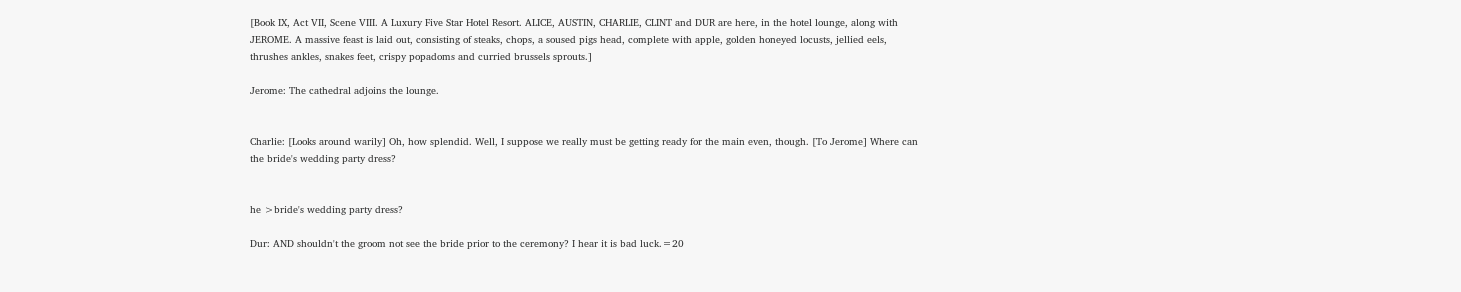[Book IX, Act VII, Scene VIII. A Luxury Five Star Hotel Resort. ALICE, AUSTIN, CHARLIE, CLINT and DUR are here, in the hotel lounge, along with JEROME. A massive feast is laid out, consisting of steaks, chops, a soused pigs head, complete with apple, golden honeyed locusts, jellied eels, thrushes ankles, snakes feet, crispy popadoms and curried brussels sprouts.]

Jerome: The cathedral adjoins the lounge.


Charlie: [Looks around warily] Oh, how splendid. Well, I suppose we really must be getting ready for the main even, though. [To Jerome] Where can the bride's wedding party dress?


he >bride's wedding party dress?

Dur: AND shouldn't the groom not see the bride prior to the ceremony? I hear it is bad luck.=20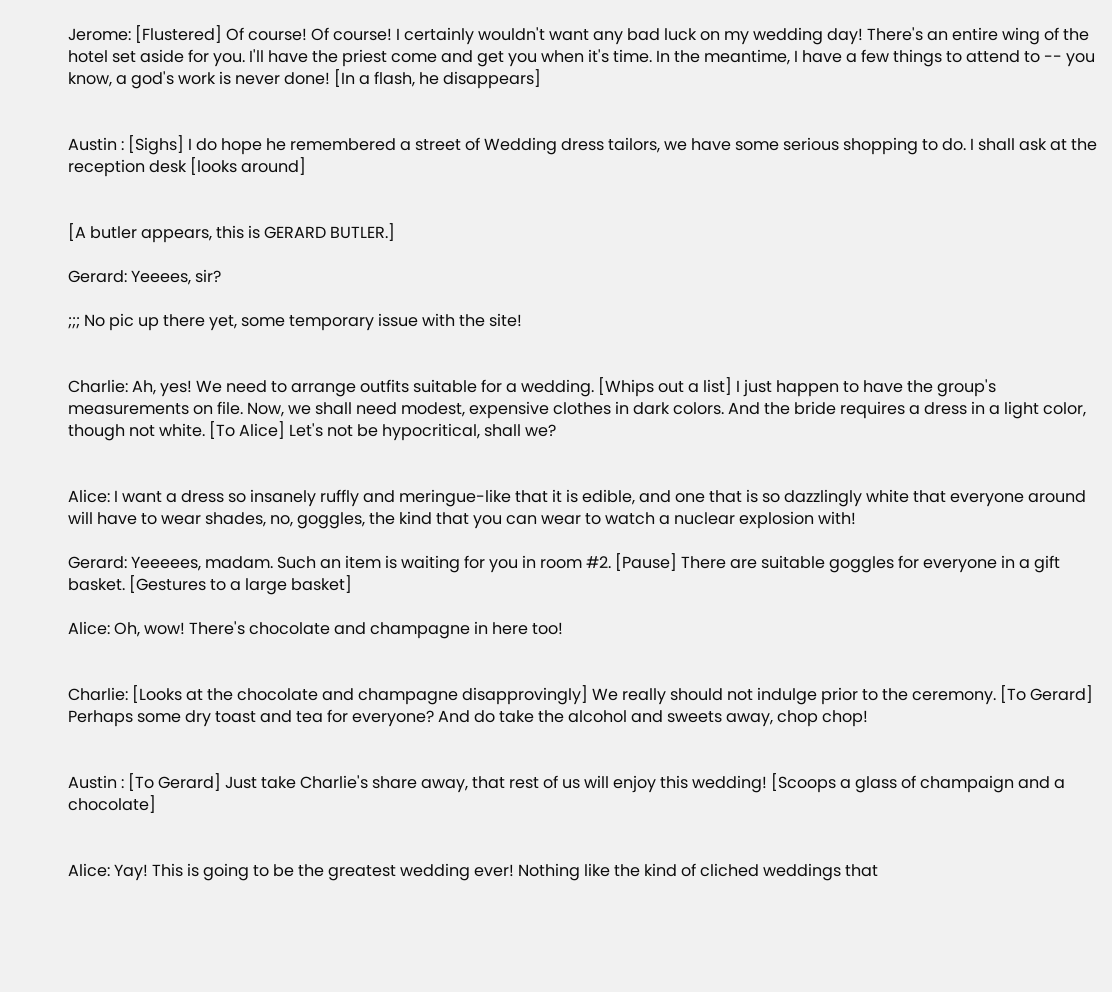Jerome: [Flustered] Of course! Of course! I certainly wouldn't want any bad luck on my wedding day! There's an entire wing of the hotel set aside for you. I'll have the priest come and get you when it's time. In the meantime, I have a few things to attend to -- you know, a god's work is never done! [In a flash, he disappears]


Austin : [Sighs] I do hope he remembered a street of Wedding dress tailors, we have some serious shopping to do. I shall ask at the reception desk [looks around]


[A butler appears, this is GERARD BUTLER.]

Gerard: Yeeees, sir?

;;; No pic up there yet, some temporary issue with the site!


Charlie: Ah, yes! We need to arrange outfits suitable for a wedding. [Whips out a list] I just happen to have the group's measurements on file. Now, we shall need modest, expensive clothes in dark colors. And the bride requires a dress in a light color, though not white. [To Alice] Let's not be hypocritical, shall we?


Alice: I want a dress so insanely ruffly and meringue-like that it is edible, and one that is so dazzlingly white that everyone around will have to wear shades, no, goggles, the kind that you can wear to watch a nuclear explosion with!

Gerard: Yeeeees, madam. Such an item is waiting for you in room #2. [Pause] There are suitable goggles for everyone in a gift basket. [Gestures to a large basket]

Alice: Oh, wow! There's chocolate and champagne in here too!


Charlie: [Looks at the chocolate and champagne disapprovingly] We really should not indulge prior to the ceremony. [To Gerard] Perhaps some dry toast and tea for everyone? And do take the alcohol and sweets away, chop chop!


Austin : [To Gerard] Just take Charlie's share away, that rest of us will enjoy this wedding! [Scoops a glass of champaign and a chocolate]


Alice: Yay! This is going to be the greatest wedding ever! Nothing like the kind of cliched weddings that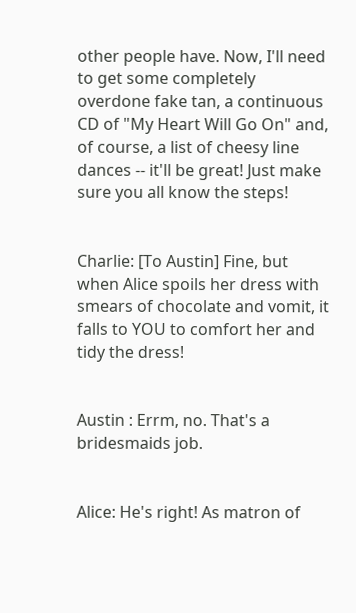other people have. Now, I'll need to get some completely overdone fake tan, a continuous CD of "My Heart Will Go On" and, of course, a list of cheesy line dances -- it'll be great! Just make sure you all know the steps!


Charlie: [To Austin] Fine, but when Alice spoils her dress with smears of chocolate and vomit, it falls to YOU to comfort her and tidy the dress!


Austin : Errm, no. That's a bridesmaids job.


Alice: He's right! As matron of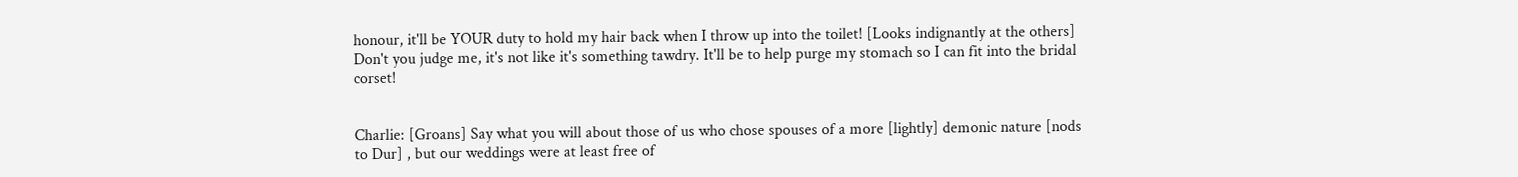honour, it'll be YOUR duty to hold my hair back when I throw up into the toilet! [Looks indignantly at the others] Don't you judge me, it's not like it's something tawdry. It'll be to help purge my stomach so I can fit into the bridal corset!


Charlie: [Groans] Say what you will about those of us who chose spouses of a more [lightly] demonic nature [nods to Dur] , but our weddings were at least free of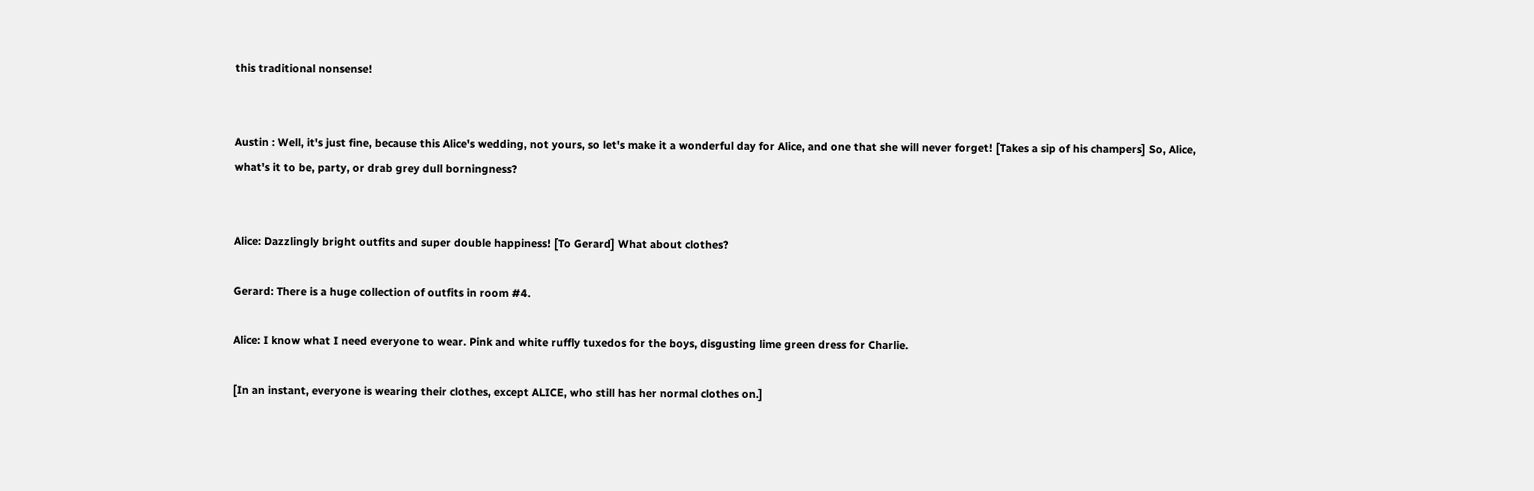this traditional nonsense!


Austin : Well, it's just fine, because this Alice's wedding, not yours, so let's make it a wonderful day for Alice, and one that she will never forget! [Takes a sip of his champers] So, Alice, what's it to be, party, or drab grey dull borningness?


Alice: Dazzlingly bright outfits and super double happiness! [To Gerard] What about clothes?

Gerard: There is a huge collection of outfits in room #4.

Alice: I know what I need everyone to wear. Pink and white ruffly tuxedos for the boys, disgusting lime green dress for Charlie.

[In an instant, everyone is wearing their clothes, except ALICE, who still has her normal clothes on.]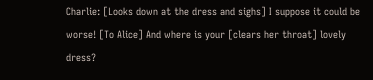Charlie: [Looks down at the dress and sighs] I suppose it could be worse! [To Alice] And where is your [clears her throat] lovely dress?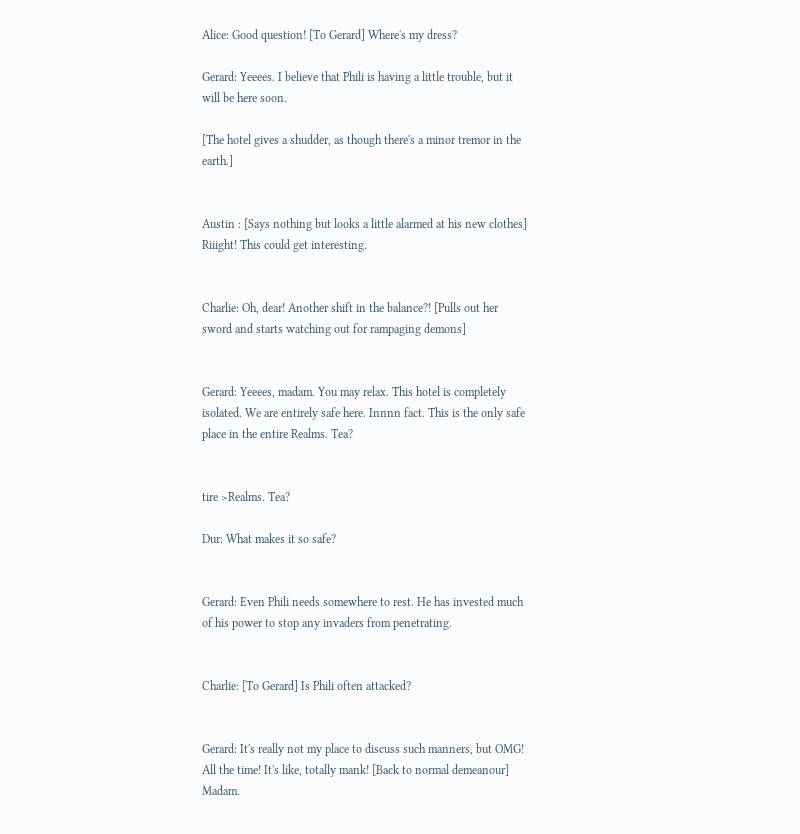Alice: Good question! [To Gerard] Where's my dress?

Gerard: Yeeees. I believe that Phili is having a little trouble, but it will be here soon.

[The hotel gives a shudder, as though there's a minor tremor in the earth.]


Austin : [Says nothing but looks a little alarmed at his new clothes] Riiight! This could get interesting.


Charlie: Oh, dear! Another shift in the balance?! [Pulls out her sword and starts watching out for rampaging demons]


Gerard: Yeeees, madam. You may relax. This hotel is completely isolated. We are entirely safe here. Innnn fact. This is the only safe place in the entire Realms. Tea?


tire >Realms. Tea?

Dur: What makes it so safe?


Gerard: Even Phili needs somewhere to rest. He has invested much of his power to stop any invaders from penetrating.


Charlie: [To Gerard] Is Phili often attacked?


Gerard: It's really not my place to discuss such manners, but OMG! All the time! It's like, totally mank! [Back to normal demeanour] Madam.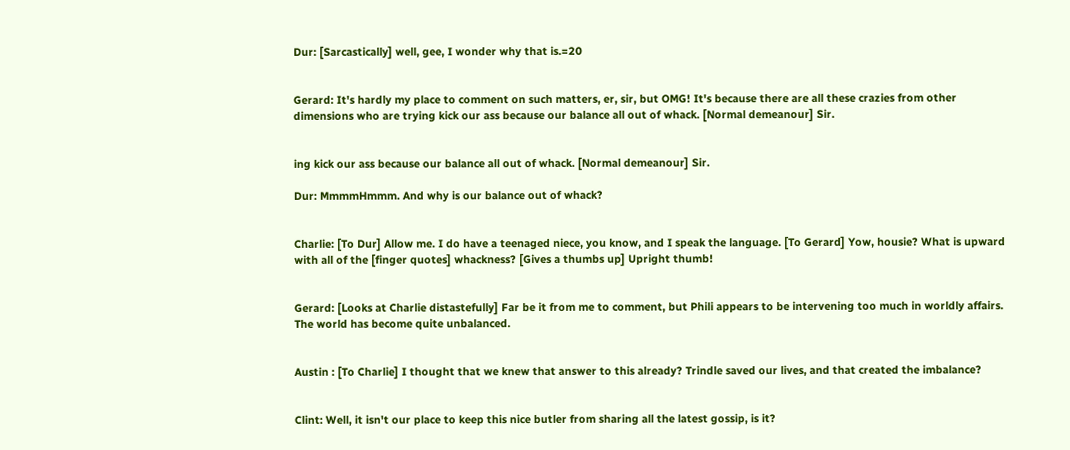Dur: [Sarcastically] well, gee, I wonder why that is.=20


Gerard: It's hardly my place to comment on such matters, er, sir, but OMG! It's because there are all these crazies from other dimensions who are trying kick our ass because our balance all out of whack. [Normal demeanour] Sir.


ing kick our ass because our balance all out of whack. [Normal demeanour] Sir.

Dur: MmmmHmmm. And why is our balance out of whack?


Charlie: [To Dur] Allow me. I do have a teenaged niece, you know, and I speak the language. [To Gerard] Yow, housie? What is upward with all of the [finger quotes] whackness? [Gives a thumbs up] Upright thumb!


Gerard: [Looks at Charlie distastefully] Far be it from me to comment, but Phili appears to be intervening too much in worldly affairs. The world has become quite unbalanced.


Austin : [To Charlie] I thought that we knew that answer to this already? Trindle saved our lives, and that created the imbalance?


Clint: Well, it isn't our place to keep this nice butler from sharing all the latest gossip, is it?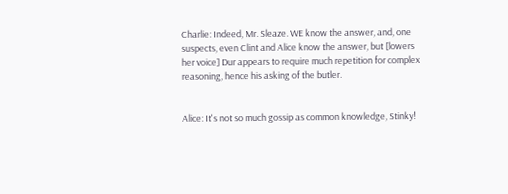Charlie: Indeed, Mr. Sleaze. WE know the answer, and, one suspects, even Clint and Alice know the answer, but [lowers her voice] Dur appears to require much repetition for complex reasoning, hence his asking of the butler.


Alice: It's not so much gossip as common knowledge, Stinky!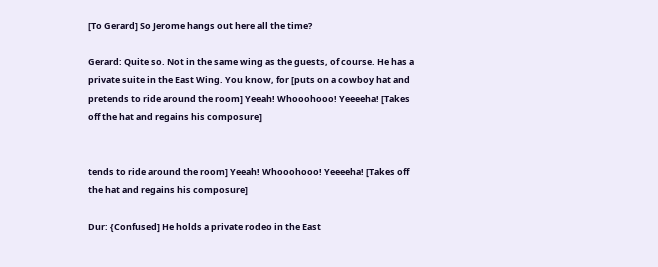[To Gerard] So Jerome hangs out here all the time?

Gerard: Quite so. Not in the same wing as the guests, of course. He has a private suite in the East Wing. You know, for [puts on a cowboy hat and pretends to ride around the room] Yeeah! Whooohooo! Yeeeeha! [Takes off the hat and regains his composure]


tends to ride around the room] Yeeah! Whooohooo! Yeeeeha! [Takes off the hat and regains his composure]

Dur: {Confused] He holds a private rodeo in the East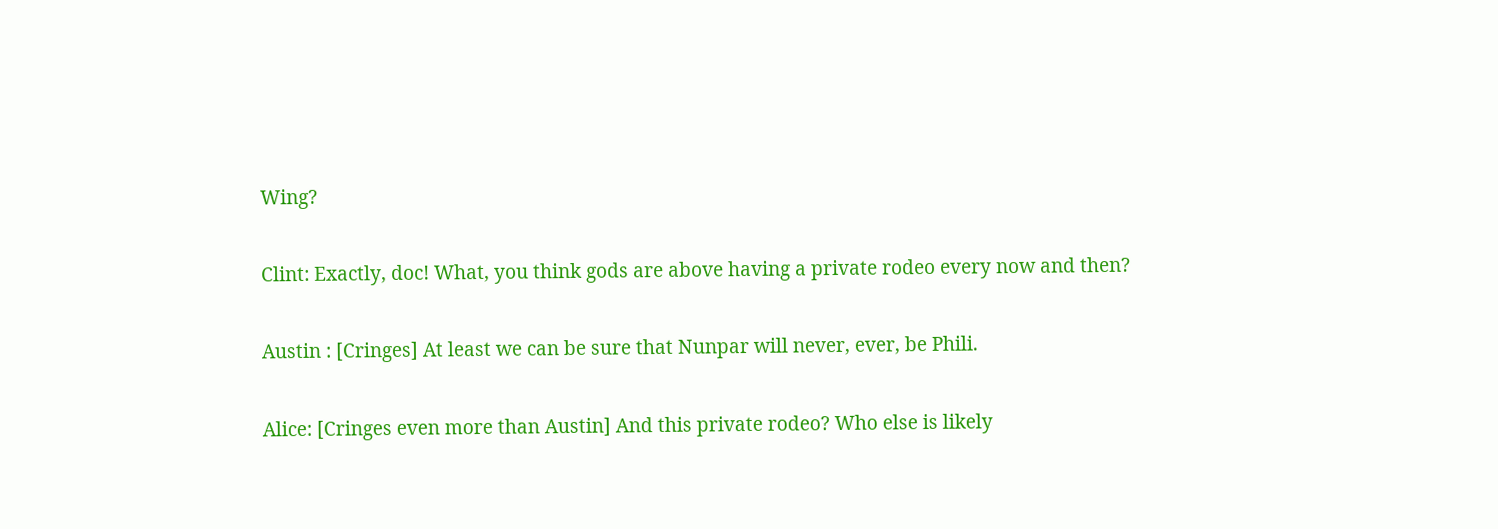Wing?


Clint: Exactly, doc! What, you think gods are above having a private rodeo every now and then?


Austin : [Cringes] At least we can be sure that Nunpar will never, ever, be Phili.


Alice: [Cringes even more than Austin] And this private rodeo? Who else is likely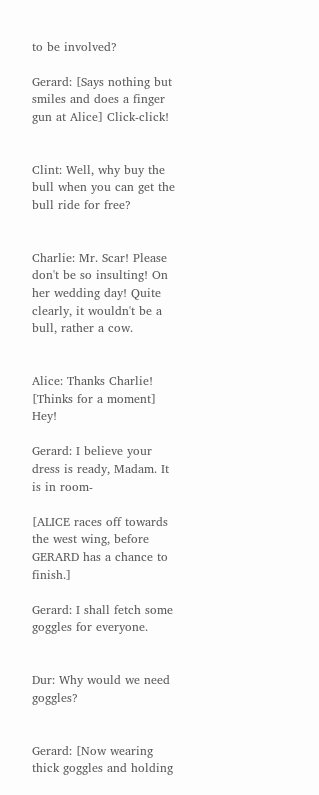to be involved?

Gerard: [Says nothing but smiles and does a finger gun at Alice] Click-click!


Clint: Well, why buy the bull when you can get the bull ride for free?


Charlie: Mr. Scar! Please don't be so insulting! On her wedding day! Quite clearly, it wouldn't be a bull, rather a cow.


Alice: Thanks Charlie! [Thinks for a moment] Hey!

Gerard: I believe your dress is ready, Madam. It is in room-

[ALICE races off towards the west wing, before GERARD has a chance to finish.]

Gerard: I shall fetch some goggles for everyone.


Dur: Why would we need goggles?


Gerard: [Now wearing thick goggles and holding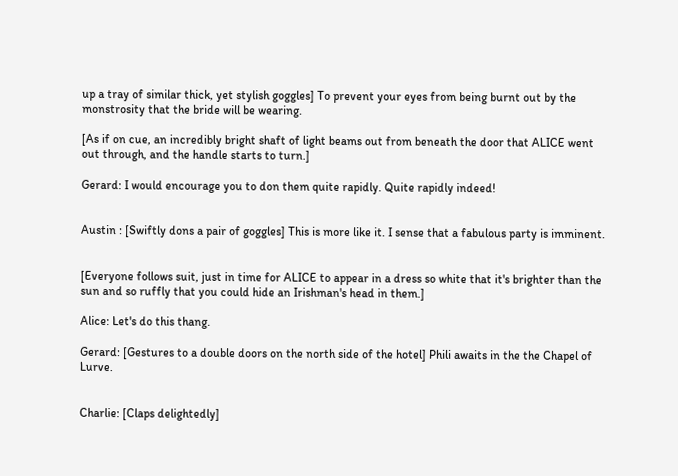up a tray of similar thick, yet stylish goggles] To prevent your eyes from being burnt out by the monstrosity that the bride will be wearing.

[As if on cue, an incredibly bright shaft of light beams out from beneath the door that ALICE went out through, and the handle starts to turn.]

Gerard: I would encourage you to don them quite rapidly. Quite rapidly indeed!


Austin : [Swiftly dons a pair of goggles] This is more like it. I sense that a fabulous party is imminent.


[Everyone follows suit, just in time for ALICE to appear in a dress so white that it's brighter than the sun and so ruffly that you could hide an Irishman's head in them.]

Alice: Let's do this thang.

Gerard: [Gestures to a double doors on the north side of the hotel] Phili awaits in the the Chapel of Lurve.


Charlie: [Claps delightedly]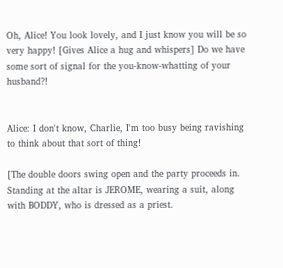Oh, Alice! You look lovely, and I just know you will be so very happy! [Gives Alice a hug and whispers] Do we have some sort of signal for the you-know-whatting of your husband?!


Alice: I don't know, Charlie, I'm too busy being ravishing to think about that sort of thing!

[The double doors swing open and the party proceeds in. Standing at the altar is JEROME, wearing a suit, along with BODDY, who is dressed as a priest.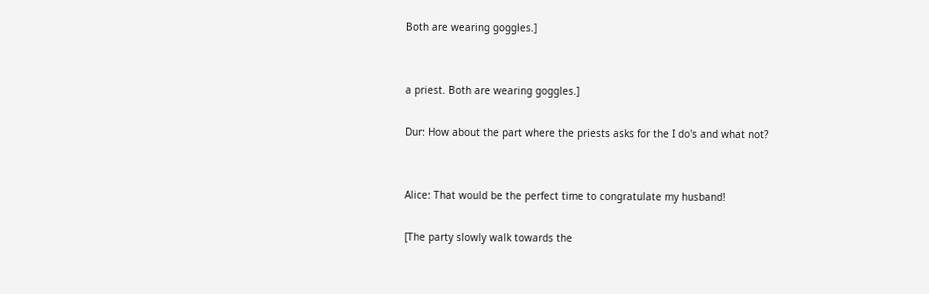Both are wearing goggles.]


a priest. Both are wearing goggles.]

Dur: How about the part where the priests asks for the I do's and what not?


Alice: That would be the perfect time to congratulate my husband!

[The party slowly walk towards the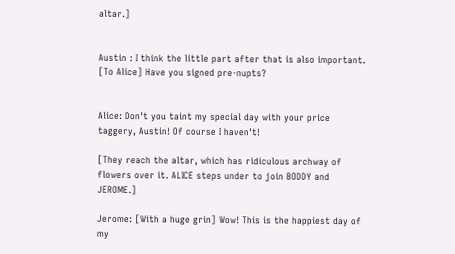altar.]


Austin : I think the little part after that is also important. [To Alice] Have you signed pre-nupts?


Alice: Don't you taint my special day with your price taggery, Austin! Of course I haven't!

[They reach the altar, which has ridiculous archway of flowers over it. ALICE steps under to join BODDY and JEROME.]

Jerome: [With a huge grin] Wow! This is the happiest day of my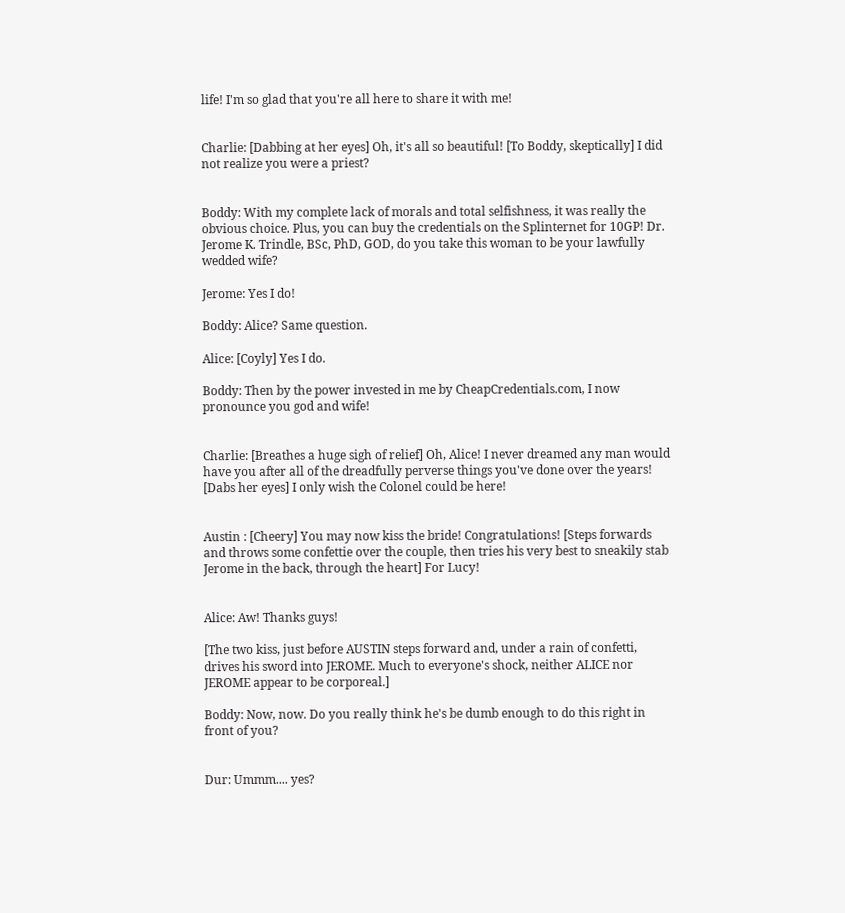life! I'm so glad that you're all here to share it with me!


Charlie: [Dabbing at her eyes] Oh, it's all so beautiful! [To Boddy, skeptically] I did not realize you were a priest?


Boddy: With my complete lack of morals and total selfishness, it was really the obvious choice. Plus, you can buy the credentials on the Splinternet for 10GP! Dr. Jerome K. Trindle, BSc, PhD, GOD, do you take this woman to be your lawfully wedded wife?

Jerome: Yes I do!

Boddy: Alice? Same question.

Alice: [Coyly] Yes I do.

Boddy: Then by the power invested in me by CheapCredentials.com, I now pronounce you god and wife!


Charlie: [Breathes a huge sigh of relief] Oh, Alice! I never dreamed any man would have you after all of the dreadfully perverse things you've done over the years! [Dabs her eyes] I only wish the Colonel could be here!


Austin : [Cheery] You may now kiss the bride! Congratulations! [Steps forwards and throws some confettie over the couple, then tries his very best to sneakily stab Jerome in the back, through the heart] For Lucy!


Alice: Aw! Thanks guys!

[The two kiss, just before AUSTIN steps forward and, under a rain of confetti, drives his sword into JEROME. Much to everyone's shock, neither ALICE nor JEROME appear to be corporeal.]

Boddy: Now, now. Do you really think he's be dumb enough to do this right in front of you?


Dur: Ummm.... yes?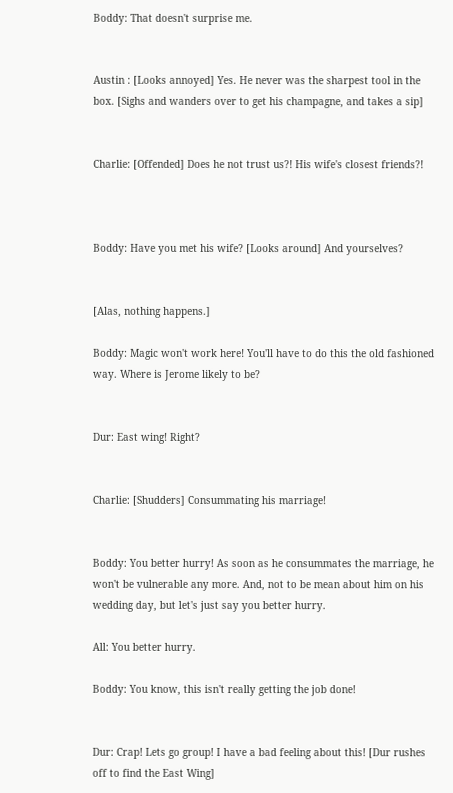Boddy: That doesn't surprise me.


Austin : [Looks annoyed] Yes. He never was the sharpest tool in the box. [Sighs and wanders over to get his champagne, and takes a sip]


Charlie: [Offended] Does he not trust us?! His wife's closest friends?!



Boddy: Have you met his wife? [Looks around] And yourselves?


[Alas, nothing happens.]

Boddy: Magic won't work here! You'll have to do this the old fashioned way. Where is Jerome likely to be?


Dur: East wing! Right?


Charlie: [Shudders] Consummating his marriage!


Boddy: You better hurry! As soon as he consummates the marriage, he won't be vulnerable any more. And, not to be mean about him on his wedding day, but let's just say you better hurry.

All: You better hurry.

Boddy: You know, this isn't really getting the job done!


Dur: Crap! Lets go group! I have a bad feeling about this! [Dur rushes off to find the East Wing]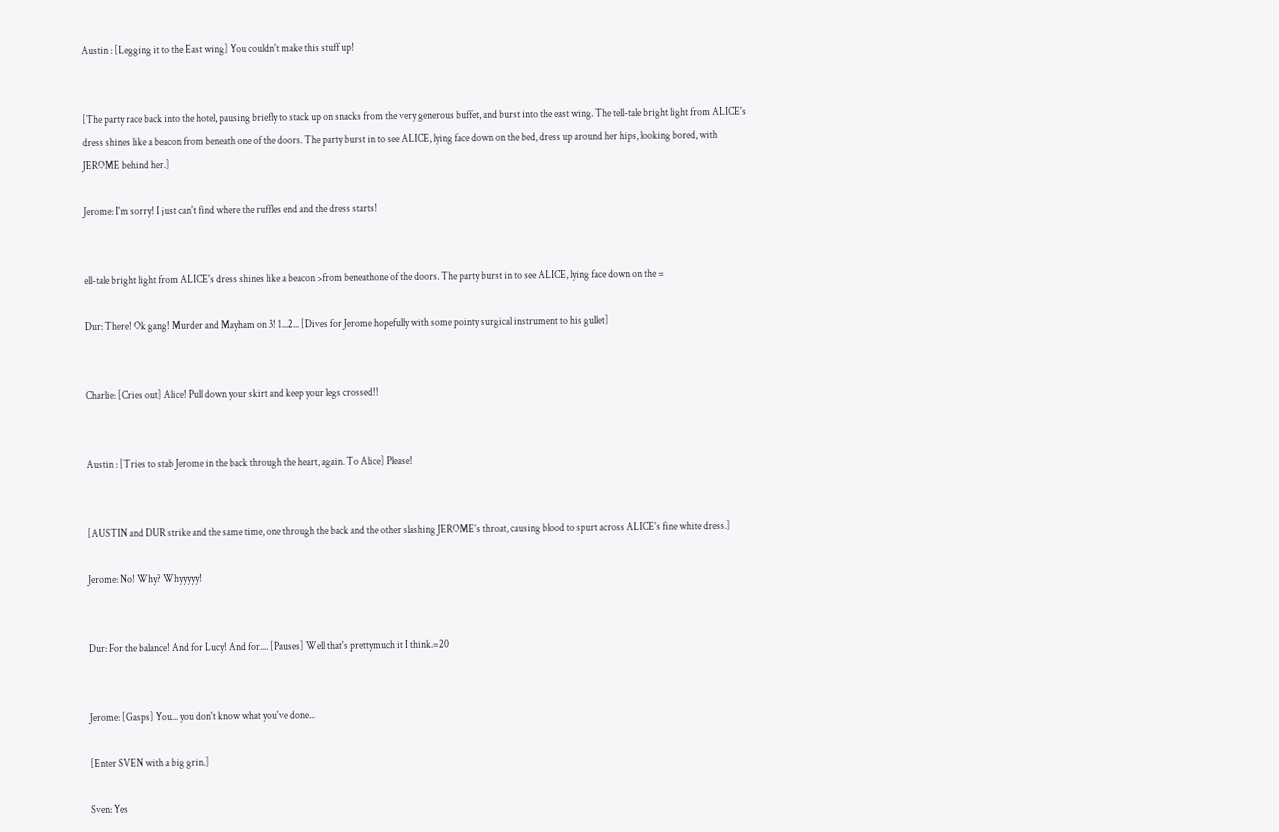Austin : [Legging it to the East wing] You couldn't make this stuff up!


[The party race back into the hotel, pausing briefly to stack up on snacks from the very generous buffet, and burst into the east wing. The tell-tale bright light from ALICE's dress shines like a beacon from beneath one of the doors. The party burst in to see ALICE, lying face down on the bed, dress up around her hips, looking bored, with JEROME behind her.]

Jerome: I'm sorry! I just can't find where the ruffles end and the dress starts!


ell-tale bright light from ALICE's dress shines like a beacon >from beneathone of the doors. The party burst in to see ALICE, lying face down on the =

Dur: There! Ok gang! Murder and Mayham on 3! 1...2... [Dives for Jerome hopefully with some pointy surgical instrument to his gullet]


Charlie: [Cries out] Alice! Pull down your skirt and keep your legs crossed!!


Austin : [Tries to stab Jerome in the back through the heart, again. To Alice] Please!


[AUSTIN and DUR strike and the same time, one through the back and the other slashing JEROME's throat, causing blood to spurt across ALICE's fine white dress.]

Jerome: No! Why? Whyyyyy!


Dur: For the balance! And for Lucy! And for.... [Pauses] Well that's prettymuch it I think.=20


Jerome: [Gasps] You... you don't know what you've done...

[Enter SVEN with a big grin.]

Sven: Yes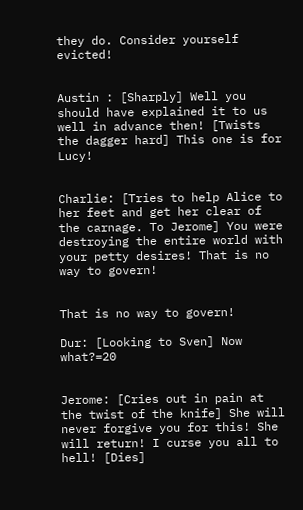they do. Consider yourself evicted!


Austin : [Sharply] Well you should have explained it to us well in advance then! [Twists the dagger hard] This one is for Lucy!


Charlie: [Tries to help Alice to her feet and get her clear of the carnage. To Jerome] You were destroying the entire world with your petty desires! That is no way to govern!


That is no way to govern!

Dur: [Looking to Sven] Now what?=20


Jerome: [Cries out in pain at the twist of the knife] She will never forgive you for this! She will return! I curse you all to hell! [Dies]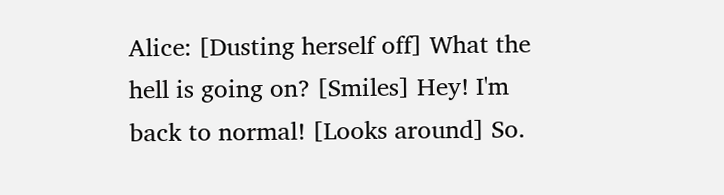Alice: [Dusting herself off] What the hell is going on? [Smiles] Hey! I'm back to normal! [Looks around] So.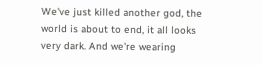We've just killed another god, the world is about to end, it all looks very dark. And we're wearing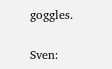goggles.

Sven: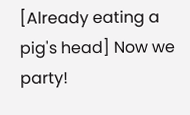[Already eating a pig's head] Now we party!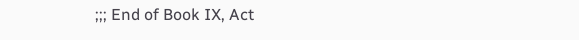;;; End of Book IX, Act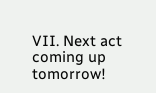VII. Next act coming up tomorrow!